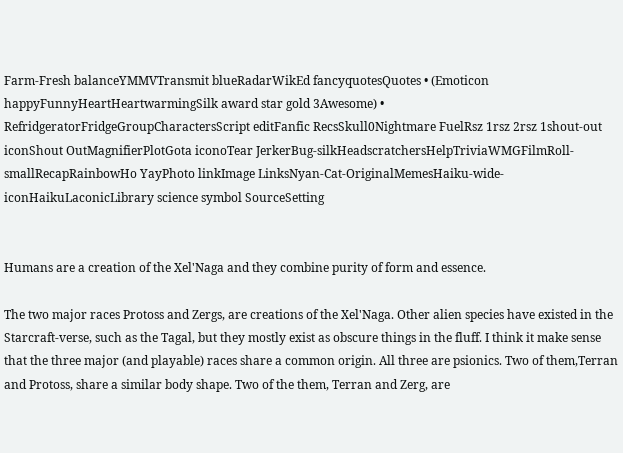Farm-Fresh balanceYMMVTransmit blueRadarWikEd fancyquotesQuotes • (Emoticon happyFunnyHeartHeartwarmingSilk award star gold 3Awesome) • RefridgeratorFridgeGroupCharactersScript editFanfic RecsSkull0Nightmare FuelRsz 1rsz 2rsz 1shout-out iconShout OutMagnifierPlotGota iconoTear JerkerBug-silkHeadscratchersHelpTriviaWMGFilmRoll-smallRecapRainbowHo YayPhoto linkImage LinksNyan-Cat-OriginalMemesHaiku-wide-iconHaikuLaconicLibrary science symbol SourceSetting


Humans are a creation of the Xel'Naga and they combine purity of form and essence.

The two major races Protoss and Zergs, are creations of the Xel'Naga. Other alien species have existed in the Starcraft-verse, such as the Tagal, but they mostly exist as obscure things in the fluff. I think it make sense that the three major (and playable) races share a common origin. All three are psionics. Two of them,Terran and Protoss, share a similar body shape. Two of the them, Terran and Zerg, are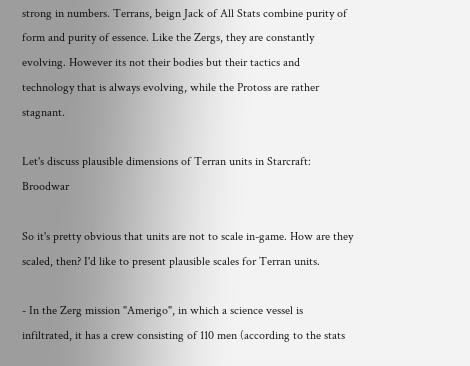strong in numbers. Terrans, beign Jack of All Stats combine purity of form and purity of essence. Like the Zergs, they are constantly evolving. However its not their bodies but their tactics and technology that is always evolving, while the Protoss are rather stagnant.

Let's discuss plausible dimensions of Terran units in Starcraft: Broodwar

So it's pretty obvious that units are not to scale in-game. How are they scaled, then? I'd like to present plausible scales for Terran units.

- In the Zerg mission "Amerigo", in which a science vessel is infiltrated, it has a crew consisting of 110 men (according to the stats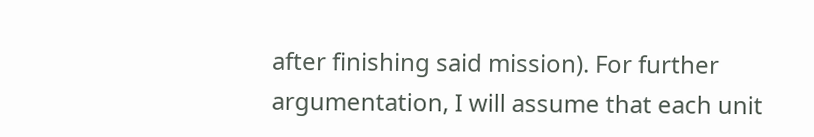after finishing said mission). For further argumentation, I will assume that each unit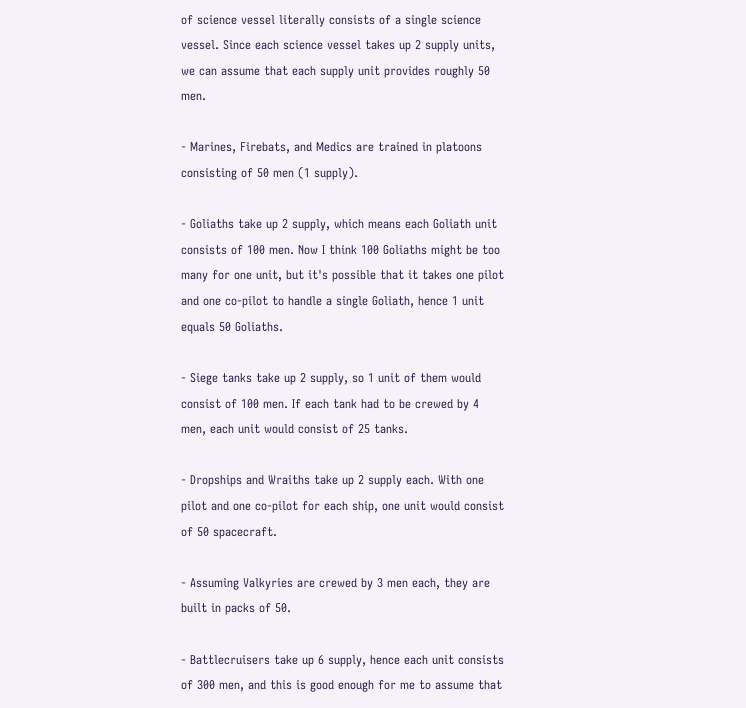of science vessel literally consists of a single science vessel. Since each science vessel takes up 2 supply units, we can assume that each supply unit provides roughly 50 men.

- Marines, Firebats, and Medics are trained in platoons consisting of 50 men (1 supply).

- Goliaths take up 2 supply, which means each Goliath unit consists of 100 men. Now I think 100 Goliaths might be too many for one unit, but it's possible that it takes one pilot and one co-pilot to handle a single Goliath, hence 1 unit equals 50 Goliaths.

- Siege tanks take up 2 supply, so 1 unit of them would consist of 100 men. If each tank had to be crewed by 4 men, each unit would consist of 25 tanks.

- Dropships and Wraiths take up 2 supply each. With one pilot and one co-pilot for each ship, one unit would consist of 50 spacecraft.

- Assuming Valkyries are crewed by 3 men each, they are built in packs of 50.

- Battlecruisers take up 6 supply, hence each unit consists of 300 men, and this is good enough for me to assume that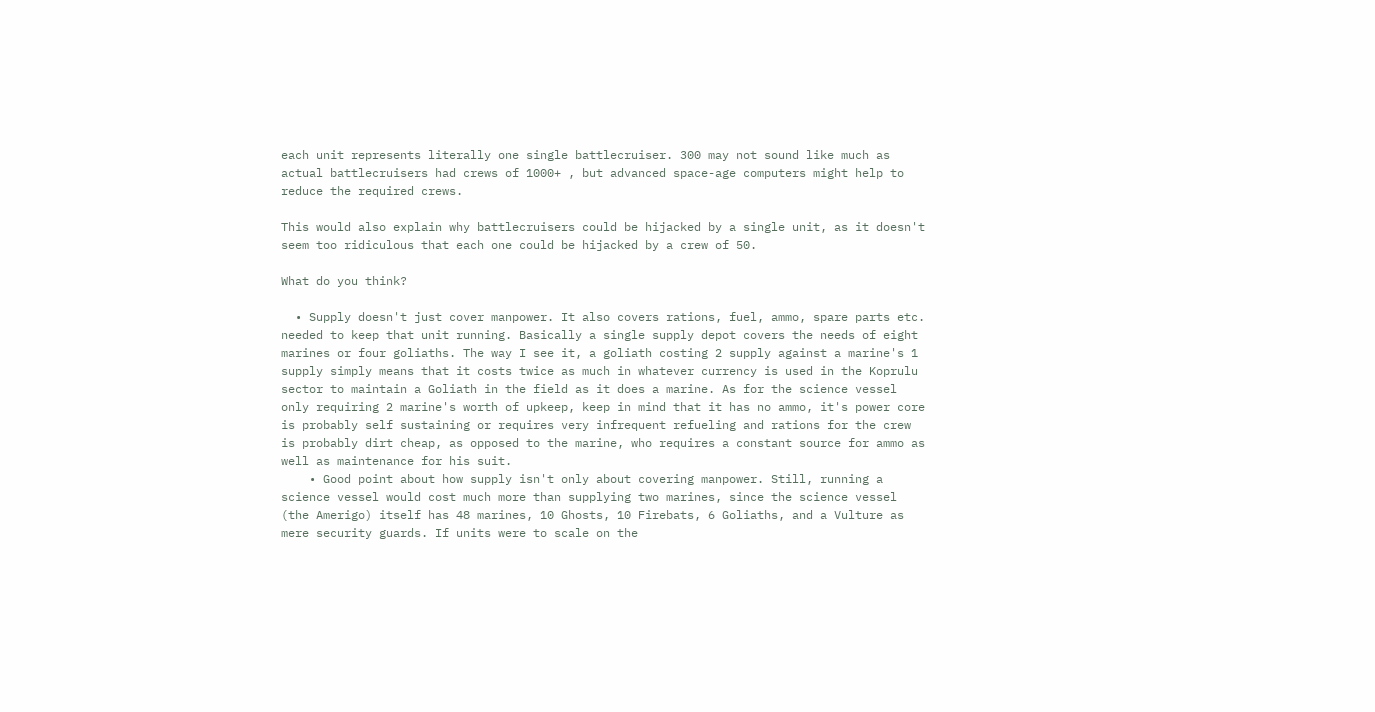each unit represents literally one single battlecruiser. 300 may not sound like much as actual battlecruisers had crews of 1000+ , but advanced space-age computers might help to reduce the required crews.

This would also explain why battlecruisers could be hijacked by a single unit, as it doesn't seem too ridiculous that each one could be hijacked by a crew of 50.

What do you think?

  • Supply doesn't just cover manpower. It also covers rations, fuel, ammo, spare parts etc. needed to keep that unit running. Basically a single supply depot covers the needs of eight marines or four goliaths. The way I see it, a goliath costing 2 supply against a marine's 1 supply simply means that it costs twice as much in whatever currency is used in the Koprulu sector to maintain a Goliath in the field as it does a marine. As for the science vessel only requiring 2 marine's worth of upkeep, keep in mind that it has no ammo, it's power core is probably self sustaining or requires very infrequent refueling and rations for the crew is probably dirt cheap, as opposed to the marine, who requires a constant source for ammo as well as maintenance for his suit.
    • Good point about how supply isn't only about covering manpower. Still, running a science vessel would cost much more than supplying two marines, since the science vessel (the Amerigo) itself has 48 marines, 10 Ghosts, 10 Firebats, 6 Goliaths, and a Vulture as mere security guards. If units were to scale on the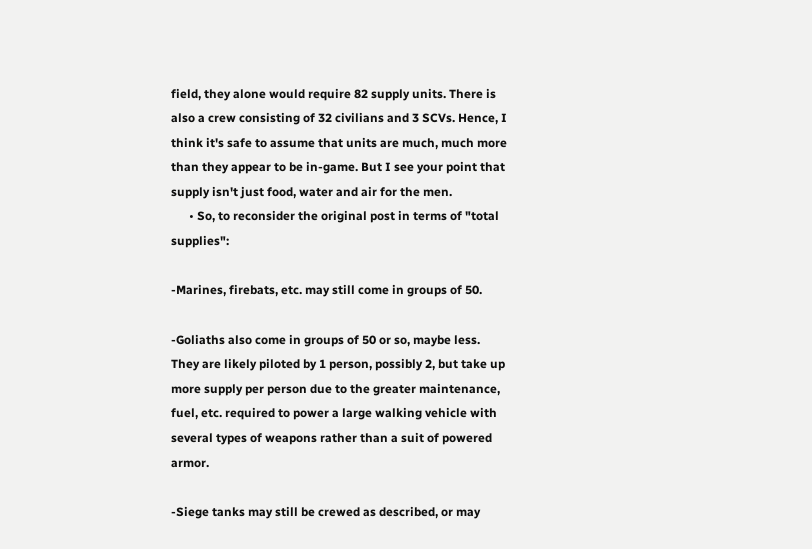field, they alone would require 82 supply units. There is also a crew consisting of 32 civilians and 3 SCVs. Hence, I think it's safe to assume that units are much, much more than they appear to be in-game. But I see your point that supply isn't just food, water and air for the men.
      • So, to reconsider the original post in terms of "total supplies":

-Marines, firebats, etc. may still come in groups of 50.

-Goliaths also come in groups of 50 or so, maybe less. They are likely piloted by 1 person, possibly 2, but take up more supply per person due to the greater maintenance, fuel, etc. required to power a large walking vehicle with several types of weapons rather than a suit of powered armor.

-Siege tanks may still be crewed as described, or may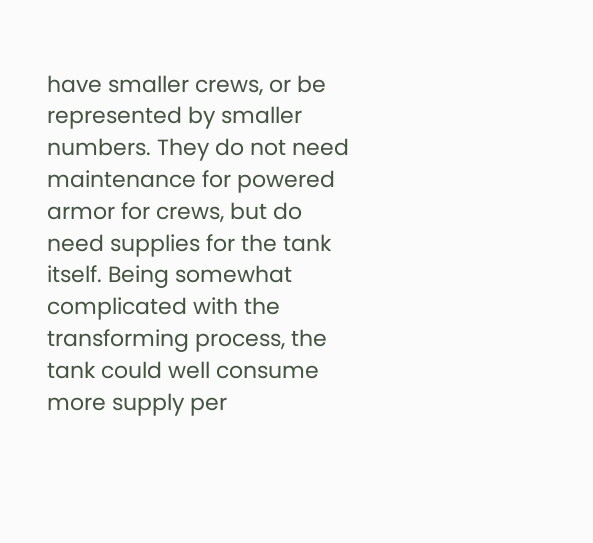have smaller crews, or be represented by smaller numbers. They do not need maintenance for powered armor for crews, but do need supplies for the tank itself. Being somewhat complicated with the transforming process, the tank could well consume more supply per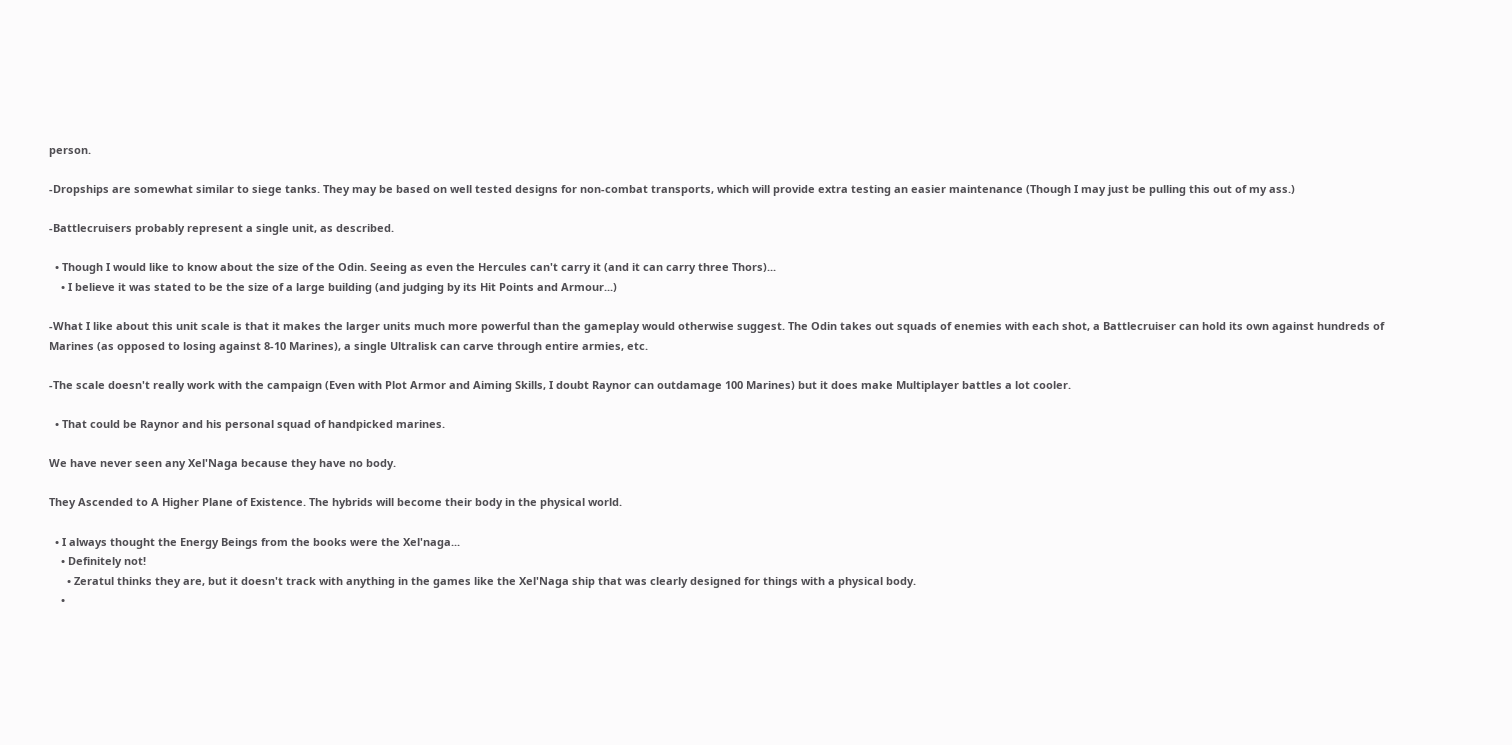person.

-Dropships are somewhat similar to siege tanks. They may be based on well tested designs for non-combat transports, which will provide extra testing an easier maintenance (Though I may just be pulling this out of my ass.)

-Battlecruisers probably represent a single unit, as described.

  • Though I would like to know about the size of the Odin. Seeing as even the Hercules can't carry it (and it can carry three Thors)...
    • I believe it was stated to be the size of a large building (and judging by its Hit Points and Armour...)

-What I like about this unit scale is that it makes the larger units much more powerful than the gameplay would otherwise suggest. The Odin takes out squads of enemies with each shot, a Battlecruiser can hold its own against hundreds of Marines (as opposed to losing against 8-10 Marines), a single Ultralisk can carve through entire armies, etc.

-The scale doesn't really work with the campaign (Even with Plot Armor and Aiming Skills, I doubt Raynor can outdamage 100 Marines) but it does make Multiplayer battles a lot cooler.

  • That could be Raynor and his personal squad of handpicked marines.

We have never seen any Xel'Naga because they have no body.

They Ascended to A Higher Plane of Existence. The hybrids will become their body in the physical world.

  • I always thought the Energy Beings from the books were the Xel'naga...
    • Definitely not!
      • Zeratul thinks they are, but it doesn't track with anything in the games like the Xel'Naga ship that was clearly designed for things with a physical body.
    •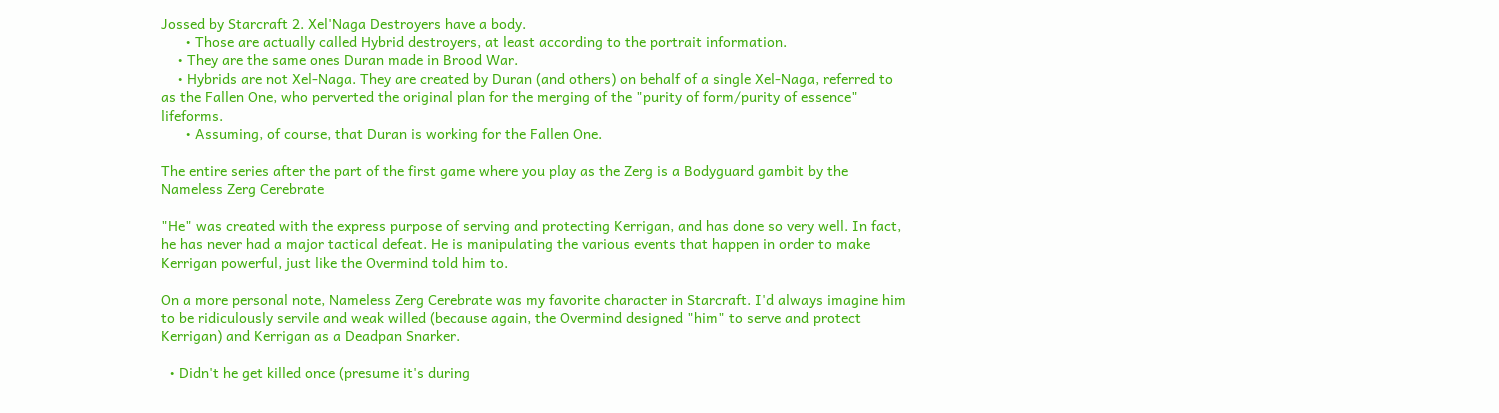Jossed by Starcraft 2. Xel'Naga Destroyers have a body.
      • Those are actually called Hybrid destroyers, at least according to the portrait information.
    • They are the same ones Duran made in Brood War.
    • Hybrids are not Xel-Naga. They are created by Duran (and others) on behalf of a single Xel-Naga, referred to as the Fallen One, who perverted the original plan for the merging of the "purity of form/purity of essence" lifeforms.
      • Assuming, of course, that Duran is working for the Fallen One.

The entire series after the part of the first game where you play as the Zerg is a Bodyguard gambit by the Nameless Zerg Cerebrate

"He" was created with the express purpose of serving and protecting Kerrigan, and has done so very well. In fact, he has never had a major tactical defeat. He is manipulating the various events that happen in order to make Kerrigan powerful, just like the Overmind told him to.

On a more personal note, Nameless Zerg Cerebrate was my favorite character in Starcraft. I'd always imagine him to be ridiculously servile and weak willed (because again, the Overmind designed "him" to serve and protect Kerrigan) and Kerrigan as a Deadpan Snarker.

  • Didn't he get killed once (presume it's during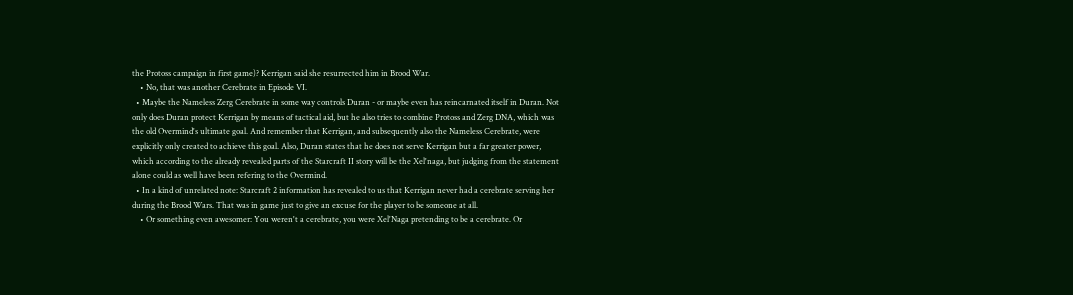the Protoss campaign in first game)? Kerrigan said she resurrected him in Brood War.
    • No, that was another Cerebrate in Episode VI.
  • Maybe the Nameless Zerg Cerebrate in some way controls Duran - or maybe even has reincarnated itself in Duran. Not only does Duran protect Kerrigan by means of tactical aid, but he also tries to combine Protoss and Zerg DNA, which was the old Overmind's ultimate goal. And remember that Kerrigan, and subsequently also the Nameless Cerebrate, were explicitly only created to achieve this goal. Also, Duran states that he does not serve Kerrigan but a far greater power, which according to the already revealed parts of the Starcraft II story will be the Xel'naga, but judging from the statement alone could as well have been refering to the Overmind.
  • In a kind of unrelated note: Starcraft 2 information has revealed to us that Kerrigan never had a cerebrate serving her during the Brood Wars. That was in game just to give an excuse for the player to be someone at all.
    • Or something even awesomer: You weren't a cerebrate, you were Xel'Naga pretending to be a cerebrate. Or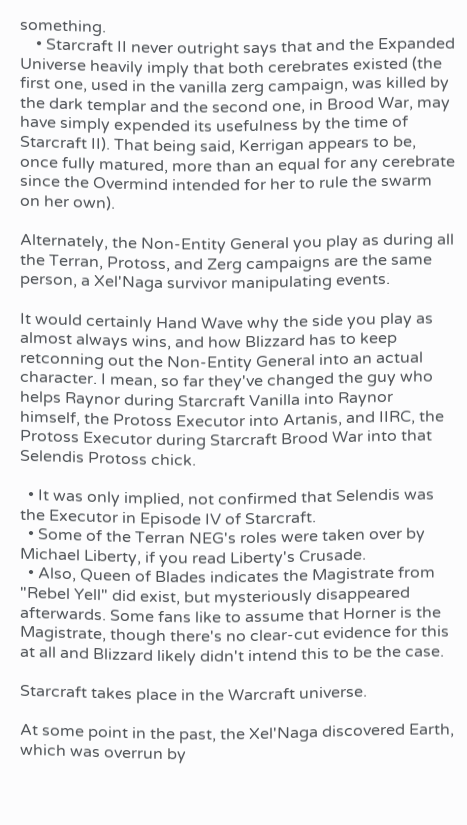something.
    • Starcraft II never outright says that and the Expanded Universe heavily imply that both cerebrates existed (the first one, used in the vanilla zerg campaign, was killed by the dark templar and the second one, in Brood War, may have simply expended its usefulness by the time of Starcraft II). That being said, Kerrigan appears to be, once fully matured, more than an equal for any cerebrate since the Overmind intended for her to rule the swarm on her own).

Alternately, the Non-Entity General you play as during all the Terran, Protoss, and Zerg campaigns are the same person, a Xel'Naga survivor manipulating events.

It would certainly Hand Wave why the side you play as almost always wins, and how Blizzard has to keep retconning out the Non-Entity General into an actual character. I mean, so far they've changed the guy who helps Raynor during Starcraft Vanilla into Raynor himself, the Protoss Executor into Artanis, and IIRC, the Protoss Executor during Starcraft Brood War into that Selendis Protoss chick.

  • It was only implied, not confirmed that Selendis was the Executor in Episode IV of Starcraft.
  • Some of the Terran NEG's roles were taken over by Michael Liberty, if you read Liberty's Crusade.
  • Also, Queen of Blades indicates the Magistrate from "Rebel Yell" did exist, but mysteriously disappeared afterwards. Some fans like to assume that Horner is the Magistrate, though there's no clear-cut evidence for this at all and Blizzard likely didn't intend this to be the case.

Starcraft takes place in the Warcraft universe.

At some point in the past, the Xel'Naga discovered Earth, which was overrun by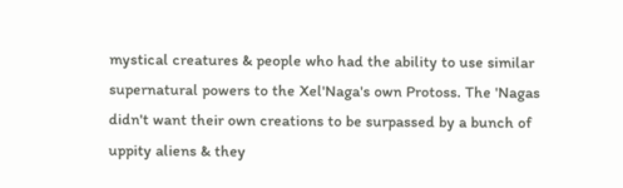mystical creatures & people who had the ability to use similar supernatural powers to the Xel'Naga's own Protoss. The 'Nagas didn't want their own creations to be surpassed by a bunch of uppity aliens & they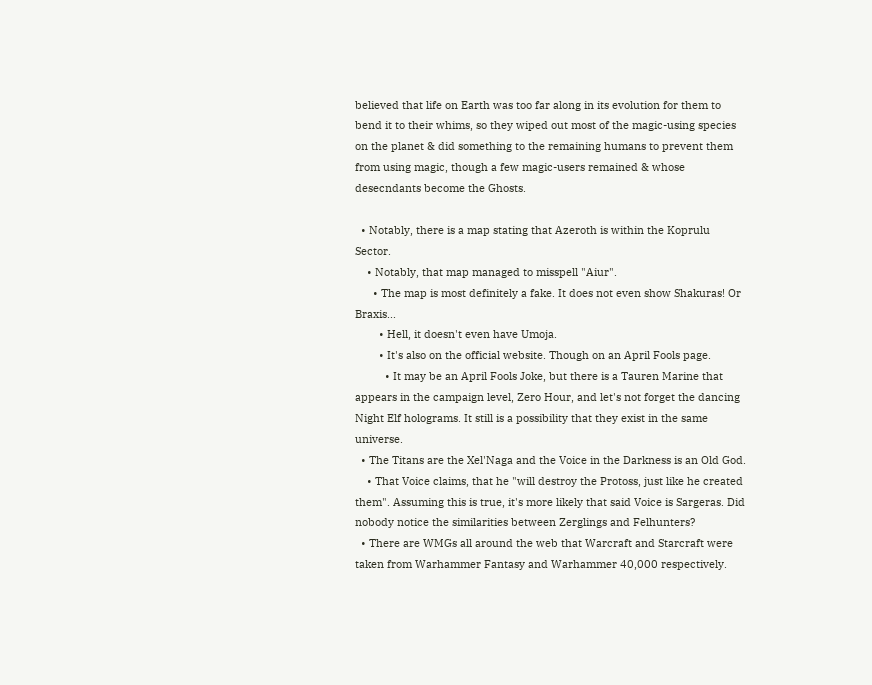believed that life on Earth was too far along in its evolution for them to bend it to their whims, so they wiped out most of the magic-using species on the planet & did something to the remaining humans to prevent them from using magic, though a few magic-users remained & whose desecndants become the Ghosts.

  • Notably, there is a map stating that Azeroth is within the Koprulu Sector.
    • Notably, that map managed to misspell "Aiur".
      • The map is most definitely a fake. It does not even show Shakuras! Or Braxis...
        • Hell, it doesn't even have Umoja.
        • It's also on the official website. Though on an April Fools page.
          • It may be an April Fools Joke, but there is a Tauren Marine that appears in the campaign level, Zero Hour, and let's not forget the dancing Night Elf holograms. It still is a possibility that they exist in the same universe.
  • The Titans are the Xel'Naga and the Voice in the Darkness is an Old God.
    • That Voice claims, that he "will destroy the Protoss, just like he created them". Assuming this is true, it's more likely that said Voice is Sargeras. Did nobody notice the similarities between Zerglings and Felhunters?
  • There are WMGs all around the web that Warcraft and Starcraft were taken from Warhammer Fantasy and Warhammer 40,000 respectively.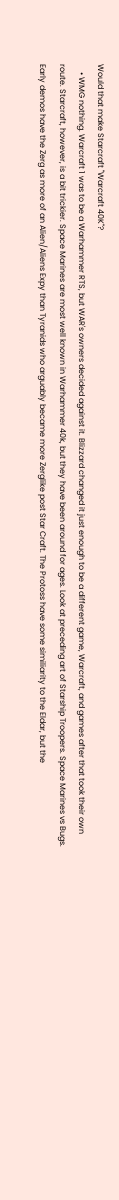Would that make Starcraft "Warcraft 40K"?
    • WMG nothing. Warcraft 1 was to be a Warhammer RTS, but WAR's owners decided against it. Blizzard changed it just enough to be a different game, Warcraft, and games after that took their own route. Starcraft, however, is a bit trickier. Space Marines are most well known in Warhammer 40k, but they have been around for ages. Look at preceding art of Starship Troopers. Space Marines vs Bugs. Early demos have the Zerg as more of an Alien/Aliens Expy than Tyranids who arguably became more Zerglike post Star Craft. The Protoss have some similiarity to the Eldar, but the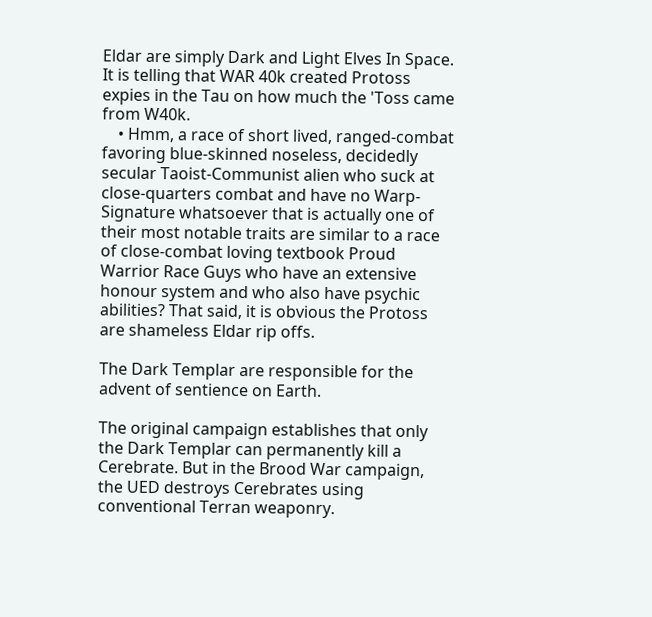Eldar are simply Dark and Light Elves In Space. It is telling that WAR 40k created Protoss expies in the Tau on how much the 'Toss came from W40k.
    • Hmm, a race of short lived, ranged-combat favoring blue-skinned noseless, decidedly secular Taoist-Communist alien who suck at close-quarters combat and have no Warp-Signature whatsoever that is actually one of their most notable traits are similar to a race of close-combat loving textbook Proud Warrior Race Guys who have an extensive honour system and who also have psychic abilities? That said, it is obvious the Protoss are shameless Eldar rip offs.

The Dark Templar are responsible for the advent of sentience on Earth.

The original campaign establishes that only the Dark Templar can permanently kill a Cerebrate. But in the Brood War campaign, the UED destroys Cerebrates using conventional Terran weaponry.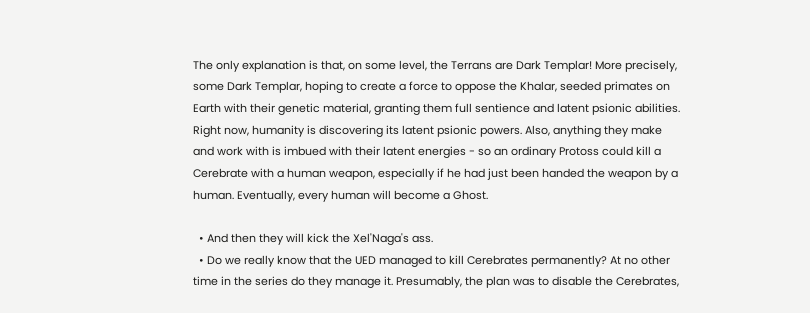The only explanation is that, on some level, the Terrans are Dark Templar! More precisely, some Dark Templar, hoping to create a force to oppose the Khalar, seeded primates on Earth with their genetic material, granting them full sentience and latent psionic abilities. Right now, humanity is discovering its latent psionic powers. Also, anything they make and work with is imbued with their latent energies - so an ordinary Protoss could kill a Cerebrate with a human weapon, especially if he had just been handed the weapon by a human. Eventually, every human will become a Ghost.

  • And then they will kick the Xel'Naga's ass.
  • Do we really know that the UED managed to kill Cerebrates permanently? At no other time in the series do they manage it. Presumably, the plan was to disable the Cerebrates,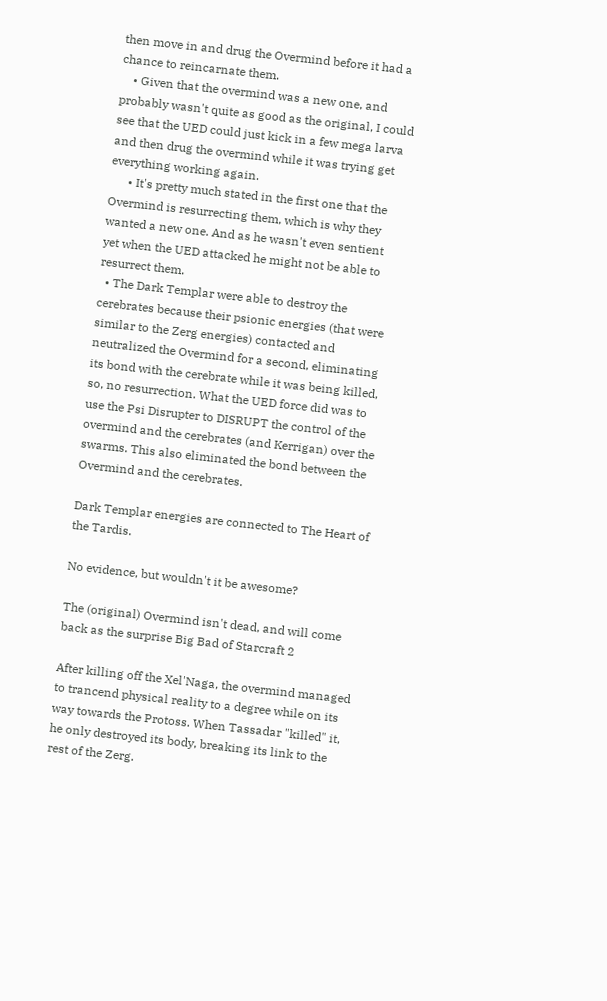then move in and drug the Overmind before it had a chance to reincarnate them.
    • Given that the overmind was a new one, and probably wasn't quite as good as the original, I could see that the UED could just kick in a few mega larva and then drug the overmind while it was trying get everything working again.
      • It's pretty much stated in the first one that the Overmind is resurrecting them, which is why they wanted a new one. And as he wasn't even sentient yet when the UED attacked he might not be able to resurrect them.
  • The Dark Templar were able to destroy the cerebrates because their psionic energies (that were similar to the Zerg energies) contacted and neutralized the Overmind for a second, eliminating its bond with the cerebrate while it was being killed, so, no resurrection. What the UED force did was to use the Psi Disrupter to DISRUPT the control of the overmind and the cerebrates (and Kerrigan) over the swarms. This also eliminated the bond between the Overmind and the cerebrates.

Dark Templar energies are connected to The Heart of the Tardis.

No evidence, but wouldn't it be awesome?

The (original) Overmind isn't dead, and will come back as the surprise Big Bad of Starcraft 2

After killing off the Xel'Naga, the overmind managed to trancend physical reality to a degree while on its way towards the Protoss. When Tassadar "killed" it, he only destroyed its body, breaking its link to the rest of the Zerg.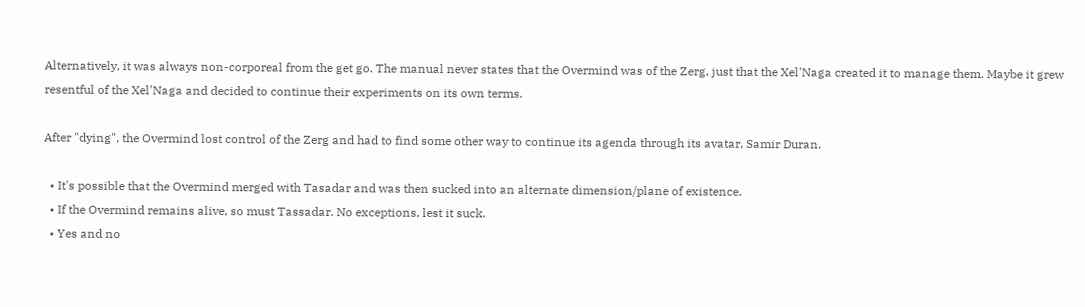Alternatively, it was always non-corporeal from the get go. The manual never states that the Overmind was of the Zerg, just that the Xel'Naga created it to manage them. Maybe it grew resentful of the Xel'Naga and decided to continue their experiments on its own terms.

After "dying", the Overmind lost control of the Zerg and had to find some other way to continue its agenda through its avatar, Samir Duran.

  • It's possible that the Overmind merged with Tasadar and was then sucked into an alternate dimension/plane of existence.
  • If the Overmind remains alive, so must Tassadar. No exceptions, lest it suck.
  • Yes and no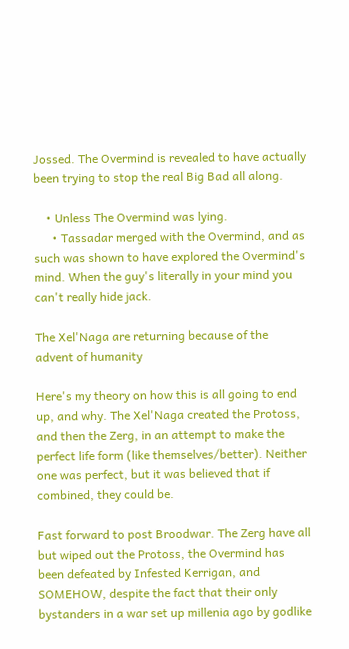Jossed. The Overmind is revealed to have actually been trying to stop the real Big Bad all along.

    • Unless The Overmind was lying.
      • Tassadar merged with the Overmind, and as such was shown to have explored the Overmind's mind. When the guy's literally in your mind you can't really hide jack.

The Xel'Naga are returning because of the advent of humanity

Here's my theory on how this is all going to end up, and why. The Xel'Naga created the Protoss, and then the Zerg, in an attempt to make the perfect life form (like themselves/better). Neither one was perfect, but it was believed that if combined, they could be.

Fast forward to post Broodwar. The Zerg have all but wiped out the Protoss, the Overmind has been defeated by Infested Kerrigan, and SOMEHOW, despite the fact that their only bystanders in a war set up millenia ago by godlike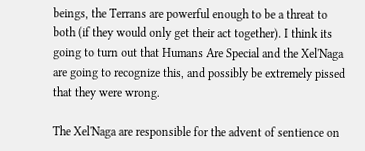beings, the Terrans are powerful enough to be a threat to both (if they would only get their act together). I think its going to turn out that Humans Are Special and the Xel'Naga are going to recognize this, and possibly be extremely pissed that they were wrong.

The Xel'Naga are responsible for the advent of sentience on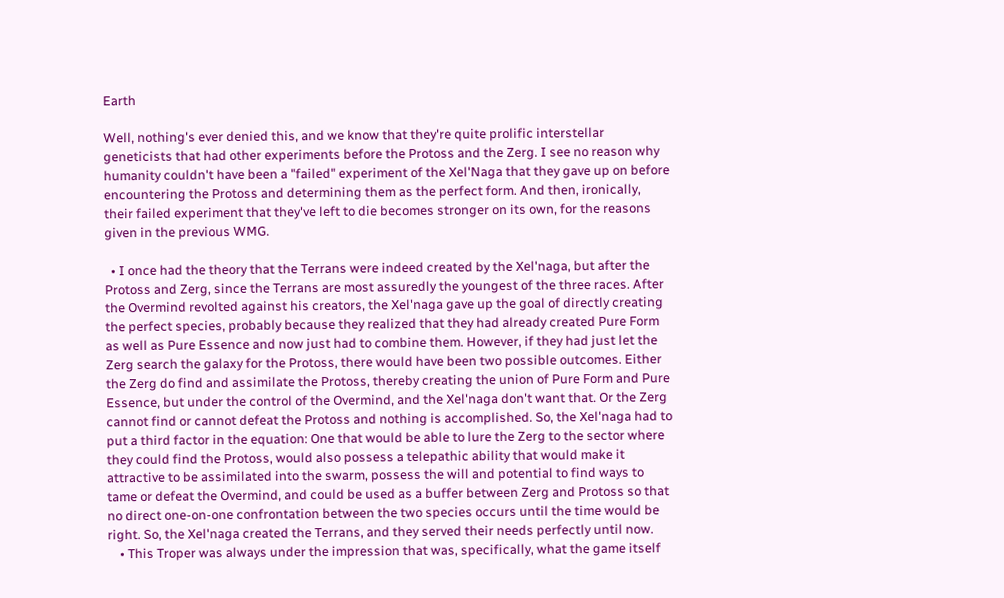Earth

Well, nothing's ever denied this, and we know that they're quite prolific interstellar geneticists that had other experiments before the Protoss and the Zerg. I see no reason why humanity couldn't have been a "failed" experiment of the Xel'Naga that they gave up on before encountering the Protoss and determining them as the perfect form. And then, ironically, their failed experiment that they've left to die becomes stronger on its own, for the reasons given in the previous WMG.

  • I once had the theory that the Terrans were indeed created by the Xel'naga, but after the Protoss and Zerg, since the Terrans are most assuredly the youngest of the three races. After the Overmind revolted against his creators, the Xel'naga gave up the goal of directly creating the perfect species, probably because they realized that they had already created Pure Form as well as Pure Essence and now just had to combine them. However, if they had just let the Zerg search the galaxy for the Protoss, there would have been two possible outcomes. Either the Zerg do find and assimilate the Protoss, thereby creating the union of Pure Form and Pure Essence, but under the control of the Overmind, and the Xel'naga don't want that. Or the Zerg cannot find or cannot defeat the Protoss and nothing is accomplished. So, the Xel'naga had to put a third factor in the equation: One that would be able to lure the Zerg to the sector where they could find the Protoss, would also possess a telepathic ability that would make it attractive to be assimilated into the swarm, possess the will and potential to find ways to tame or defeat the Overmind, and could be used as a buffer between Zerg and Protoss so that no direct one-on-one confrontation between the two species occurs until the time would be right. So, the Xel'naga created the Terrans, and they served their needs perfectly until now.
    • This Troper was always under the impression that was, specifically, what the game itself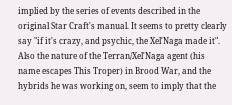implied by the series of events described in the original Star Craft's manual. It seems to pretty clearly say "if it's crazy, and psychic, the Xel'Naga made it". Also the nature of the Terran/Xel'Naga agent (his name escapes This Troper) in Brood War, and the hybrids he was working on, seem to imply that the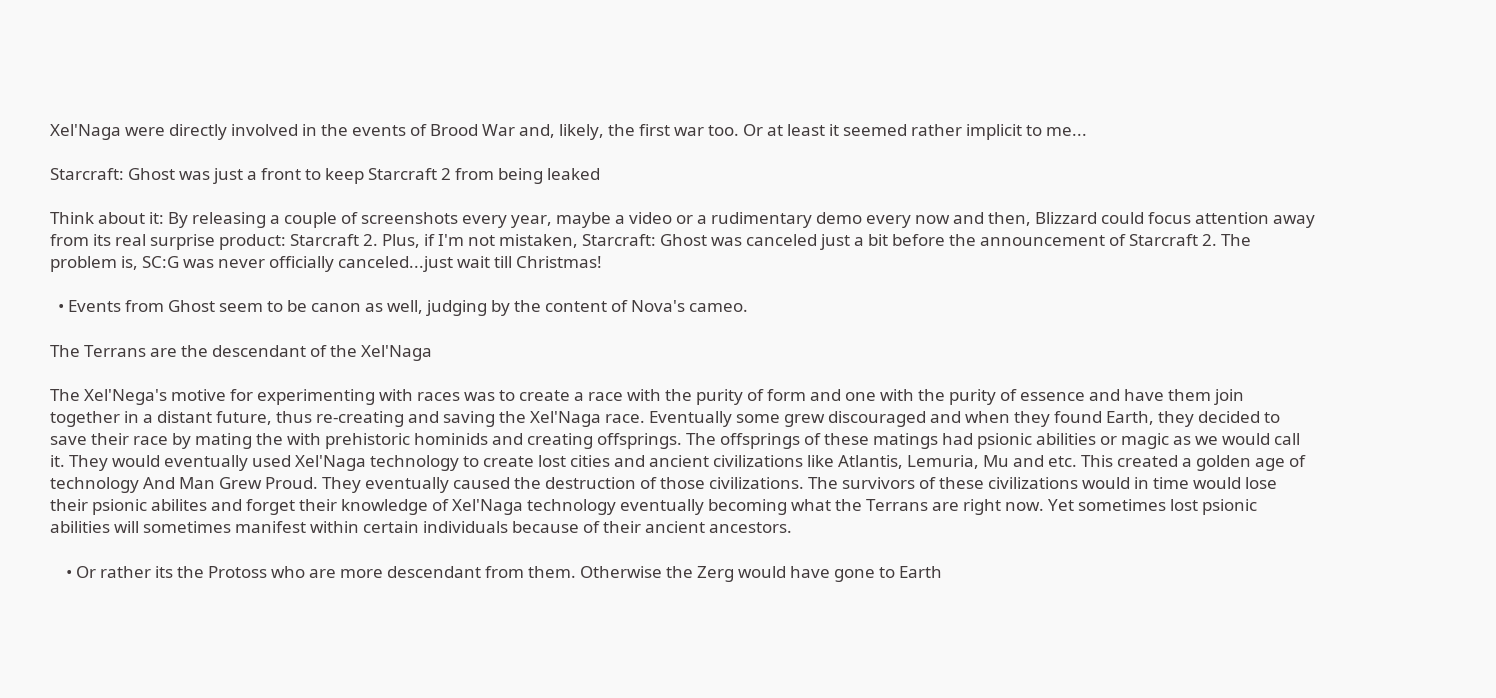Xel'Naga were directly involved in the events of Brood War and, likely, the first war too. Or at least it seemed rather implicit to me...

Starcraft: Ghost was just a front to keep Starcraft 2 from being leaked

Think about it: By releasing a couple of screenshots every year, maybe a video or a rudimentary demo every now and then, Blizzard could focus attention away from its real surprise product: Starcraft 2. Plus, if I'm not mistaken, Starcraft: Ghost was canceled just a bit before the announcement of Starcraft 2. The problem is, SC:G was never officially canceled...just wait till Christmas!

  • Events from Ghost seem to be canon as well, judging by the content of Nova's cameo.

The Terrans are the descendant of the Xel'Naga

The Xel'Nega's motive for experimenting with races was to create a race with the purity of form and one with the purity of essence and have them join together in a distant future, thus re-creating and saving the Xel'Naga race. Eventually some grew discouraged and when they found Earth, they decided to save their race by mating the with prehistoric hominids and creating offsprings. The offsprings of these matings had psionic abilities or magic as we would call it. They would eventually used Xel'Naga technology to create lost cities and ancient civilizations like Atlantis, Lemuria, Mu and etc. This created a golden age of technology And Man Grew Proud. They eventually caused the destruction of those civilizations. The survivors of these civilizations would in time would lose their psionic abilites and forget their knowledge of Xel'Naga technology eventually becoming what the Terrans are right now. Yet sometimes lost psionic abilities will sometimes manifest within certain individuals because of their ancient ancestors.

    • Or rather its the Protoss who are more descendant from them. Otherwise the Zerg would have gone to Earth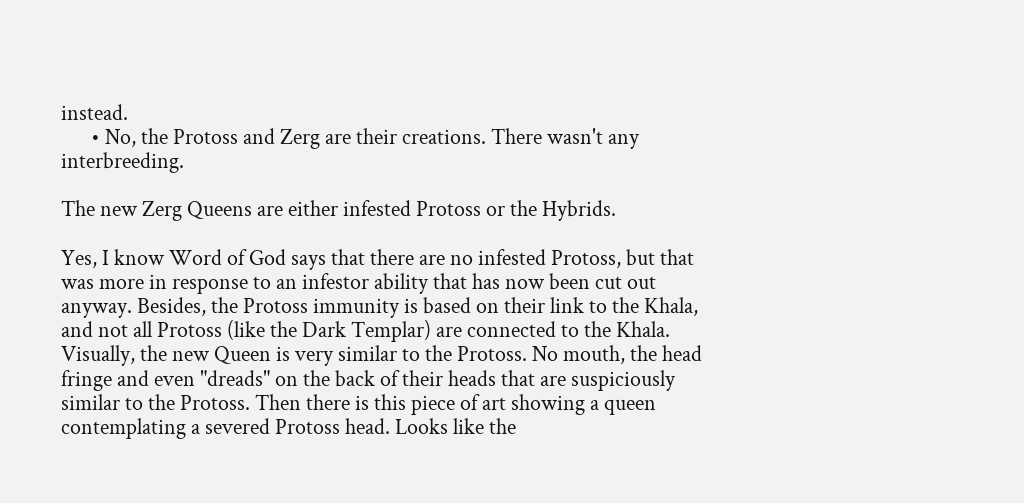instead.
      • No, the Protoss and Zerg are their creations. There wasn't any interbreeding.

The new Zerg Queens are either infested Protoss or the Hybrids.

Yes, I know Word of God says that there are no infested Protoss, but that was more in response to an infestor ability that has now been cut out anyway. Besides, the Protoss immunity is based on their link to the Khala, and not all Protoss (like the Dark Templar) are connected to the Khala. Visually, the new Queen is very similar to the Protoss. No mouth, the head fringe and even "dreads" on the back of their heads that are suspiciously similar to the Protoss. Then there is this piece of art showing a queen contemplating a severed Protoss head. Looks like the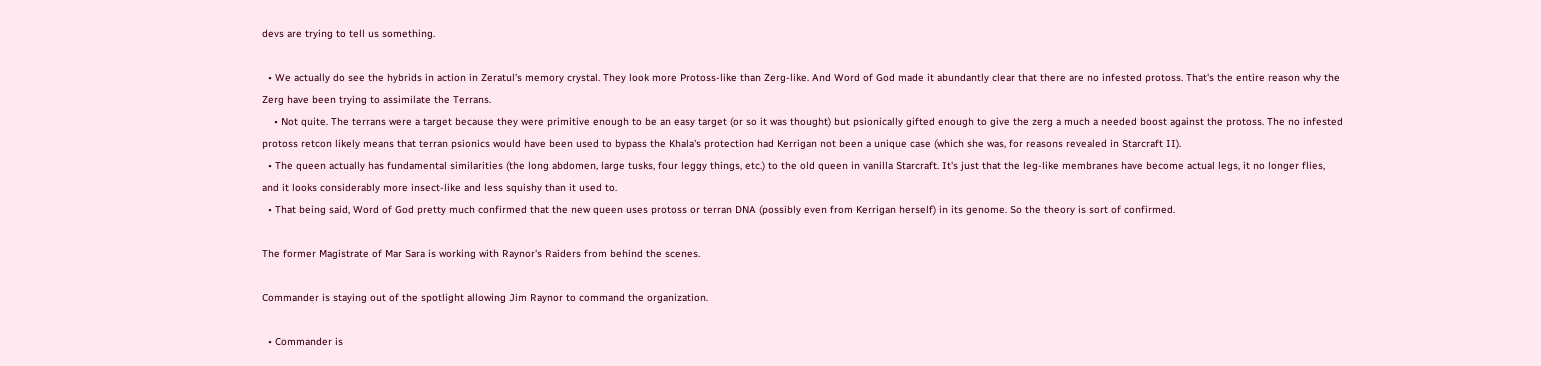devs are trying to tell us something.

  • We actually do see the hybrids in action in Zeratul's memory crystal. They look more Protoss-like than Zerg-like. And Word of God made it abundantly clear that there are no infested protoss. That's the entire reason why the Zerg have been trying to assimilate the Terrans.
    • Not quite. The terrans were a target because they were primitive enough to be an easy target (or so it was thought) but psionically gifted enough to give the zerg a much a needed boost against the protoss. The no infested protoss retcon likely means that terran psionics would have been used to bypass the Khala's protection had Kerrigan not been a unique case (which she was, for reasons revealed in Starcraft II).
  • The queen actually has fundamental similarities (the long abdomen, large tusks, four leggy things, etc.) to the old queen in vanilla Starcraft. It's just that the leg-like membranes have become actual legs, it no longer flies, and it looks considerably more insect-like and less squishy than it used to.
  • That being said, Word of God pretty much confirmed that the new queen uses protoss or terran DNA (possibly even from Kerrigan herself) in its genome. So the theory is sort of confirmed.

The former Magistrate of Mar Sara is working with Raynor's Raiders from behind the scenes.

Commander is staying out of the spotlight allowing Jim Raynor to command the organization.

  • Commander is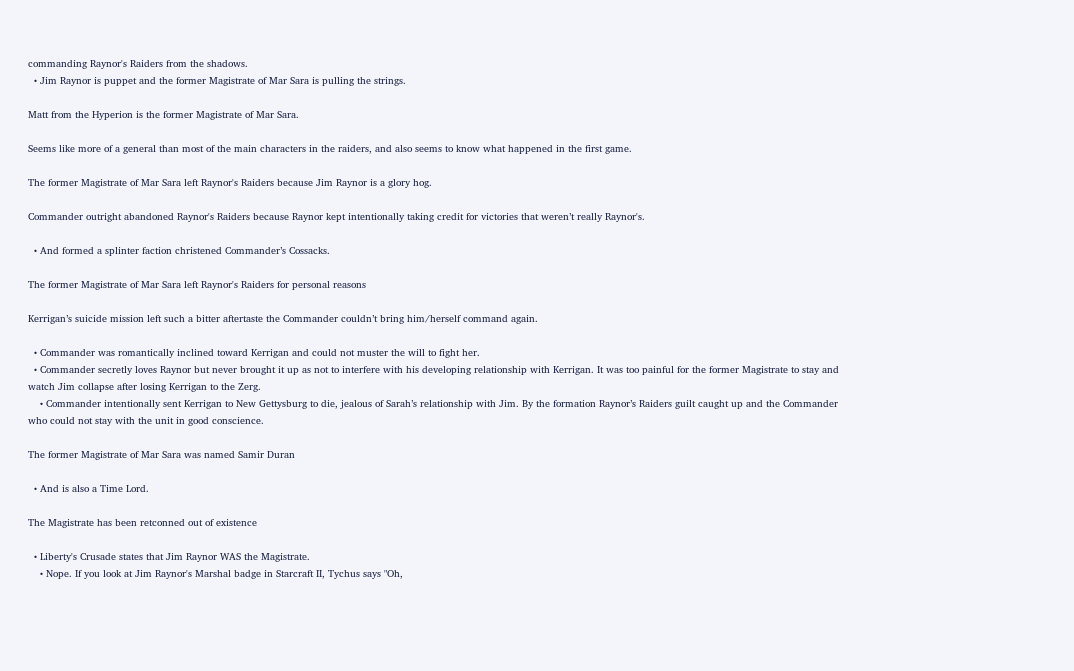commanding Raynor's Raiders from the shadows.
  • Jim Raynor is puppet and the former Magistrate of Mar Sara is pulling the strings.

Matt from the Hyperion is the former Magistrate of Mar Sara.

Seems like more of a general than most of the main characters in the raiders, and also seems to know what happened in the first game.

The former Magistrate of Mar Sara left Raynor's Raiders because Jim Raynor is a glory hog.

Commander outright abandoned Raynor's Raiders because Raynor kept intentionally taking credit for victories that weren’t really Raynor's.

  • And formed a splinter faction christened Commander’s Cossacks.

The former Magistrate of Mar Sara left Raynor's Raiders for personal reasons

Kerrigan’s suicide mission left such a bitter aftertaste the Commander couldn’t bring him/herself command again.

  • Commander was romantically inclined toward Kerrigan and could not muster the will to fight her.
  • Commander secretly loves Raynor but never brought it up as not to interfere with his developing relationship with Kerrigan. It was too painful for the former Magistrate to stay and watch Jim collapse after losing Kerrigan to the Zerg.
    • Commander intentionally sent Kerrigan to New Gettysburg to die, jealous of Sarah’s relationship with Jim. By the formation Raynor’s Raiders guilt caught up and the Commander who could not stay with the unit in good conscience.

The former Magistrate of Mar Sara was named Samir Duran

  • And is also a Time Lord.

The Magistrate has been retconned out of existence

  • Liberty's Crusade states that Jim Raynor WAS the Magistrate.
    • Nope. If you look at Jim Raynor's Marshal badge in Starcraft II, Tychus says "Oh,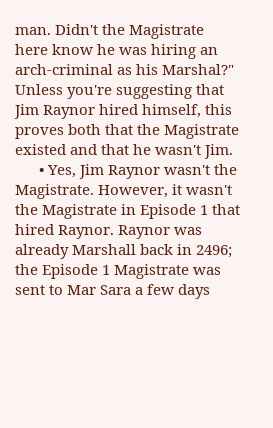man. Didn't the Magistrate here know he was hiring an arch-criminal as his Marshal?" Unless you're suggesting that Jim Raynor hired himself, this proves both that the Magistrate existed and that he wasn't Jim.
      • Yes, Jim Raynor wasn't the Magistrate. However, it wasn't the Magistrate in Episode 1 that hired Raynor. Raynor was already Marshall back in 2496; the Episode 1 Magistrate was sent to Mar Sara a few days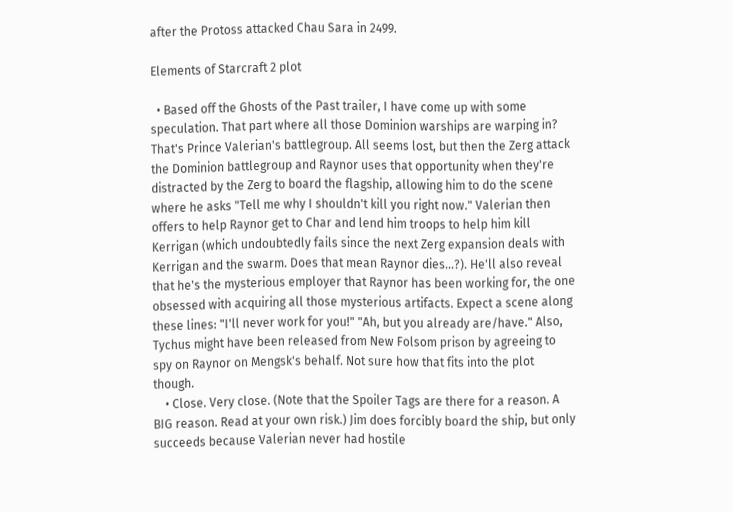after the Protoss attacked Chau Sara in 2499.

Elements of Starcraft 2 plot

  • Based off the Ghosts of the Past trailer, I have come up with some speculation. That part where all those Dominion warships are warping in? That's Prince Valerian's battlegroup. All seems lost, but then the Zerg attack the Dominion battlegroup and Raynor uses that opportunity when they're distracted by the Zerg to board the flagship, allowing him to do the scene where he asks "Tell me why I shouldn't kill you right now." Valerian then offers to help Raynor get to Char and lend him troops to help him kill Kerrigan (which undoubtedly fails since the next Zerg expansion deals with Kerrigan and the swarm. Does that mean Raynor dies...?). He'll also reveal that he's the mysterious employer that Raynor has been working for, the one obsessed with acquiring all those mysterious artifacts. Expect a scene along these lines: "I'll never work for you!" "Ah, but you already are/have." Also, Tychus might have been released from New Folsom prison by agreeing to spy on Raynor on Mengsk's behalf. Not sure how that fits into the plot though.
    • Close. Very close. (Note that the Spoiler Tags are there for a reason. A BIG reason. Read at your own risk.) Jim does forcibly board the ship, but only succeeds because Valerian never had hostile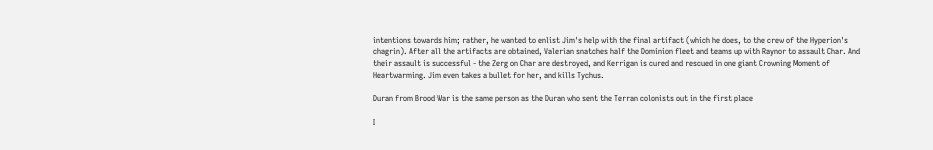intentions towards him; rather, he wanted to enlist Jim's help with the final artifact (which he does, to the crew of the Hyperion's chagrin). After all the artifacts are obtained, Valerian snatches half the Dominion fleet and teams up with Raynor to assault Char. And their assault is successful - the Zerg on Char are destroyed, and Kerrigan is cured and rescued in one giant Crowning Moment of Heartwarming. Jim even takes a bullet for her, and kills Tychus.

Duran from Brood War is the same person as the Duran who sent the Terran colonists out in the first place

I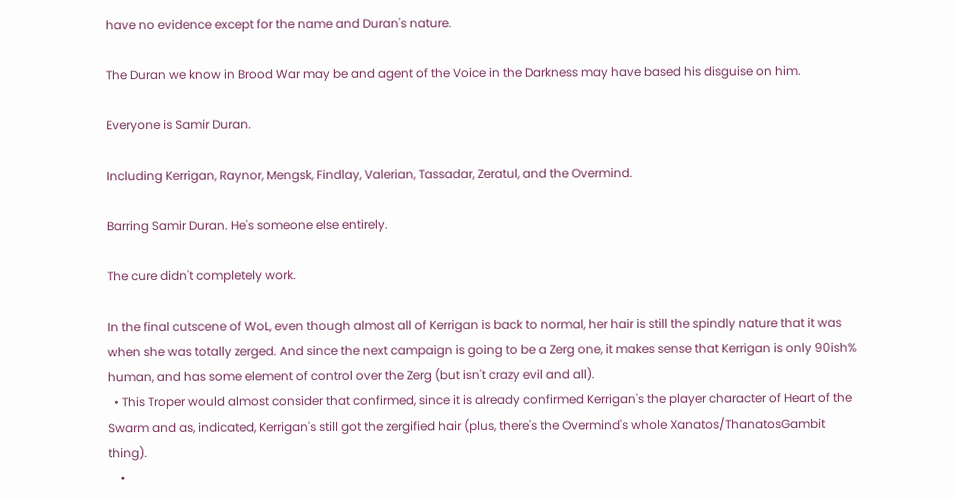have no evidence except for the name and Duran's nature.

The Duran we know in Brood War may be and agent of the Voice in the Darkness may have based his disguise on him.

Everyone is Samir Duran.

Including Kerrigan, Raynor, Mengsk, Findlay, Valerian, Tassadar, Zeratul, and the Overmind.

Barring Samir Duran. He's someone else entirely.

The cure didn't completely work.

In the final cutscene of WoL, even though almost all of Kerrigan is back to normal, her hair is still the spindly nature that it was when she was totally zerged. And since the next campaign is going to be a Zerg one, it makes sense that Kerrigan is only 90ish% human, and has some element of control over the Zerg (but isn't crazy evil and all).
  • This Troper would almost consider that confirmed, since it is already confirmed Kerrigan's the player character of Heart of the Swarm and as, indicated, Kerrigan's still got the zergified hair (plus, there's the Overmind's whole Xanatos/ThanatosGambit thing).
    •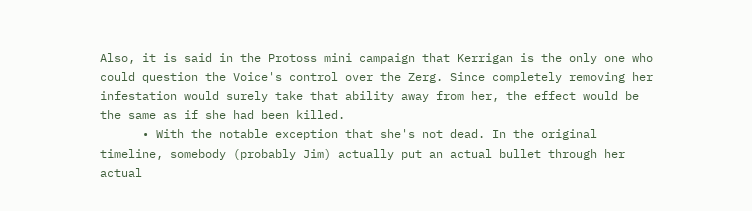Also, it is said in the Protoss mini campaign that Kerrigan is the only one who could question the Voice's control over the Zerg. Since completely removing her infestation would surely take that ability away from her, the effect would be the same as if she had been killed.
      • With the notable exception that she's not dead. In the original timeline, somebody (probably Jim) actually put an actual bullet through her actual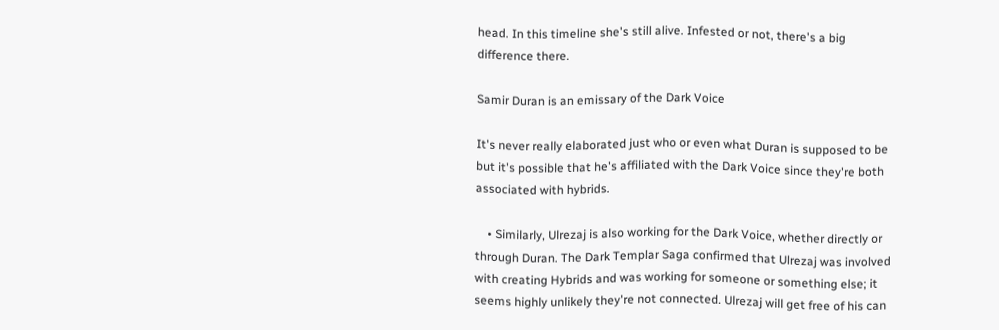head. In this timeline she's still alive. Infested or not, there's a big difference there.

Samir Duran is an emissary of the Dark Voice

It's never really elaborated just who or even what Duran is supposed to be but it's possible that he's affiliated with the Dark Voice since they're both associated with hybrids.

    • Similarly, Ulrezaj is also working for the Dark Voice, whether directly or through Duran. The Dark Templar Saga confirmed that Ulrezaj was involved with creating Hybrids and was working for someone or something else; it seems highly unlikely they're not connected. Ulrezaj will get free of his can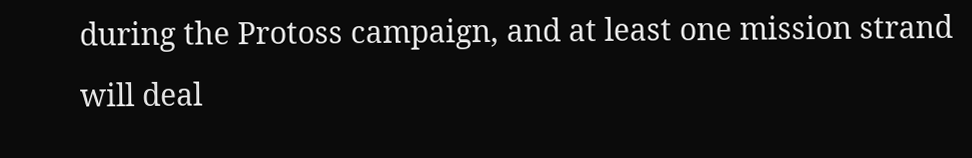during the Protoss campaign, and at least one mission strand will deal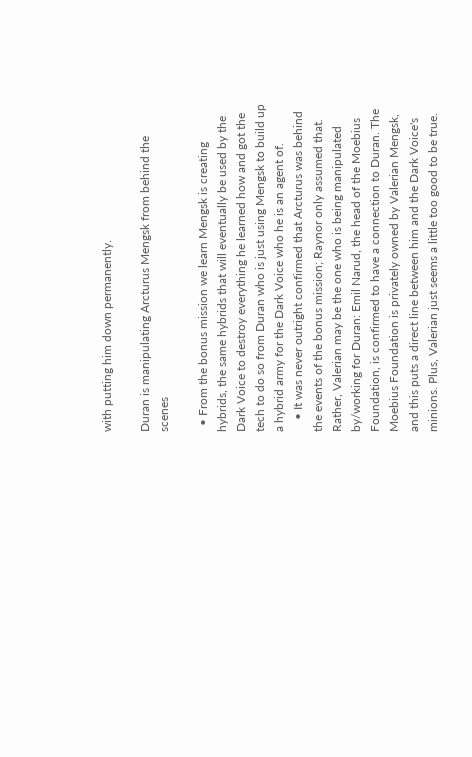with putting him down permanently.

Duran is manipulating Arcturus Mengsk from behind the scenes

  • From the bonus mission we learn Mengsk is creating hybrids, the same hybrids that will eventually be used by the Dark Voice to destroy everything he learned how and got the tech to do so from Duran who is just using Mengsk to build up a hybrid army for the Dark Voice who he is an agent of.
    • It was never outright confirmed that Arcturus was behind the events of the bonus mission; Raynor only assumed that. Rather, Valerian may be the one who is being manipulated by/working for Duran: Emil Narud, the head of the Moebius Foundation, is confirmed to have a connection to Duran. The Moebius Foundation is privately owned by Valerian Mengsk, and this puts a direct line between him and the Dark Voice's minions. Plus, Valerian just seems a little too good to be true.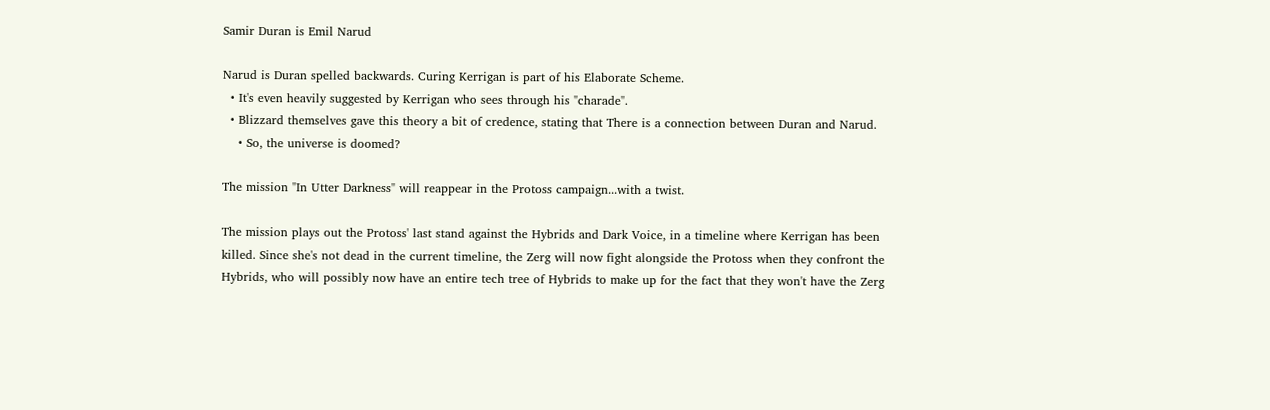Samir Duran is Emil Narud

Narud is Duran spelled backwards. Curing Kerrigan is part of his Elaborate Scheme.
  • It's even heavily suggested by Kerrigan who sees through his "charade".
  • Blizzard themselves gave this theory a bit of credence, stating that There is a connection between Duran and Narud.
    • So, the universe is doomed?

The mission "In Utter Darkness" will reappear in the Protoss campaign...with a twist.

The mission plays out the Protoss' last stand against the Hybrids and Dark Voice, in a timeline where Kerrigan has been killed. Since she's not dead in the current timeline, the Zerg will now fight alongside the Protoss when they confront the Hybrids, who will possibly now have an entire tech tree of Hybrids to make up for the fact that they won't have the Zerg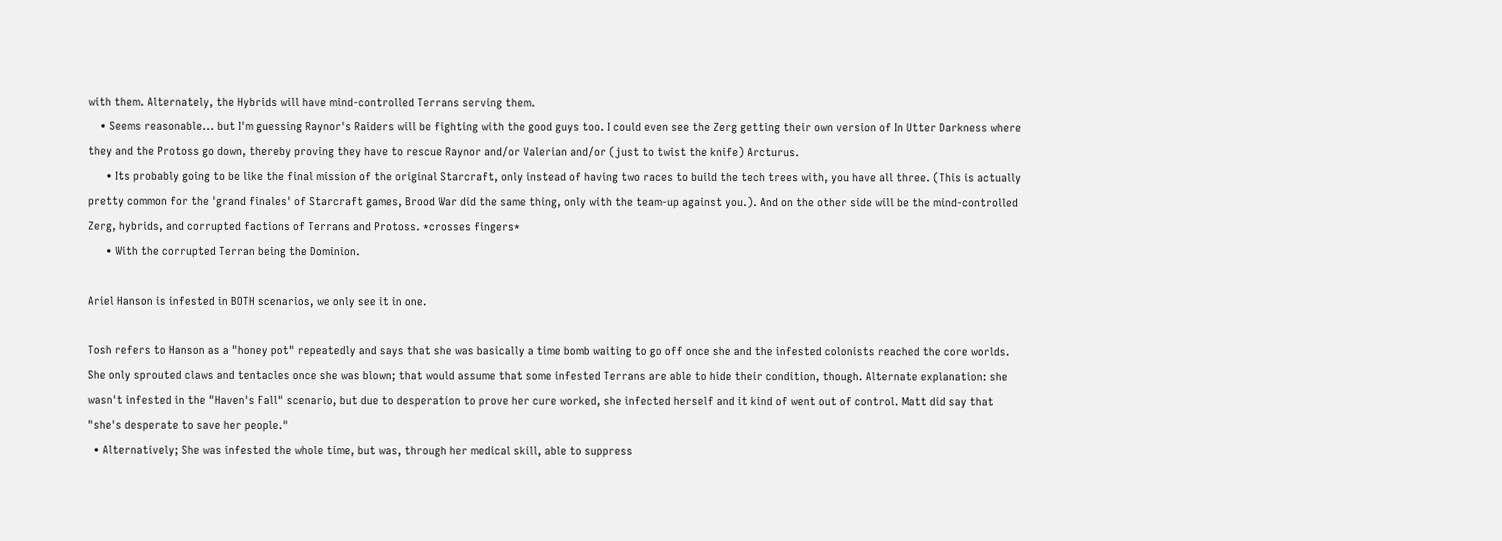with them. Alternately, the Hybrids will have mind-controlled Terrans serving them.
    • Seems reasonable... but I'm guessing Raynor's Raiders will be fighting with the good guys too. I could even see the Zerg getting their own version of In Utter Darkness where they and the Protoss go down, thereby proving they have to rescue Raynor and/or Valerian and/or (just to twist the knife) Arcturus.
      • Its probably going to be like the final mission of the original Starcraft, only instead of having two races to build the tech trees with, you have all three. (This is actually pretty common for the 'grand finales' of Starcraft games, Brood War did the same thing, only with the team-up against you.). And on the other side will be the mind-controlled Zerg, hybrids, and corrupted factions of Terrans and Protoss. *crosses fingers*
      • With the corrupted Terran being the Dominion.

Ariel Hanson is infested in BOTH scenarios, we only see it in one.

Tosh refers to Hanson as a "honey pot" repeatedly and says that she was basically a time bomb waiting to go off once she and the infested colonists reached the core worlds. She only sprouted claws and tentacles once she was blown; that would assume that some infested Terrans are able to hide their condition, though. Alternate explanation: she wasn't infested in the "Haven's Fall" scenario, but due to desperation to prove her cure worked, she infected herself and it kind of went out of control. Matt did say that "she's desperate to save her people."
  • Alternatively; She was infested the whole time, but was, through her medical skill, able to suppress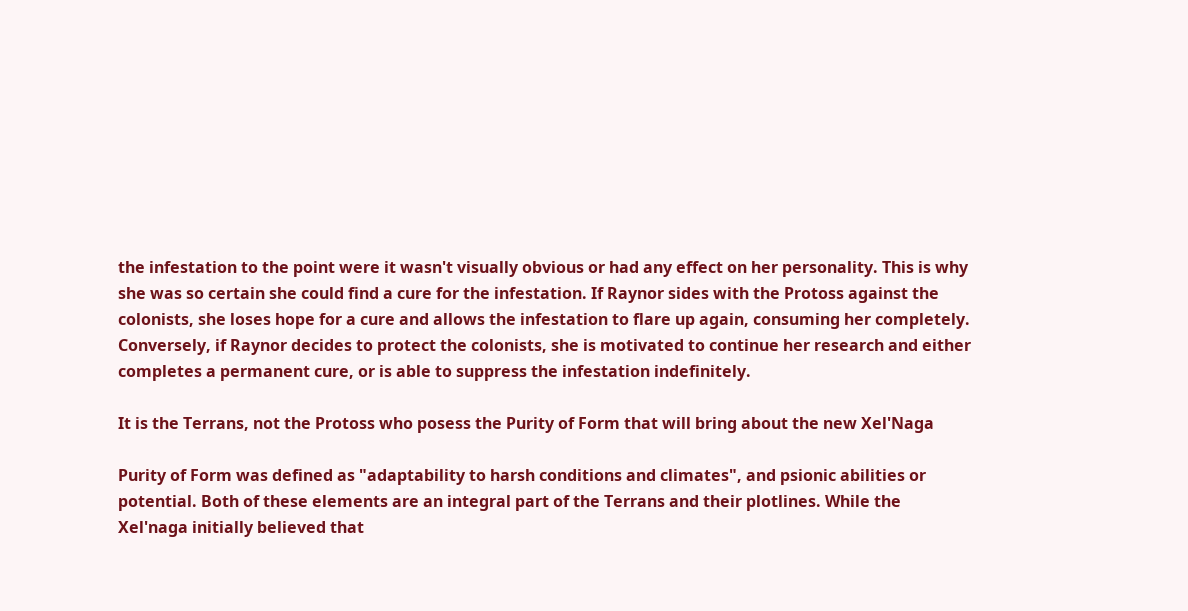the infestation to the point were it wasn't visually obvious or had any effect on her personality. This is why she was so certain she could find a cure for the infestation. If Raynor sides with the Protoss against the colonists, she loses hope for a cure and allows the infestation to flare up again, consuming her completely. Conversely, if Raynor decides to protect the colonists, she is motivated to continue her research and either completes a permanent cure, or is able to suppress the infestation indefinitely.

It is the Terrans, not the Protoss who posess the Purity of Form that will bring about the new Xel'Naga

Purity of Form was defined as "adaptability to harsh conditions and climates", and psionic abilities or potential. Both of these elements are an integral part of the Terrans and their plotlines. While the Xel'naga initially believed that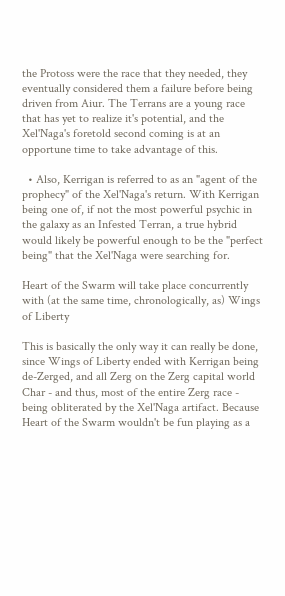the Protoss were the race that they needed, they eventually considered them a failure before being driven from Aiur. The Terrans are a young race that has yet to realize it's potential, and the Xel'Naga's foretold second coming is at an opportune time to take advantage of this.

  • Also, Kerrigan is referred to as an "agent of the prophecy" of the Xel'Naga's return. With Kerrigan being one of, if not the most powerful psychic in the galaxy as an Infested Terran, a true hybrid would likely be powerful enough to be the "perfect being" that the Xel'Naga were searching for.

Heart of the Swarm will take place concurrently with (at the same time, chronologically, as) Wings of Liberty

This is basically the only way it can really be done, since Wings of Liberty ended with Kerrigan being de-Zerged, and all Zerg on the Zerg capital world Char - and thus, most of the entire Zerg race - being obliterated by the Xel'Naga artifact. Because Heart of the Swarm wouldn't be fun playing as a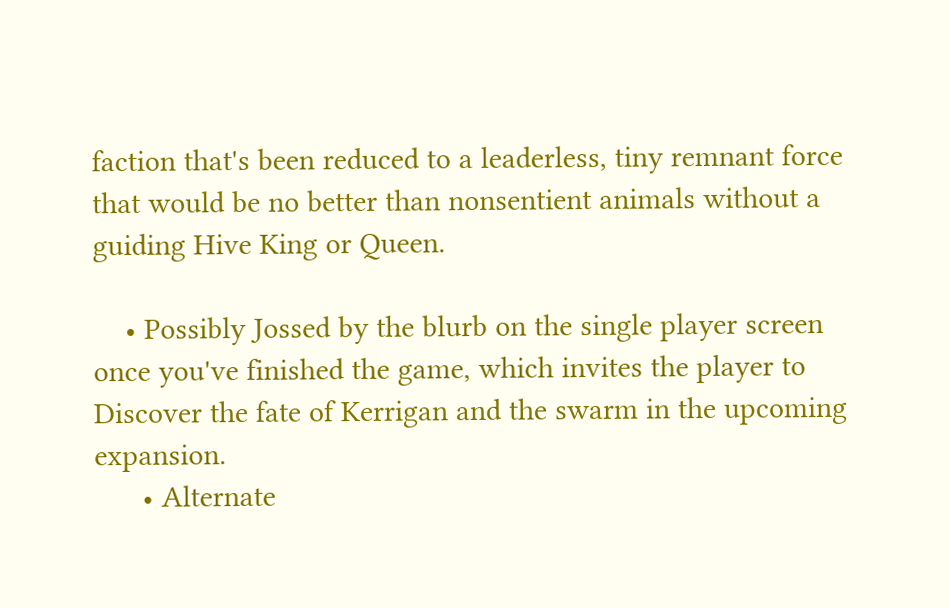faction that's been reduced to a leaderless, tiny remnant force that would be no better than nonsentient animals without a guiding Hive King or Queen.

    • Possibly Jossed by the blurb on the single player screen once you've finished the game, which invites the player to Discover the fate of Kerrigan and the swarm in the upcoming expansion.
      • Alternate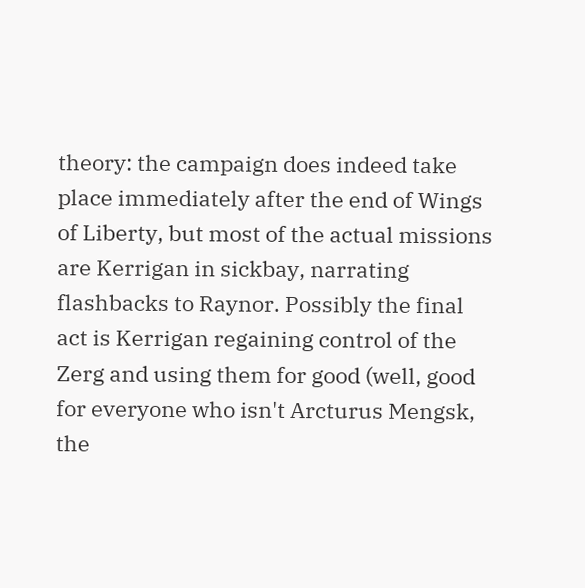theory: the campaign does indeed take place immediately after the end of Wings of Liberty, but most of the actual missions are Kerrigan in sickbay, narrating flashbacks to Raynor. Possibly the final act is Kerrigan regaining control of the Zerg and using them for good (well, good for everyone who isn't Arcturus Mengsk, the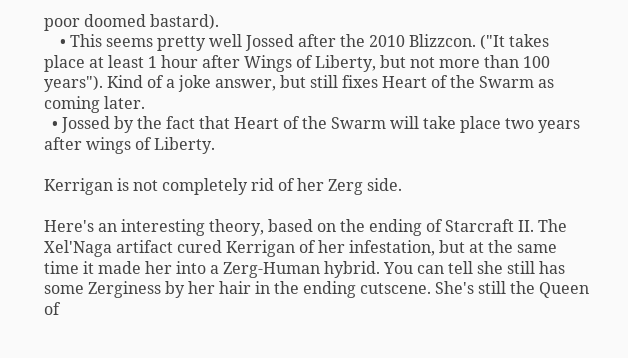poor doomed bastard).
    • This seems pretty well Jossed after the 2010 Blizzcon. ("It takes place at least 1 hour after Wings of Liberty, but not more than 100 years"). Kind of a joke answer, but still fixes Heart of the Swarm as coming later.
  • Jossed by the fact that Heart of the Swarm will take place two years after wings of Liberty.

Kerrigan is not completely rid of her Zerg side.

Here's an interesting theory, based on the ending of Starcraft II. The Xel'Naga artifact cured Kerrigan of her infestation, but at the same time it made her into a Zerg-Human hybrid. You can tell she still has some Zerginess by her hair in the ending cutscene. She's still the Queen of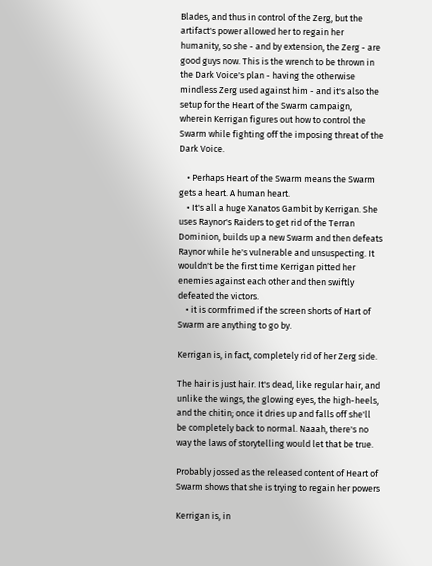Blades, and thus in control of the Zerg, but the artifact's power allowed her to regain her humanity, so she - and by extension, the Zerg - are good guys now. This is the wrench to be thrown in the Dark Voice's plan - having the otherwise mindless Zerg used against him - and it's also the setup for the Heart of the Swarm campaign, wherein Kerrigan figures out how to control the Swarm while fighting off the imposing threat of the Dark Voice.

    • Perhaps Heart of the Swarm means the Swarm gets a heart. A human heart.
    • It's all a huge Xanatos Gambit by Kerrigan. She uses Raynor's Raiders to get rid of the Terran Dominion, builds up a new Swarm and then defeats Raynor while he's vulnerable and unsuspecting. It wouldn't be the first time Kerrigan pitted her enemies against each other and then swiftly defeated the victors.
    • it is cormfrimed if the screen shorts of Hart of Swarm are anything to go by.

Kerrigan is, in fact, completely rid of her Zerg side.

The hair is just hair. It's dead, like regular hair, and unlike the wings, the glowing eyes, the high-heels, and the chitin; once it dries up and falls off she'll be completely back to normal. Naaah, there's no way the laws of storytelling would let that be true.

Probably jossed as the released content of Heart of Swarm shows that she is trying to regain her powers

Kerrigan is, in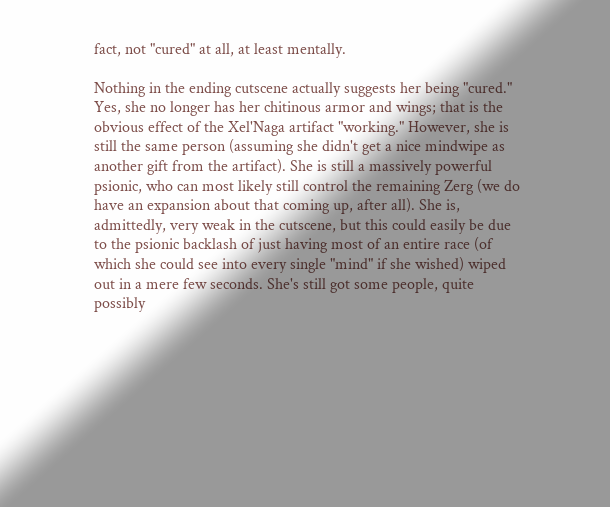fact, not "cured" at all, at least mentally.

Nothing in the ending cutscene actually suggests her being "cured." Yes, she no longer has her chitinous armor and wings; that is the obvious effect of the Xel'Naga artifact "working." However, she is still the same person (assuming she didn't get a nice mindwipe as another gift from the artifact). She is still a massively powerful psionic, who can most likely still control the remaining Zerg (we do have an expansion about that coming up, after all). She is, admittedly, very weak in the cutscene, but this could easily be due to the psionic backlash of just having most of an entire race (of which she could see into every single "mind" if she wished) wiped out in a mere few seconds. She's still got some people, quite possibly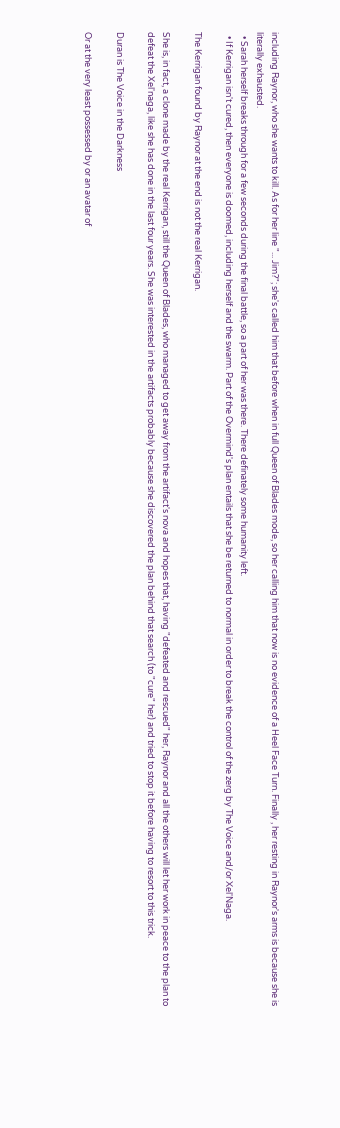including Raynor, who she wants to kill. As for her line "... Jim?"; she's called him that before when in full Queen of Blades mode, so her calling him that now is no evidence of a Heel Face Turn. Finally , her resting in Raynor's arms is because she is literally exhausted.
  • Sarah herself breaks through for a few seconds during the final battle, so a part of her was there. There definately some humanity left.
  • If Kerrigan isn't cured, then everyone is doomed, including herself and the swarm. Part of the Overmind's plan entails that she be returned to normal in order to break the control of the zerg by The Voice and/or Xel'Naga.

The Kerrigan found by Raynor at the end is not the real Kerrigan.

She is, in fact, a clone made by the real Kerrigan, still the Queen of Blades, who managed to get away from the artifact's nova and hopes that, having "defeated and rescued" her, Raynor and all the others will let her work in peace to the plan to defeat the Xel'naga, like she has done in the last four years. She was interested in the artifacts probably because she discovered the plan behind that search (to "cure" her) and tried to stop it before having to resort to this trick.

Duran is The Voice in the Darkness

Or at the very least possessed by or an avatar of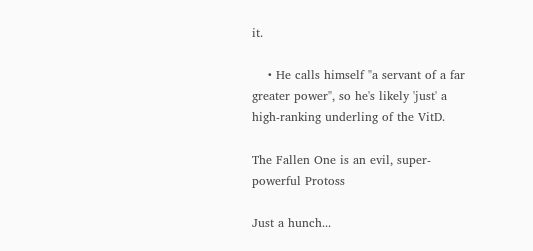it.

    • He calls himself "a servant of a far greater power", so he's likely 'just' a high-ranking underling of the VitD.

The Fallen One is an evil, super-powerful Protoss

Just a hunch...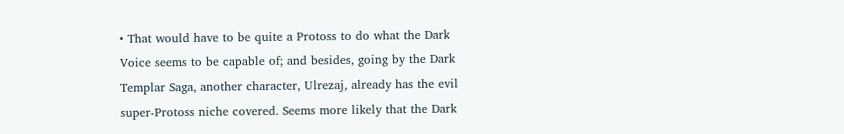• That would have to be quite a Protoss to do what the Dark Voice seems to be capable of; and besides, going by the Dark Templar Saga, another character, Ulrezaj, already has the evil super-Protoss niche covered. Seems more likely that the Dark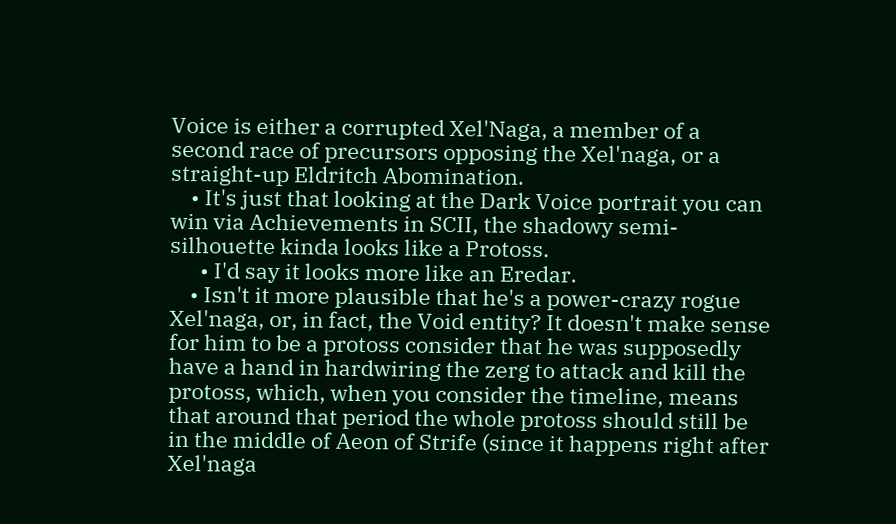Voice is either a corrupted Xel'Naga, a member of a second race of precursors opposing the Xel'naga, or a straight-up Eldritch Abomination.
    • It's just that looking at the Dark Voice portrait you can win via Achievements in SCII, the shadowy semi-silhouette kinda looks like a Protoss.
      • I'd say it looks more like an Eredar.
    • Isn't it more plausible that he's a power-crazy rogue Xel'naga, or, in fact, the Void entity? It doesn't make sense for him to be a protoss consider that he was supposedly have a hand in hardwiring the zerg to attack and kill the protoss, which, when you consider the timeline, means that around that period the whole protoss should still be in the middle of Aeon of Strife (since it happens right after Xel'naga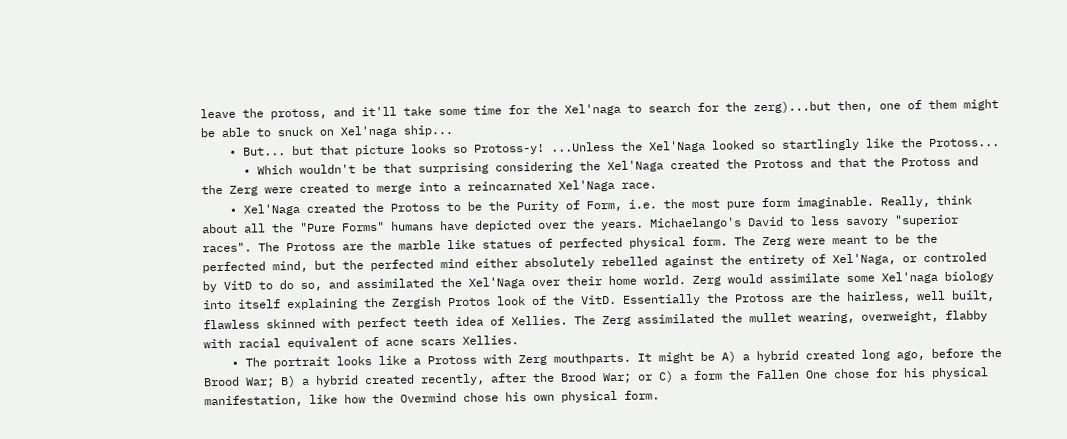leave the protoss, and it'll take some time for the Xel'naga to search for the zerg)...but then, one of them might be able to snuck on Xel'naga ship...
    • But... but that picture looks so Protoss-y! ...Unless the Xel'Naga looked so startlingly like the Protoss...
      • Which wouldn't be that surprising considering the Xel'Naga created the Protoss and that the Protoss and the Zerg were created to merge into a reincarnated Xel'Naga race.
    • Xel'Naga created the Protoss to be the Purity of Form, i.e. the most pure form imaginable. Really, think about all the "Pure Forms" humans have depicted over the years. Michaelango's David to less savory "superior races". The Protoss are the marble like statues of perfected physical form. The Zerg were meant to be the perfected mind, but the perfected mind either absolutely rebelled against the entirety of Xel'Naga, or controled by VitD to do so, and assimilated the Xel'Naga over their home world. Zerg would assimilate some Xel'naga biology into itself explaining the Zergish Protos look of the VitD. Essentially the Protoss are the hairless, well built, flawless skinned with perfect teeth idea of Xellies. The Zerg assimilated the mullet wearing, overweight, flabby with racial equivalent of acne scars Xellies.
    • The portrait looks like a Protoss with Zerg mouthparts. It might be A) a hybrid created long ago, before the Brood War; B) a hybrid created recently, after the Brood War; or C) a form the Fallen One chose for his physical manifestation, like how the Overmind chose his own physical form.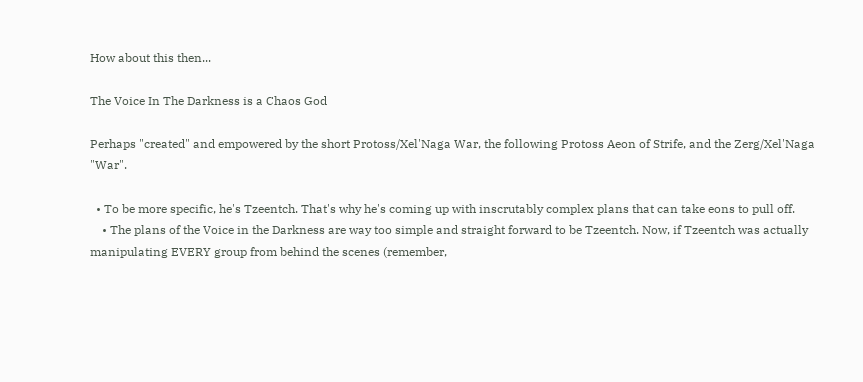How about this then...

The Voice In The Darkness is a Chaos God

Perhaps "created" and empowered by the short Protoss/Xel'Naga War, the following Protoss Aeon of Strife, and the Zerg/Xel'Naga "War".

  • To be more specific, he's Tzeentch. That's why he's coming up with inscrutably complex plans that can take eons to pull off.
    • The plans of the Voice in the Darkness are way too simple and straight forward to be Tzeentch. Now, if Tzeentch was actually manipulating EVERY group from behind the scenes (remember,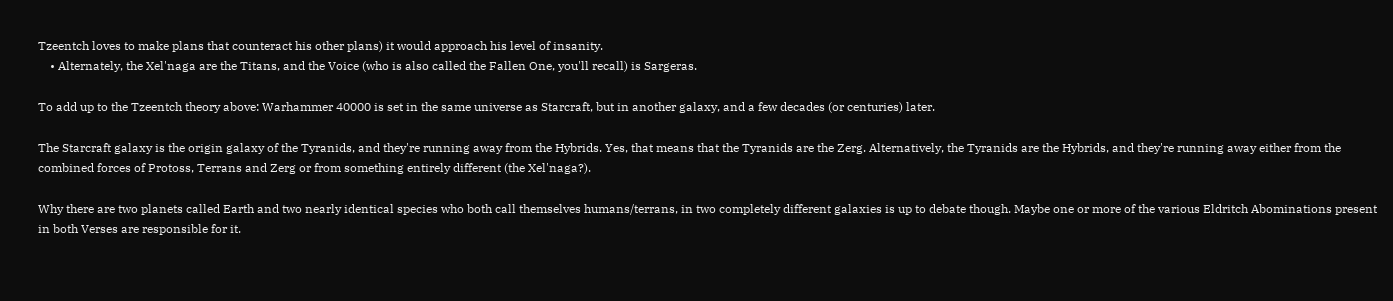Tzeentch loves to make plans that counteract his other plans) it would approach his level of insanity.
    • Alternately, the Xel'naga are the Titans, and the Voice (who is also called the Fallen One, you'll recall) is Sargeras.

To add up to the Tzeentch theory above: Warhammer 40000 is set in the same universe as Starcraft, but in another galaxy, and a few decades (or centuries) later.

The Starcraft galaxy is the origin galaxy of the Tyranids, and they're running away from the Hybrids. Yes, that means that the Tyranids are the Zerg. Alternatively, the Tyranids are the Hybrids, and they're running away either from the combined forces of Protoss, Terrans and Zerg or from something entirely different (the Xel'naga?).

Why there are two planets called Earth and two nearly identical species who both call themselves humans/terrans, in two completely different galaxies is up to debate though. Maybe one or more of the various Eldritch Abominations present in both Verses are responsible for it.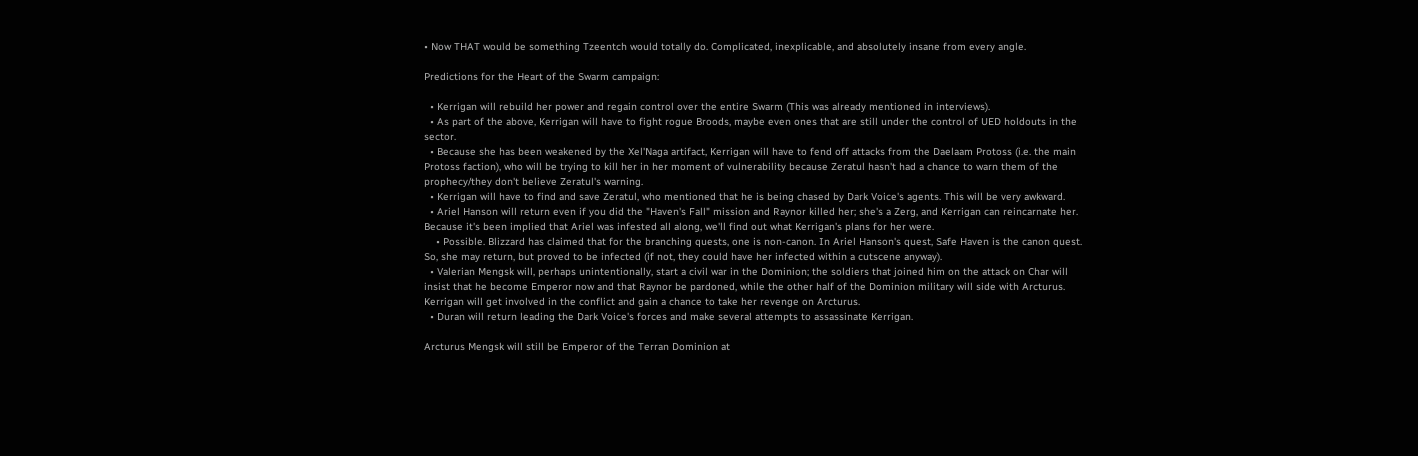• Now THAT would be something Tzeentch would totally do. Complicated, inexplicable, and absolutely insane from every angle.

Predictions for the Heart of the Swarm campaign:

  • Kerrigan will rebuild her power and regain control over the entire Swarm (This was already mentioned in interviews).
  • As part of the above, Kerrigan will have to fight rogue Broods, maybe even ones that are still under the control of UED holdouts in the sector.
  • Because she has been weakened by the Xel'Naga artifact, Kerrigan will have to fend off attacks from the Daelaam Protoss (i.e. the main Protoss faction), who will be trying to kill her in her moment of vulnerability because Zeratul hasn't had a chance to warn them of the prophecy/they don't believe Zeratul's warning.
  • Kerrigan will have to find and save Zeratul, who mentioned that he is being chased by Dark Voice's agents. This will be very awkward.
  • Ariel Hanson will return even if you did the "Haven's Fall" mission and Raynor killed her; she's a Zerg, and Kerrigan can reincarnate her. Because it's been implied that Ariel was infested all along, we'll find out what Kerrigan's plans for her were.
    • Possible. Blizzard has claimed that for the branching quests, one is non-canon. In Ariel Hanson's quest, Safe Haven is the canon quest. So, she may return, but proved to be infected (if not, they could have her infected within a cutscene anyway).
  • Valerian Mengsk will, perhaps unintentionally, start a civil war in the Dominion; the soldiers that joined him on the attack on Char will insist that he become Emperor now and that Raynor be pardoned, while the other half of the Dominion military will side with Arcturus. Kerrigan will get involved in the conflict and gain a chance to take her revenge on Arcturus.
  • Duran will return leading the Dark Voice's forces and make several attempts to assassinate Kerrigan.

Arcturus Mengsk will still be Emperor of the Terran Dominion at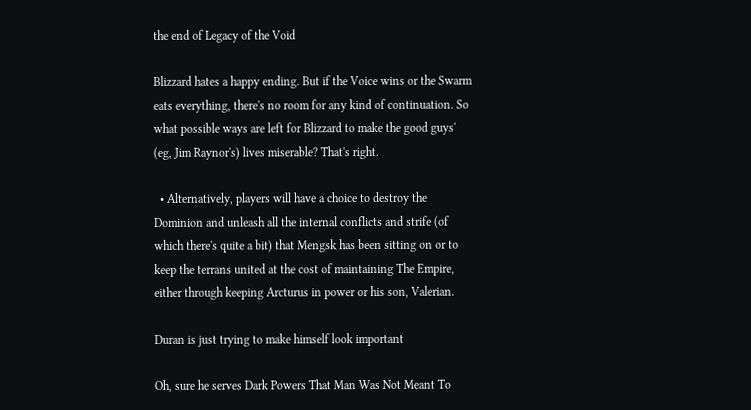the end of Legacy of the Void

Blizzard hates a happy ending. But if the Voice wins or the Swarm eats everything, there's no room for any kind of continuation. So what possible ways are left for Blizzard to make the good guys' (eg, Jim Raynor's) lives miserable? That's right.

  • Alternatively, players will have a choice to destroy the Dominion and unleash all the internal conflicts and strife (of which there's quite a bit) that Mengsk has been sitting on or to keep the terrans united at the cost of maintaining The Empire, either through keeping Arcturus in power or his son, Valerian.

Duran is just trying to make himself look important

Oh, sure he serves Dark Powers That Man Was Not Meant To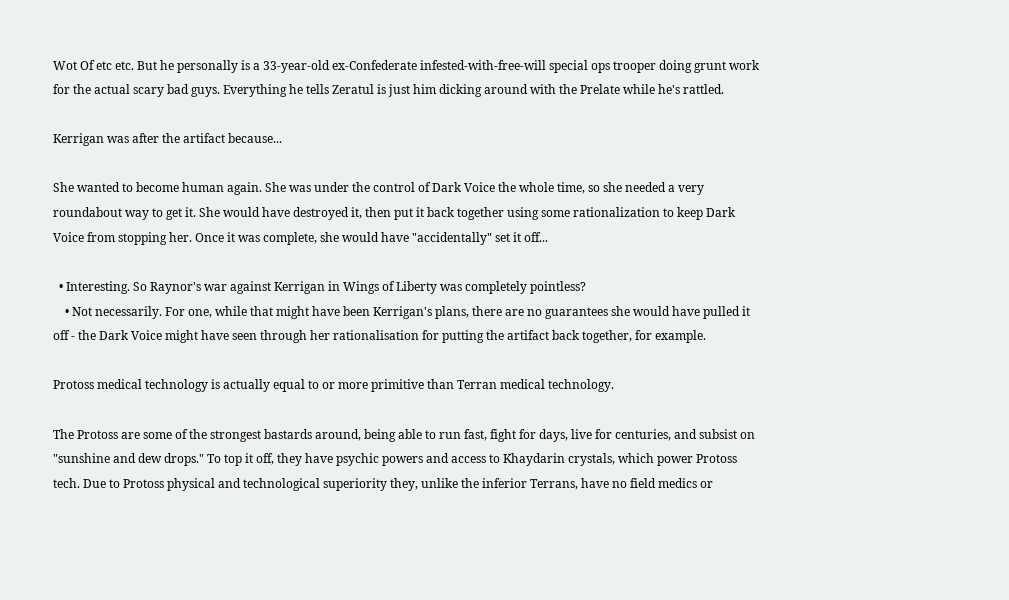Wot Of etc etc. But he personally is a 33-year-old ex-Confederate infested-with-free-will special ops trooper doing grunt work for the actual scary bad guys. Everything he tells Zeratul is just him dicking around with the Prelate while he's rattled.

Kerrigan was after the artifact because...

She wanted to become human again. She was under the control of Dark Voice the whole time, so she needed a very roundabout way to get it. She would have destroyed it, then put it back together using some rationalization to keep Dark Voice from stopping her. Once it was complete, she would have "accidentally" set it off...

  • Interesting. So Raynor's war against Kerrigan in Wings of Liberty was completely pointless?
    • Not necessarily. For one, while that might have been Kerrigan's plans, there are no guarantees she would have pulled it off - the Dark Voice might have seen through her rationalisation for putting the artifact back together, for example.

Protoss medical technology is actually equal to or more primitive than Terran medical technology.

The Protoss are some of the strongest bastards around, being able to run fast, fight for days, live for centuries, and subsist on "sunshine and dew drops." To top it off, they have psychic powers and access to Khaydarin crystals, which power Protoss tech. Due to Protoss physical and technological superiority they, unlike the inferior Terrans, have no field medics or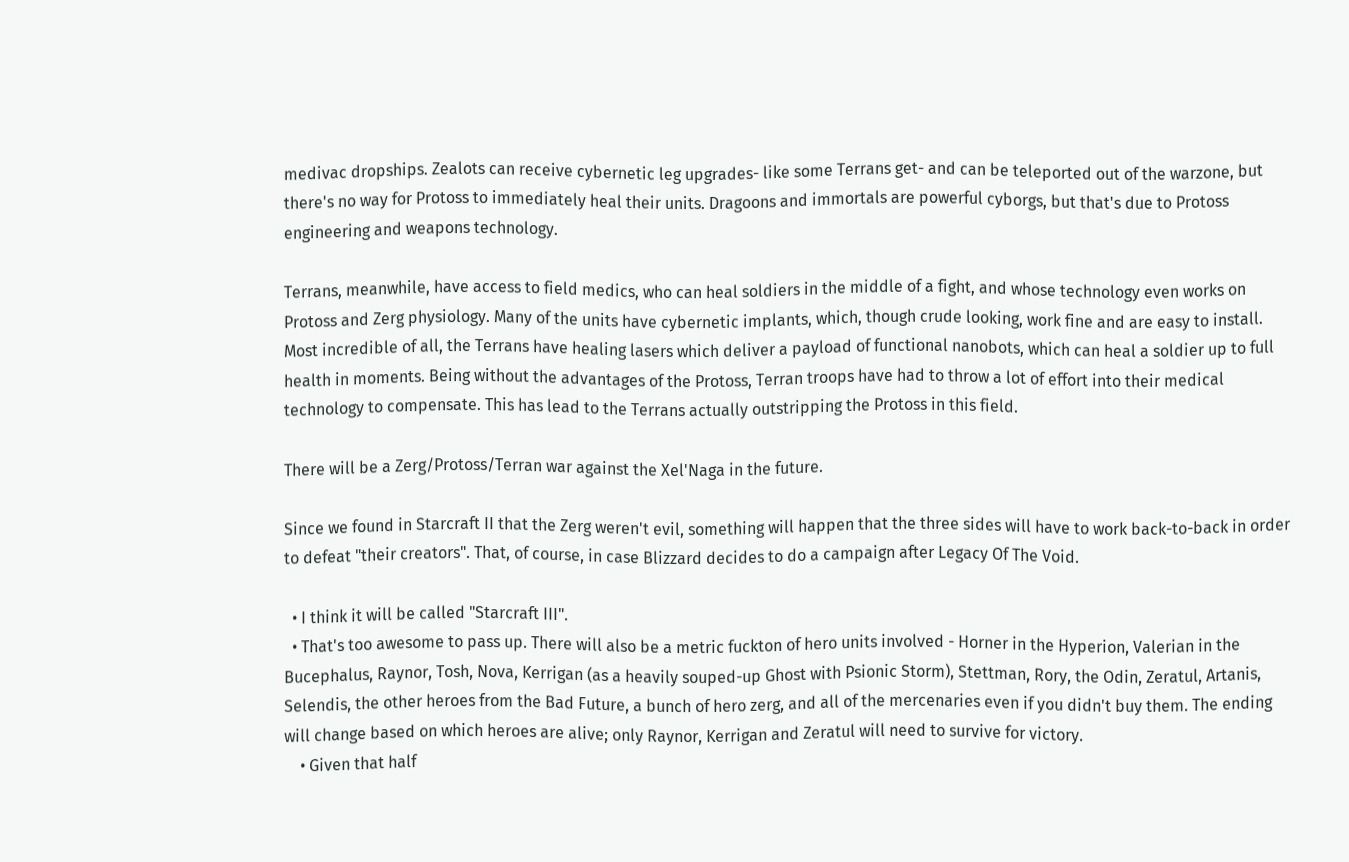medivac dropships. Zealots can receive cybernetic leg upgrades- like some Terrans get- and can be teleported out of the warzone, but there's no way for Protoss to immediately heal their units. Dragoons and immortals are powerful cyborgs, but that's due to Protoss engineering and weapons technology.

Terrans, meanwhile, have access to field medics, who can heal soldiers in the middle of a fight, and whose technology even works on Protoss and Zerg physiology. Many of the units have cybernetic implants, which, though crude looking, work fine and are easy to install. Most incredible of all, the Terrans have healing lasers which deliver a payload of functional nanobots, which can heal a soldier up to full health in moments. Being without the advantages of the Protoss, Terran troops have had to throw a lot of effort into their medical technology to compensate. This has lead to the Terrans actually outstripping the Protoss in this field.

There will be a Zerg/Protoss/Terran war against the Xel'Naga in the future.

Since we found in Starcraft II that the Zerg weren't evil, something will happen that the three sides will have to work back-to-back in order to defeat "their creators". That, of course, in case Blizzard decides to do a campaign after Legacy Of The Void.

  • I think it will be called "Starcraft III".
  • That's too awesome to pass up. There will also be a metric fuckton of hero units involved - Horner in the Hyperion, Valerian in the Bucephalus, Raynor, Tosh, Nova, Kerrigan (as a heavily souped-up Ghost with Psionic Storm), Stettman, Rory, the Odin, Zeratul, Artanis, Selendis, the other heroes from the Bad Future, a bunch of hero zerg, and all of the mercenaries even if you didn't buy them. The ending will change based on which heroes are alive; only Raynor, Kerrigan and Zeratul will need to survive for victory.
    • Given that half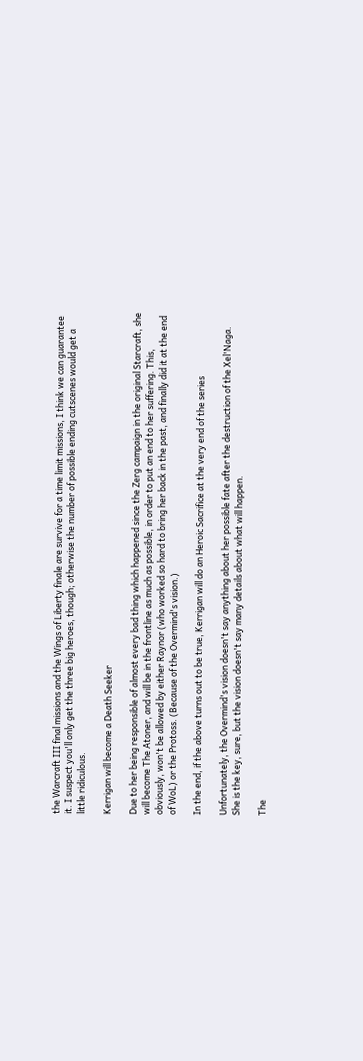the Warcraft III final missions and the Wings of Liberty finale are survive for a time limit missions, I think we can guarantee it. I suspect you'll only get the three big heroes, though; otherwise the number of possible ending cutscenes would get a little ridiculous.

Kerrigan will become a Death Seeker

Due to her being responsible of almost every bad thing which happened since the Zerg campaign in the original Starcraft, she will become The Atoner, and will be in the frontline as much as possible, in order to put an end to her suffering. This, obviously, won't be allowed by either Raynor (who worked so hard to bring her back in the past, and finally did it at the end of WoL) or the Protoss. (Because of the Overmind's vision.)

In the end, if the above turns out to be true, Kerrigan will do an Heroic Sacrifice at the very end of the series

Unfortunately, the Overmind's vision doesn't say anything about her possible fate after the destruction of the Xel'Naga. She is the key, sure, but the vision doesn't say many details about what will happen.

The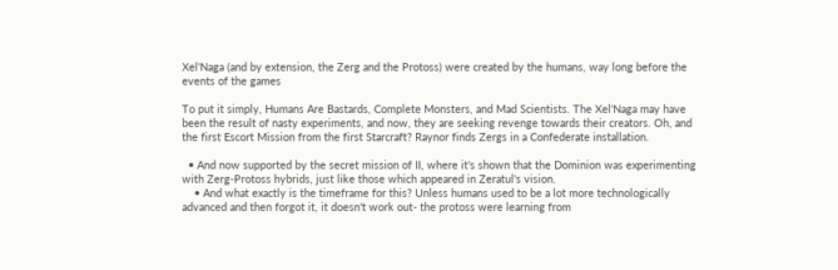Xel'Naga (and by extension, the Zerg and the Protoss) were created by the humans, way long before the events of the games

To put it simply, Humans Are Bastards, Complete Monsters, and Mad Scientists. The Xel'Naga may have been the result of nasty experiments, and now, they are seeking revenge towards their creators. Oh, and the first Escort Mission from the first Starcraft? Raynor finds Zergs in a Confederate installation.

  • And now supported by the secret mission of II, where it's shown that the Dominion was experimenting with Zerg-Protoss hybrids, just like those which appeared in Zeratul's vision.
    • And what exactly is the timeframe for this? Unless humans used to be a lot more technologically advanced and then forgot it, it doesn't work out- the protoss were learning from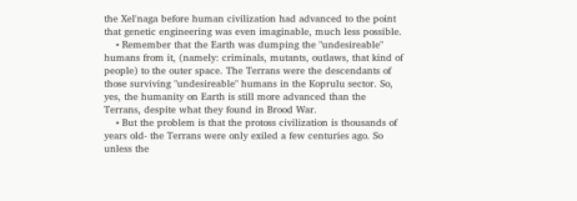the Xel'naga before human civilization had advanced to the point that genetic engineering was even imaginable, much less possible.
    • Remember that the Earth was dumping the "undesireable" humans from it, (namely: criminals, mutants, outlaws, that kind of people) to the outer space. The Terrans were the descendants of those surviving "undesireable" humans in the Koprulu sector. So, yes, the humanity on Earth is still more advanced than the Terrans, despite what they found in Brood War.
    • But the problem is that the protoss civilization is thousands of years old- the Terrans were only exiled a few centuries ago. So unless the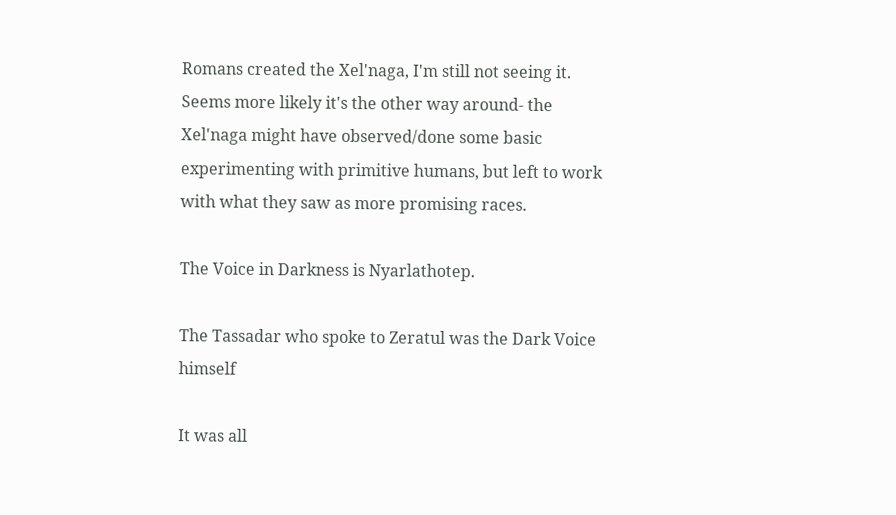Romans created the Xel'naga, I'm still not seeing it. Seems more likely it's the other way around- the Xel'naga might have observed/done some basic experimenting with primitive humans, but left to work with what they saw as more promising races.

The Voice in Darkness is Nyarlathotep.

The Tassadar who spoke to Zeratul was the Dark Voice himself

It was all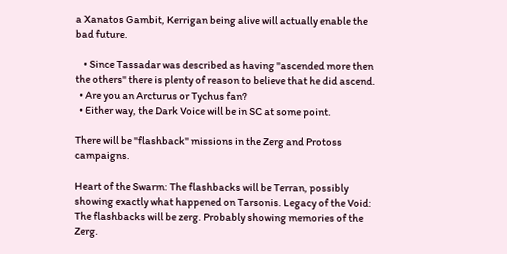a Xanatos Gambit, Kerrigan being alive will actually enable the bad future.

    • Since Tassadar was described as having "ascended more then the others" there is plenty of reason to believe that he did ascend.
  • Are you an Arcturus or Tychus fan?
  • Either way, the Dark Voice will be in SC at some point.

There will be "flashback" missions in the Zerg and Protoss campaigns.

Heart of the Swarm: The flashbacks will be Terran, possibly showing exactly what happened on Tarsonis. Legacy of the Void: The flashbacks will be zerg. Probably showing memories of the Zerg.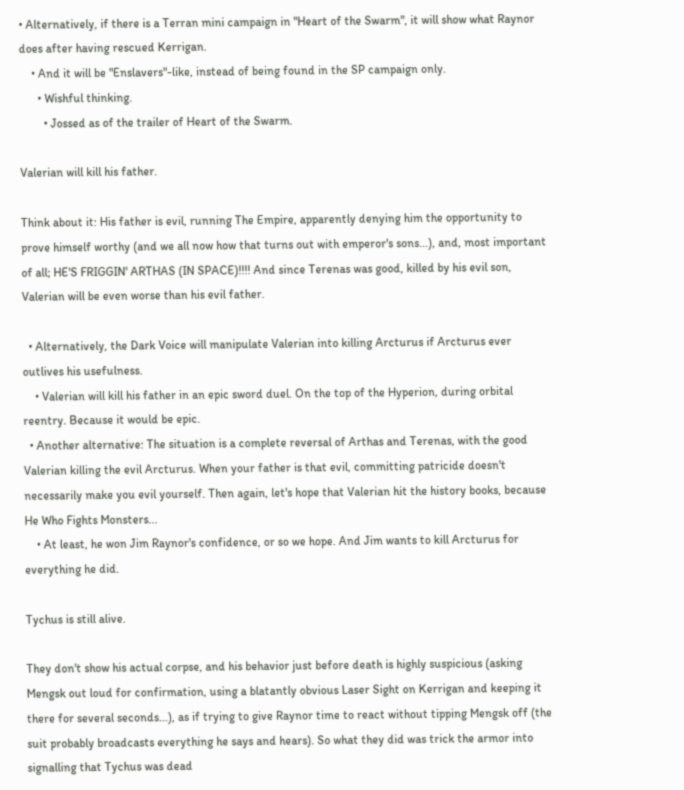• Alternatively, if there is a Terran mini campaign in "Heart of the Swarm", it will show what Raynor does after having rescued Kerrigan.
    • And it will be "Enslavers"-like, instead of being found in the SP campaign only.
      • Wishful thinking.
        • Jossed as of the trailer of Heart of the Swarm.

Valerian will kill his father.

Think about it: His father is evil, running The Empire, apparently denying him the opportunity to prove himself worthy (and we all now how that turns out with emperor's sons...), and, most important of all; HE'S FRIGGIN' ARTHAS (IN SPACE)!!!! And since Terenas was good, killed by his evil son, Valerian will be even worse than his evil father.

  • Alternatively, the Dark Voice will manipulate Valerian into killing Arcturus if Arcturus ever outlives his usefulness.
    • Valerian will kill his father in an epic sword duel. On the top of the Hyperion, during orbital reentry. Because it would be epic.
  • Another alternative: The situation is a complete reversal of Arthas and Terenas, with the good Valerian killing the evil Arcturus. When your father is that evil, committing patricide doesn't necessarily make you evil yourself. Then again, let's hope that Valerian hit the history books, because He Who Fights Monsters...
    • At least, he won Jim Raynor's confidence, or so we hope. And Jim wants to kill Arcturus for everything he did.

Tychus is still alive.

They don't show his actual corpse, and his behavior just before death is highly suspicious (asking Mengsk out loud for confirmation, using a blatantly obvious Laser Sight on Kerrigan and keeping it there for several seconds...), as if trying to give Raynor time to react without tipping Mengsk off (the suit probably broadcasts everything he says and hears). So what they did was trick the armor into signalling that Tychus was dead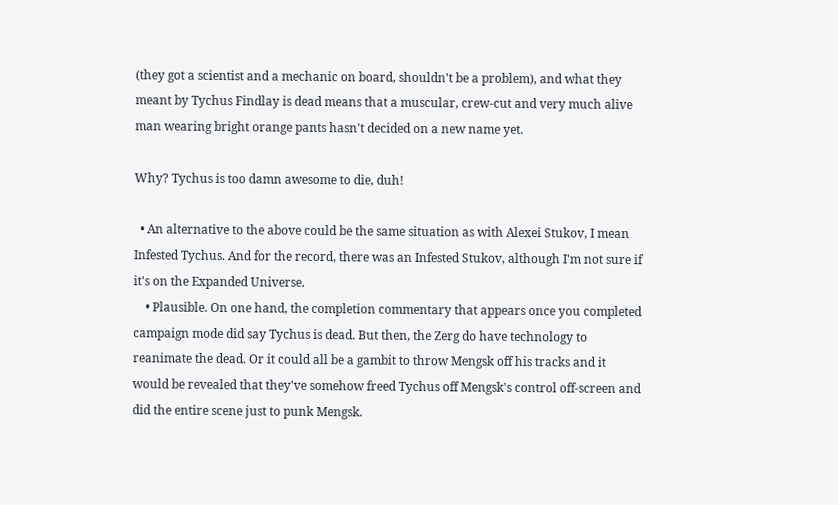(they got a scientist and a mechanic on board, shouldn't be a problem), and what they meant by Tychus Findlay is dead means that a muscular, crew-cut and very much alive man wearing bright orange pants hasn't decided on a new name yet.

Why? Tychus is too damn awesome to die, duh!

  • An alternative to the above could be the same situation as with Alexei Stukov, I mean Infested Tychus. And for the record, there was an Infested Stukov, although I'm not sure if it's on the Expanded Universe.
    • Plausible. On one hand, the completion commentary that appears once you completed campaign mode did say Tychus is dead. But then, the Zerg do have technology to reanimate the dead. Or it could all be a gambit to throw Mengsk off his tracks and it would be revealed that they've somehow freed Tychus off Mengsk's control off-screen and did the entire scene just to punk Mengsk.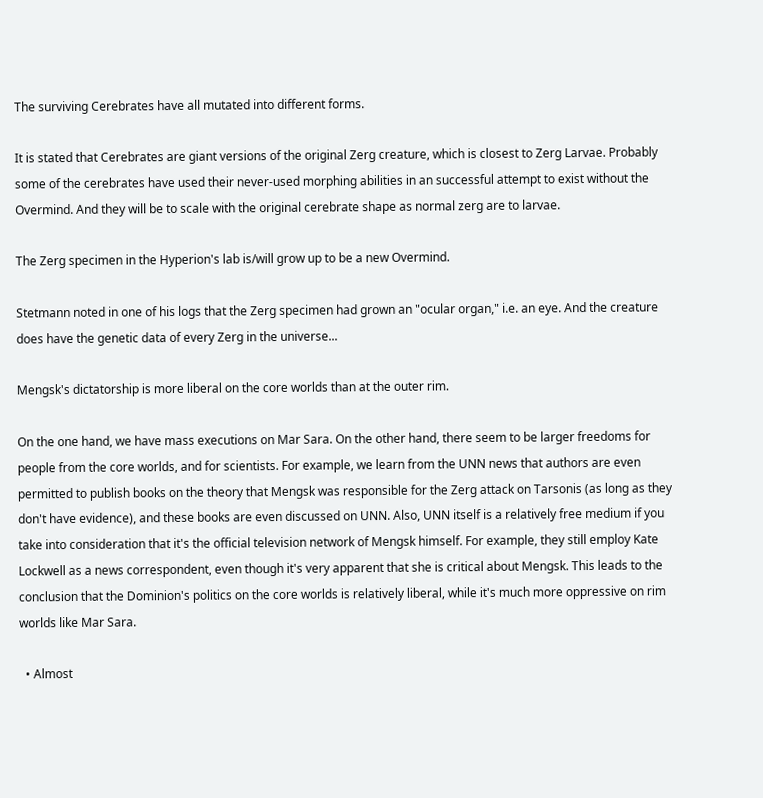The surviving Cerebrates have all mutated into different forms.

It is stated that Cerebrates are giant versions of the original Zerg creature, which is closest to Zerg Larvae. Probably some of the cerebrates have used their never-used morphing abilities in an successful attempt to exist without the Overmind. And they will be to scale with the original cerebrate shape as normal zerg are to larvae.

The Zerg specimen in the Hyperion's lab is/will grow up to be a new Overmind.

Stetmann noted in one of his logs that the Zerg specimen had grown an "ocular organ," i.e. an eye. And the creature does have the genetic data of every Zerg in the universe...

Mengsk's dictatorship is more liberal on the core worlds than at the outer rim.

On the one hand, we have mass executions on Mar Sara. On the other hand, there seem to be larger freedoms for people from the core worlds, and for scientists. For example, we learn from the UNN news that authors are even permitted to publish books on the theory that Mengsk was responsible for the Zerg attack on Tarsonis (as long as they don't have evidence), and these books are even discussed on UNN. Also, UNN itself is a relatively free medium if you take into consideration that it's the official television network of Mengsk himself. For example, they still employ Kate Lockwell as a news correspondent, even though it's very apparent that she is critical about Mengsk. This leads to the conclusion that the Dominion's politics on the core worlds is relatively liberal, while it's much more oppressive on rim worlds like Mar Sara.

  • Almost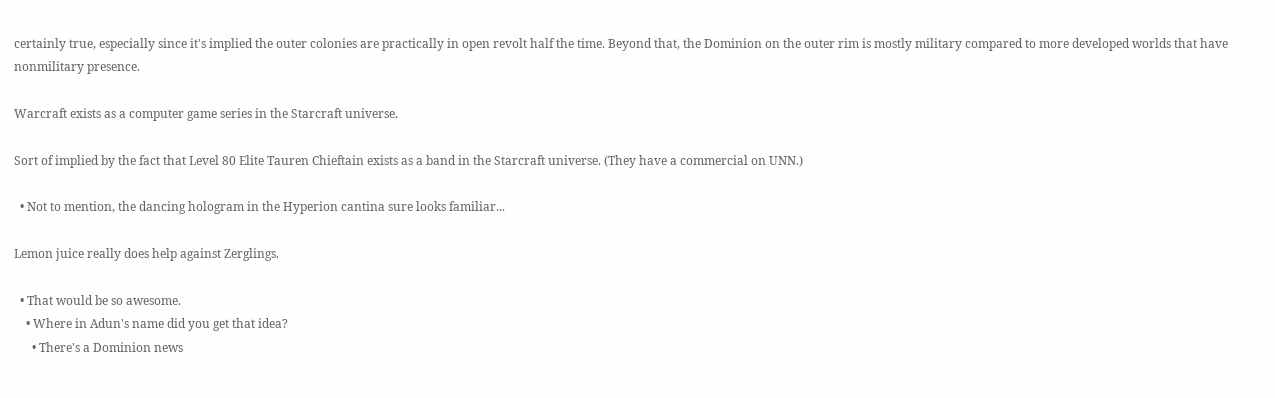certainly true, especially since it's implied the outer colonies are practically in open revolt half the time. Beyond that, the Dominion on the outer rim is mostly military compared to more developed worlds that have nonmilitary presence.

Warcraft exists as a computer game series in the Starcraft universe.

Sort of implied by the fact that Level 80 Elite Tauren Chieftain exists as a band in the Starcraft universe. (They have a commercial on UNN.)

  • Not to mention, the dancing hologram in the Hyperion cantina sure looks familiar...

Lemon juice really does help against Zerglings.

  • That would be so awesome.
    • Where in Adun's name did you get that idea?
      • There's a Dominion news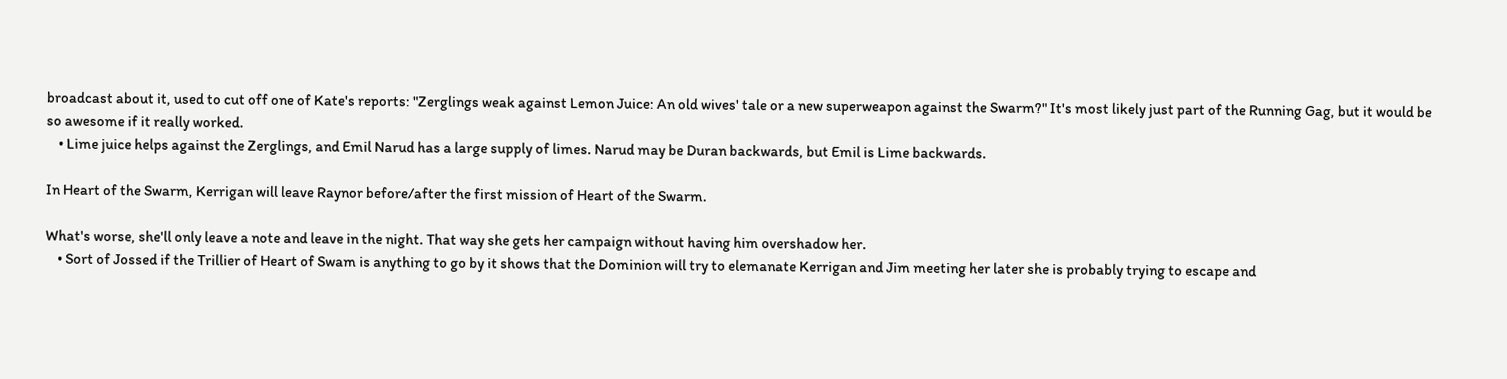broadcast about it, used to cut off one of Kate's reports: "Zerglings weak against Lemon Juice: An old wives' tale or a new superweapon against the Swarm?" It's most likely just part of the Running Gag, but it would be so awesome if it really worked.
    • Lime juice helps against the Zerglings, and Emil Narud has a large supply of limes. Narud may be Duran backwards, but Emil is Lime backwards.

In Heart of the Swarm, Kerrigan will leave Raynor before/after the first mission of Heart of the Swarm.

What's worse, she'll only leave a note and leave in the night. That way she gets her campaign without having him overshadow her.
    • Sort of Jossed if the Trillier of Heart of Swam is anything to go by it shows that the Dominion will try to elemanate Kerrigan and Jim meeting her later she is probably trying to escape and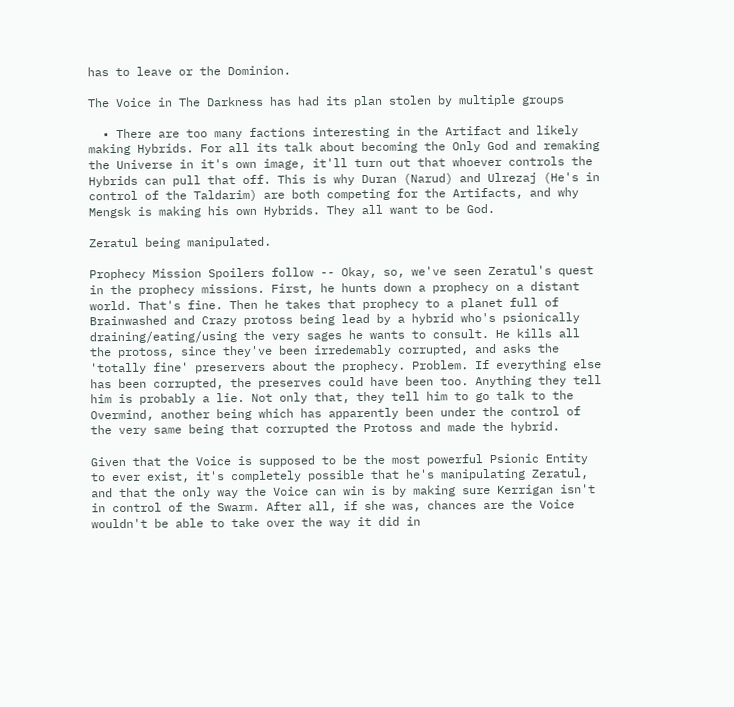has to leave or the Dominion.

The Voice in The Darkness has had its plan stolen by multiple groups

  • There are too many factions interesting in the Artifact and likely making Hybrids. For all its talk about becoming the Only God and remaking the Universe in it's own image, it'll turn out that whoever controls the Hybrids can pull that off. This is why Duran (Narud) and Ulrezaj (He's in control of the Taldarim) are both competing for the Artifacts, and why Mengsk is making his own Hybrids. They all want to be God.

Zeratul being manipulated.

Prophecy Mission Spoilers follow -- Okay, so, we've seen Zeratul's quest in the prophecy missions. First, he hunts down a prophecy on a distant world. That's fine. Then he takes that prophecy to a planet full of Brainwashed and Crazy protoss being lead by a hybrid who's psionically draining/eating/using the very sages he wants to consult. He kills all the protoss, since they've been irredemably corrupted, and asks the 'totally fine' preservers about the prophecy. Problem. If everything else has been corrupted, the preserves could have been too. Anything they tell him is probably a lie. Not only that, they tell him to go talk to the Overmind, another being which has apparently been under the control of the very same being that corrupted the Protoss and made the hybrid.

Given that the Voice is supposed to be the most powerful Psionic Entity to ever exist, it's completely possible that he's manipulating Zeratul, and that the only way the Voice can win is by making sure Kerrigan isn't in control of the Swarm. After all, if she was, chances are the Voice wouldn't be able to take over the way it did in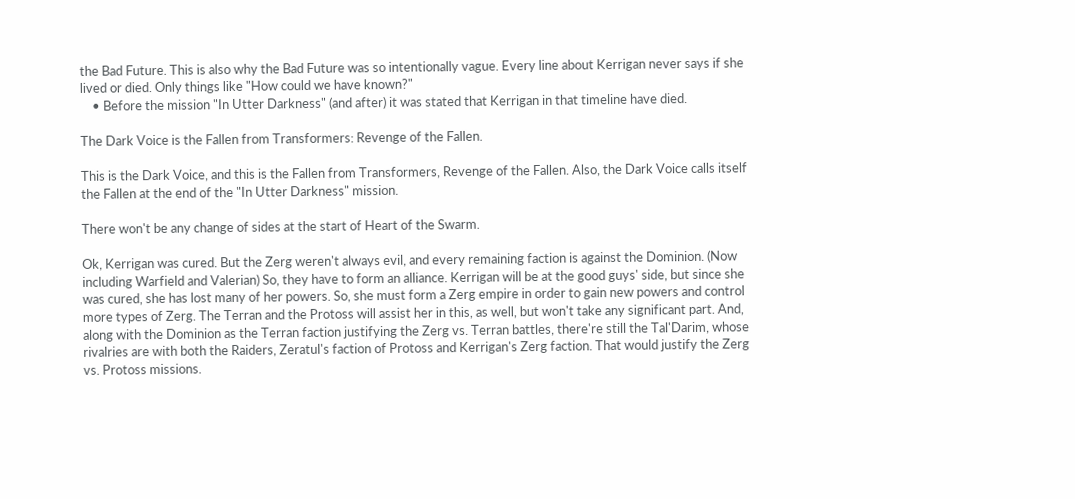the Bad Future. This is also why the Bad Future was so intentionally vague. Every line about Kerrigan never says if she lived or died. Only things like "How could we have known?"
    • Before the mission "In Utter Darkness" (and after) it was stated that Kerrigan in that timeline have died.

The Dark Voice is the Fallen from Transformers: Revenge of the Fallen.

This is the Dark Voice, and this is the Fallen from Transformers, Revenge of the Fallen. Also, the Dark Voice calls itself the Fallen at the end of the "In Utter Darkness" mission.

There won't be any change of sides at the start of Heart of the Swarm.

Ok, Kerrigan was cured. But the Zerg weren't always evil, and every remaining faction is against the Dominion. (Now including Warfield and Valerian) So, they have to form an alliance. Kerrigan will be at the good guys' side, but since she was cured, she has lost many of her powers. So, she must form a Zerg empire in order to gain new powers and control more types of Zerg. The Terran and the Protoss will assist her in this, as well, but won't take any significant part. And, along with the Dominion as the Terran faction justifying the Zerg vs. Terran battles, there're still the Tal'Darim, whose rivalries are with both the Raiders, Zeratul's faction of Protoss and Kerrigan's Zerg faction. That would justify the Zerg vs. Protoss missions.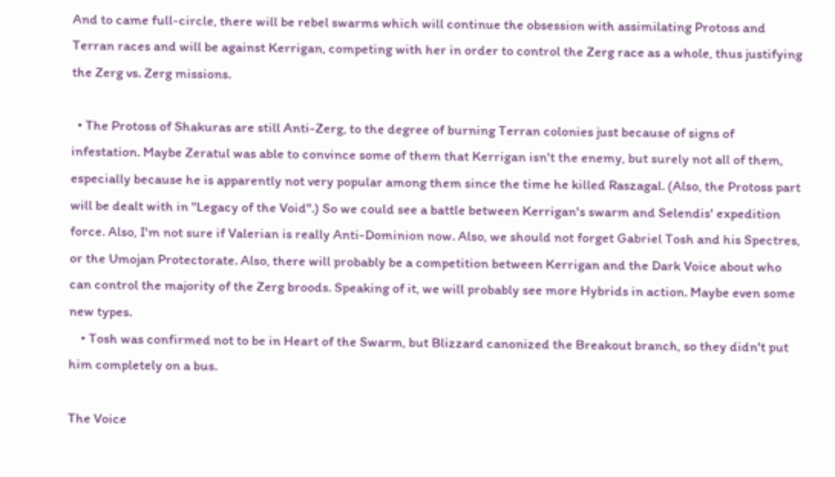And to came full-circle, there will be rebel swarms which will continue the obsession with assimilating Protoss and Terran races and will be against Kerrigan, competing with her in order to control the Zerg race as a whole, thus justifying the Zerg vs. Zerg missions.

  • The Protoss of Shakuras are still Anti-Zerg, to the degree of burning Terran colonies just because of signs of infestation. Maybe Zeratul was able to convince some of them that Kerrigan isn't the enemy, but surely not all of them, especially because he is apparently not very popular among them since the time he killed Raszagal. (Also, the Protoss part will be dealt with in "Legacy of the Void".) So we could see a battle between Kerrigan's swarm and Selendis' expedition force. Also, I'm not sure if Valerian is really Anti-Dominion now. Also, we should not forget Gabriel Tosh and his Spectres, or the Umojan Protectorate. Also, there will probably be a competition between Kerrigan and the Dark Voice about who can control the majority of the Zerg broods. Speaking of it, we will probably see more Hybrids in action. Maybe even some new types.
    • Tosh was confirmed not to be in Heart of the Swarm, but Blizzard canonized the Breakout branch, so they didn't put him completely on a bus.

The Voice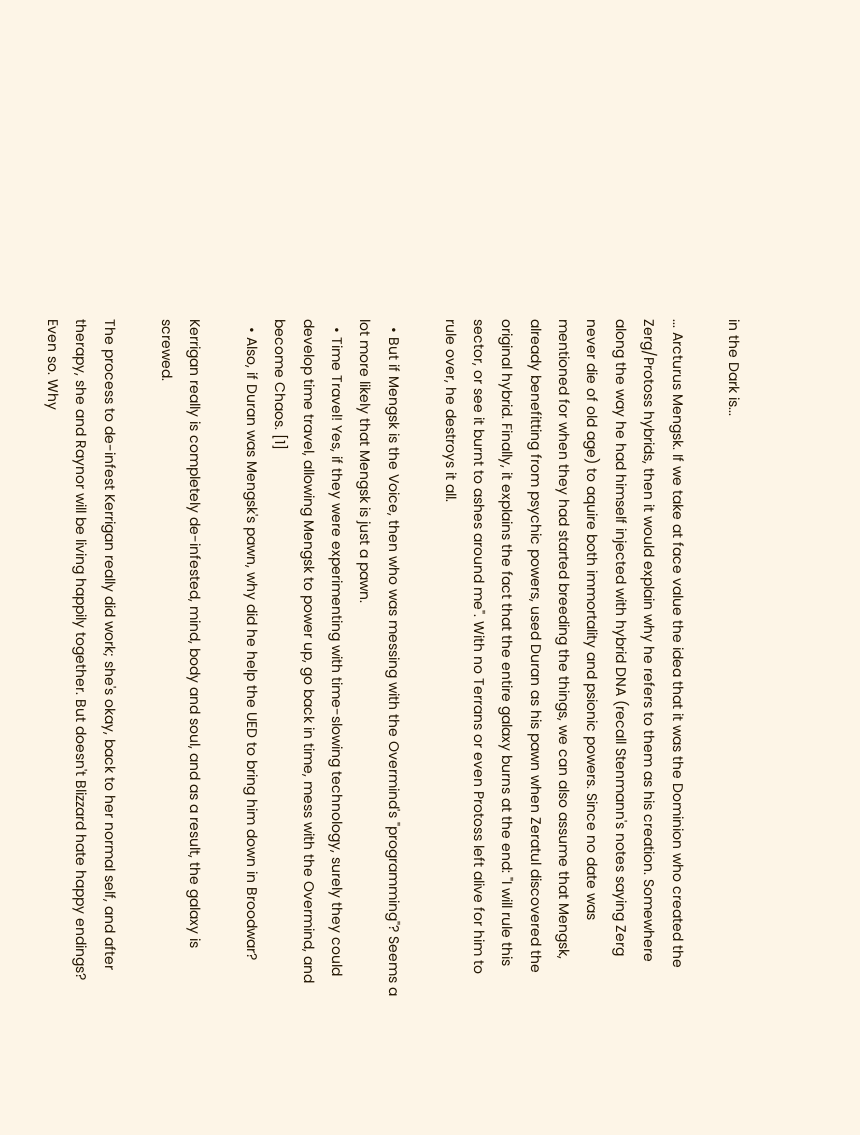in the Dark is...

... Arcturus Mengsk. If we take at face value the idea that it was the Dominion who created the Zerg/Protoss hybrids, then it would explain why he refers to them as his creation. Somewhere along the way he had himself injected with hybrid DNA (recall Stenmann's notes saying Zerg never die of old age) to aquire both immortality and psionic powers. Since no date was mentioned for when they had started breeding the things, we can also assume that Mengsk, already benefitting from psychic powers, used Duran as his pawn when Zeratul discovered the original hybrid. Finally, it explains the fact that the entire galaxy burns at the end: "I will rule this sector, or see it burnt to ashes around me". With no Terrans or even Protoss left alive for him to rule over, he destroys it all.

  • But if Mengsk is the Voice, then who was messing with the Overmind's "programming"? Seems a lot more likely that Mengsk is just a pawn.
  • Time Travel! Yes, if they were experimenting with time-slowing technology, surely they could develop time travel, allowing Mengsk to power up, go back in time, mess with the Overmind, and become Chaos. [1]
  • Also, if Duran was Mengsk's pawn, why did he help the UED to bring him down in Broodwar?

Kerrigan really is completely de-infested, mind, body and soul, and as a result, the galaxy is screwed.

The process to de-infest Kerrigan really did work; she's okay, back to her normal self, and after therapy, she and Raynor will be living happily together. But doesn't Blizzard hate happy endings? Even so. Why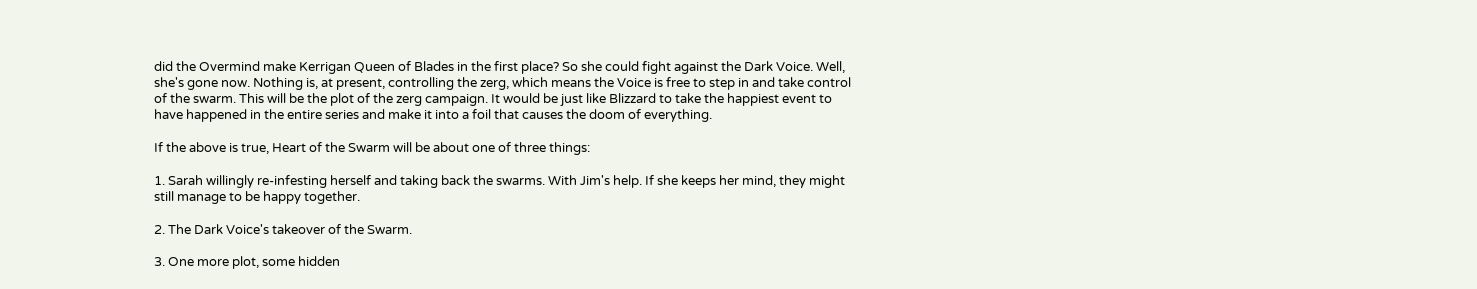did the Overmind make Kerrigan Queen of Blades in the first place? So she could fight against the Dark Voice. Well, she's gone now. Nothing is, at present, controlling the zerg, which means the Voice is free to step in and take control of the swarm. This will be the plot of the zerg campaign. It would be just like Blizzard to take the happiest event to have happened in the entire series and make it into a foil that causes the doom of everything.

If the above is true, Heart of the Swarm will be about one of three things:

1. Sarah willingly re-infesting herself and taking back the swarms. With Jim's help. If she keeps her mind, they might still manage to be happy together.

2. The Dark Voice's takeover of the Swarm.

3. One more plot, some hidden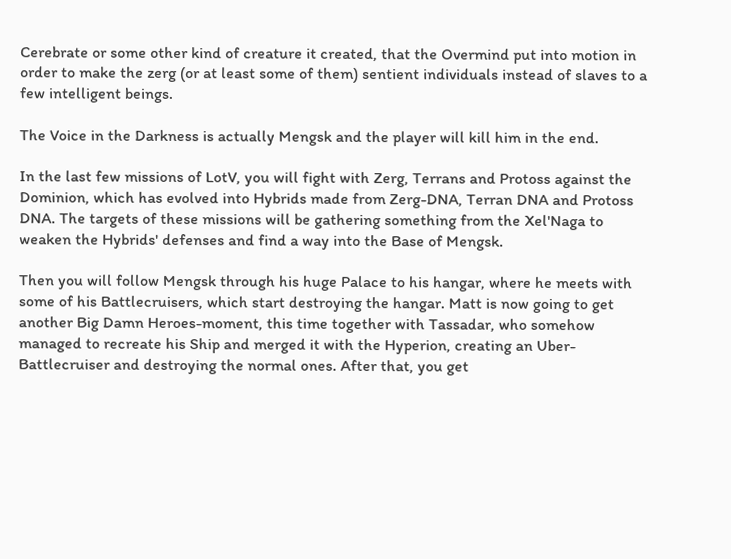Cerebrate or some other kind of creature it created, that the Overmind put into motion in order to make the zerg (or at least some of them) sentient individuals instead of slaves to a few intelligent beings.

The Voice in the Darkness is actually Mengsk and the player will kill him in the end.

In the last few missions of LotV, you will fight with Zerg, Terrans and Protoss against the Dominion, which has evolved into Hybrids made from Zerg-DNA, Terran DNA and Protoss DNA. The targets of these missions will be gathering something from the Xel'Naga to weaken the Hybrids' defenses and find a way into the Base of Mengsk.

Then you will follow Mengsk through his huge Palace to his hangar, where he meets with some of his Battlecruisers, which start destroying the hangar. Matt is now going to get another Big Damn Heroes-moment, this time together with Tassadar, who somehow managed to recreate his Ship and merged it with the Hyperion, creating an Uber-Battlecruiser and destroying the normal ones. After that, you get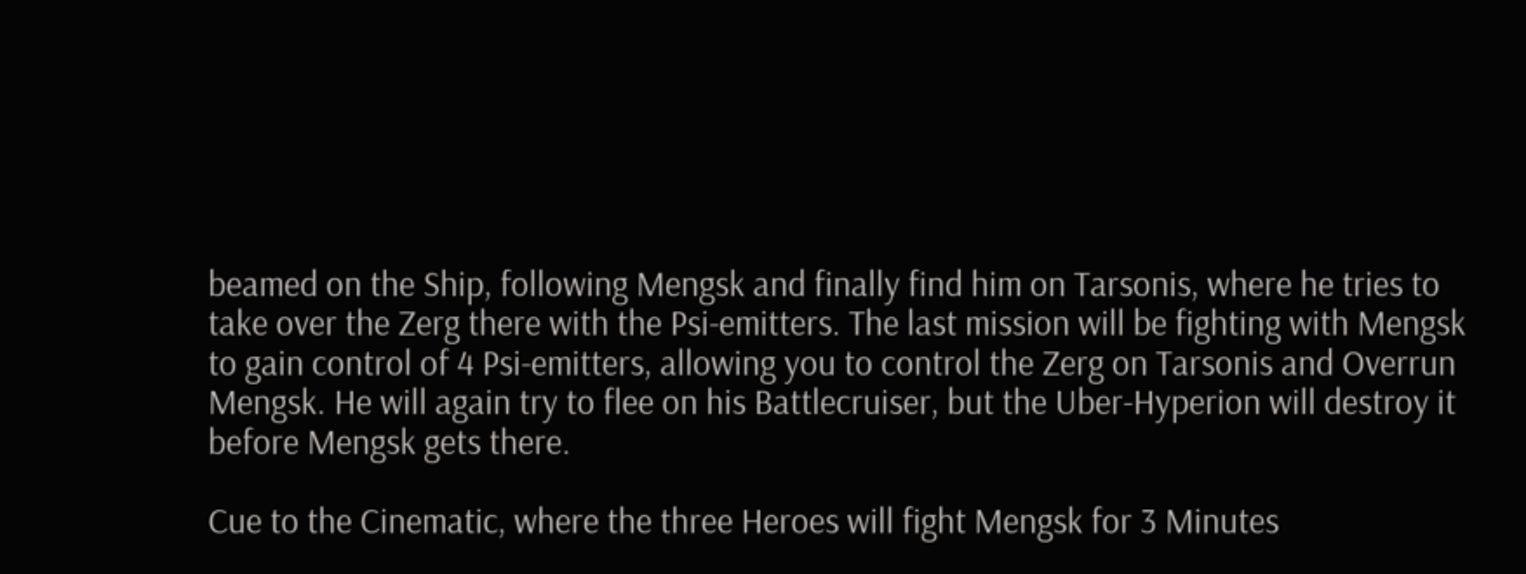beamed on the Ship, following Mengsk and finally find him on Tarsonis, where he tries to take over the Zerg there with the Psi-emitters. The last mission will be fighting with Mengsk to gain control of 4 Psi-emitters, allowing you to control the Zerg on Tarsonis and Overrun Mengsk. He will again try to flee on his Battlecruiser, but the Uber-Hyperion will destroy it before Mengsk gets there.

Cue to the Cinematic, where the three Heroes will fight Mengsk for 3 Minutes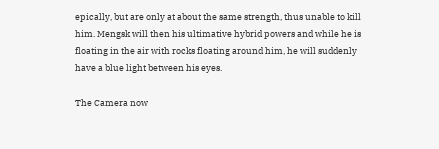epically, but are only at about the same strength, thus unable to kill him. Mengsk will then his ultimative hybrid powers and while he is floating in the air with rocks floating around him, he will suddenly have a blue light between his eyes.

The Camera now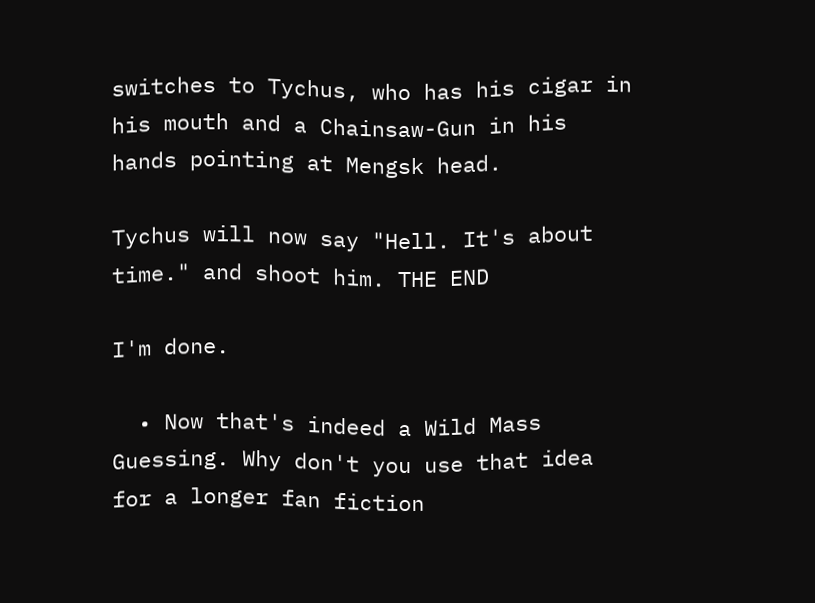switches to Tychus, who has his cigar in his mouth and a Chainsaw-Gun in his hands pointing at Mengsk head.

Tychus will now say "Hell. It's about time." and shoot him. THE END

I'm done.

  • Now that's indeed a Wild Mass Guessing. Why don't you use that idea for a longer fan fiction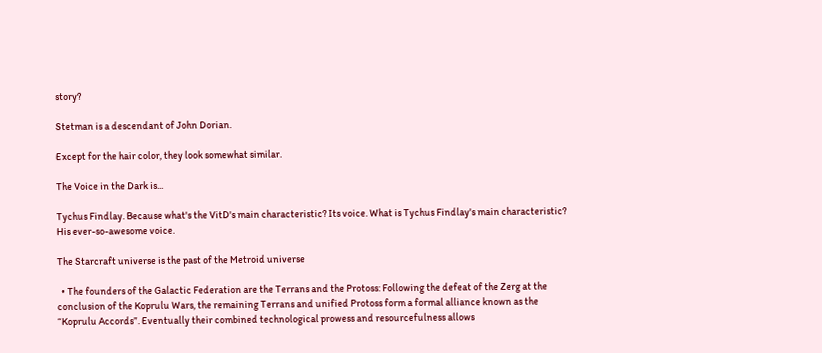story?

Stetman is a descendant of John Dorian.

Except for the hair color, they look somewhat similar.

The Voice in the Dark is...

Tychus Findlay. Because what's the VitD's main characteristic? Its voice. What is Tychus Findlay's main characteristic? His ever-so-awesome voice.

The Starcraft universe is the past of the Metroid universe

  • The founders of the Galactic Federation are the Terrans and the Protoss: Following the defeat of the Zerg at the conclusion of the Koprulu Wars, the remaining Terrans and unified Protoss form a formal alliance known as the “Koprulu Accords”. Eventually their combined technological prowess and resourcefulness allows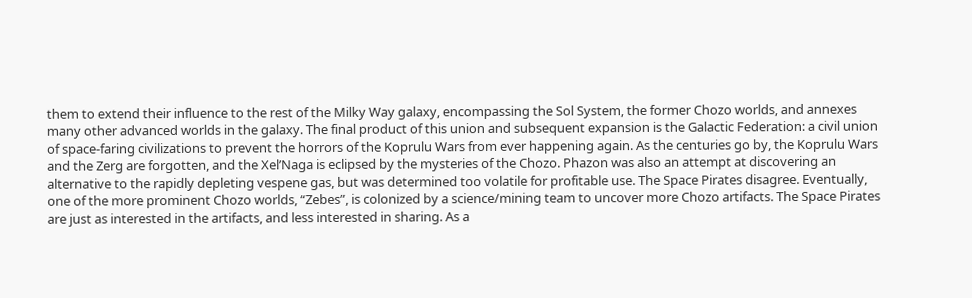them to extend their influence to the rest of the Milky Way galaxy, encompassing the Sol System, the former Chozo worlds, and annexes many other advanced worlds in the galaxy. The final product of this union and subsequent expansion is the Galactic Federation: a civil union of space-faring civilizations to prevent the horrors of the Koprulu Wars from ever happening again. As the centuries go by, the Koprulu Wars and the Zerg are forgotten, and the Xel’Naga is eclipsed by the mysteries of the Chozo. Phazon was also an attempt at discovering an alternative to the rapidly depleting vespene gas, but was determined too volatile for profitable use. The Space Pirates disagree. Eventually, one of the more prominent Chozo worlds, “Zebes”, is colonized by a science/mining team to uncover more Chozo artifacts. The Space Pirates are just as interested in the artifacts, and less interested in sharing. As a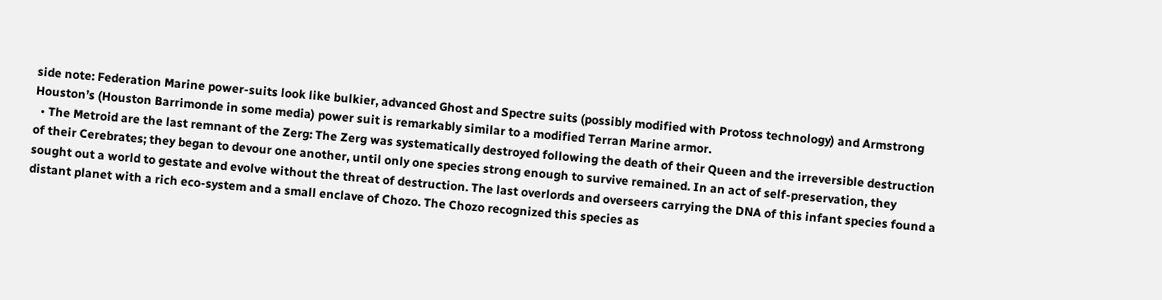side note: Federation Marine power-suits look like bulkier, advanced Ghost and Spectre suits (possibly modified with Protoss technology) and Armstrong Houston’s (Houston Barrimonde in some media) power suit is remarkably similar to a modified Terran Marine armor.
  • The Metroid are the last remnant of the Zerg: The Zerg was systematically destroyed following the death of their Queen and the irreversible destruction of their Cerebrates; they began to devour one another, until only one species strong enough to survive remained. In an act of self-preservation, they sought out a world to gestate and evolve without the threat of destruction. The last overlords and overseers carrying the DNA of this infant species found a distant planet with a rich eco-system and a small enclave of Chozo. The Chozo recognized this species as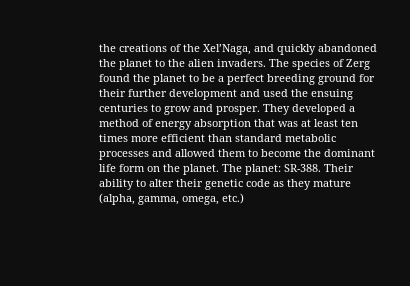the creations of the Xel’Naga, and quickly abandoned the planet to the alien invaders. The species of Zerg found the planet to be a perfect breeding ground for their further development and used the ensuing centuries to grow and prosper. They developed a method of energy absorption that was at least ten times more efficient than standard metabolic processes and allowed them to become the dominant life form on the planet. The planet: SR-388. Their ability to alter their genetic code as they mature (alpha, gamma, omega, etc.)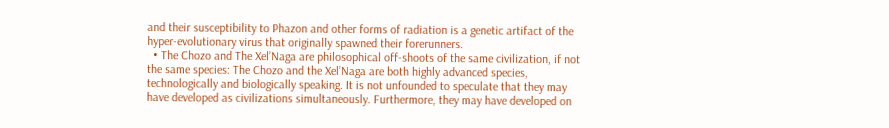and their susceptibility to Phazon and other forms of radiation is a genetic artifact of the hyper-evolutionary virus that originally spawned their forerunners.
  • The Chozo and The Xel’Naga are philosophical off-shoots of the same civilization, if not the same species: The Chozo and the Xel’Naga are both highly advanced species, technologically and biologically speaking. It is not unfounded to speculate that they may have developed as civilizations simultaneously. Furthermore, they may have developed on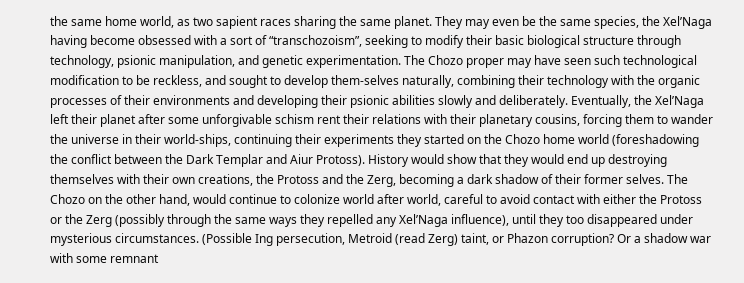the same home world, as two sapient races sharing the same planet. They may even be the same species, the Xel’Naga having become obsessed with a sort of “transchozoism”, seeking to modify their basic biological structure through technology, psionic manipulation, and genetic experimentation. The Chozo proper may have seen such technological modification to be reckless, and sought to develop them-selves naturally, combining their technology with the organic processes of their environments and developing their psionic abilities slowly and deliberately. Eventually, the Xel’Naga left their planet after some unforgivable schism rent their relations with their planetary cousins, forcing them to wander the universe in their world-ships, continuing their experiments they started on the Chozo home world (foreshadowing the conflict between the Dark Templar and Aiur Protoss). History would show that they would end up destroying themselves with their own creations, the Protoss and the Zerg, becoming a dark shadow of their former selves. The Chozo on the other hand, would continue to colonize world after world, careful to avoid contact with either the Protoss or the Zerg (possibly through the same ways they repelled any Xel’Naga influence), until they too disappeared under mysterious circumstances. (Possible Ing persecution, Metroid (read Zerg) taint, or Phazon corruption? Or a shadow war with some remnant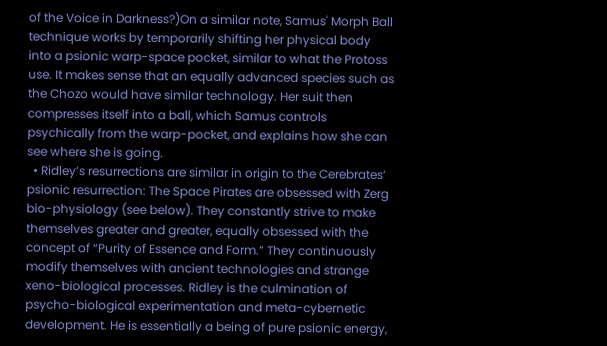of the Voice in Darkness?)On a similar note, Samus' Morph Ball technique works by temporarily shifting her physical body into a psionic warp-space pocket, similar to what the Protoss use. It makes sense that an equally advanced species such as the Chozo would have similar technology. Her suit then compresses itself into a ball, which Samus controls psychically from the warp-pocket, and explains how she can see where she is going.
  • Ridley’s resurrections are similar in origin to the Cerebrates’ psionic resurrection: The Space Pirates are obsessed with Zerg bio-physiology (see below). They constantly strive to make themselves greater and greater, equally obsessed with the concept of “Purity of Essence and Form.” They continuously modify themselves with ancient technologies and strange xeno-biological processes. Ridley is the culmination of psycho-biological experimentation and meta-cybernetic development. He is essentially a being of pure psionic energy,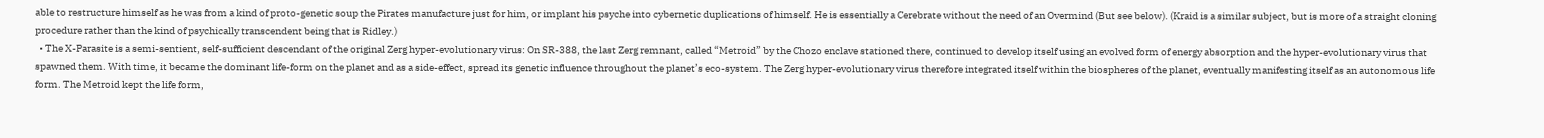able to restructure himself as he was from a kind of proto-genetic soup the Pirates manufacture just for him, or implant his psyche into cybernetic duplications of himself. He is essentially a Cerebrate without the need of an Overmind (But see below). (Kraid is a similar subject, but is more of a straight cloning procedure rather than the kind of psychically transcendent being that is Ridley.)
  • The X-Parasite is a semi-sentient, self-sufficient descendant of the original Zerg hyper-evolutionary virus: On SR-388, the last Zerg remnant, called “Metroid” by the Chozo enclave stationed there, continued to develop itself using an evolved form of energy absorption and the hyper-evolutionary virus that spawned them. With time, it became the dominant life-form on the planet and as a side-effect, spread its genetic influence throughout the planet’s eco-system. The Zerg hyper-evolutionary virus therefore integrated itself within the biospheres of the planet, eventually manifesting itself as an autonomous life form. The Metroid kept the life form,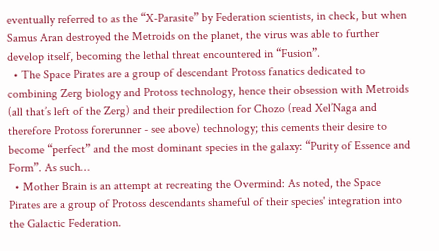eventually referred to as the “X-Parasite” by Federation scientists, in check, but when Samus Aran destroyed the Metroids on the planet, the virus was able to further develop itself, becoming the lethal threat encountered in “Fusion”.
  • The Space Pirates are a group of descendant Protoss fanatics dedicated to combining Zerg biology and Protoss technology, hence their obsession with Metroids (all that’s left of the Zerg) and their predilection for Chozo (read Xel’Naga and therefore Protoss forerunner - see above) technology; this cements their desire to become “perfect” and the most dominant species in the galaxy: “Purity of Essence and Form”. As such…
  • Mother Brain is an attempt at recreating the Overmind: As noted, the Space Pirates are a group of Protoss descendants shameful of their species' integration into the Galactic Federation.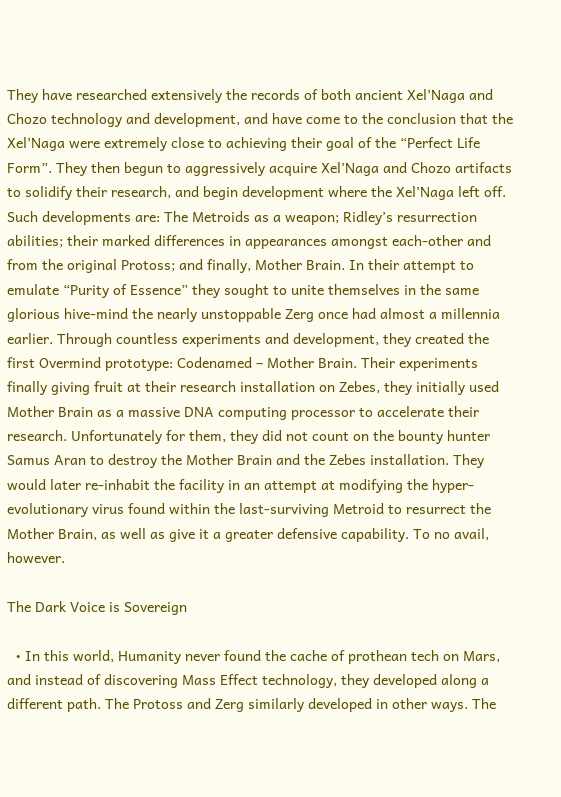They have researched extensively the records of both ancient Xel’Naga and Chozo technology and development, and have come to the conclusion that the Xel’Naga were extremely close to achieving their goal of the “Perfect Life Form”. They then begun to aggressively acquire Xel’Naga and Chozo artifacts to solidify their research, and begin development where the Xel’Naga left off. Such developments are: The Metroids as a weapon; Ridley’s resurrection abilities; their marked differences in appearances amongst each-other and from the original Protoss; and finally, Mother Brain. In their attempt to emulate “Purity of Essence” they sought to unite themselves in the same glorious hive-mind the nearly unstoppable Zerg once had almost a millennia earlier. Through countless experiments and development, they created the first Overmind prototype: Codenamed – Mother Brain. Their experiments finally giving fruit at their research installation on Zebes, they initially used Mother Brain as a massive DNA computing processor to accelerate their research. Unfortunately for them, they did not count on the bounty hunter Samus Aran to destroy the Mother Brain and the Zebes installation. They would later re-inhabit the facility in an attempt at modifying the hyper-evolutionary virus found within the last-surviving Metroid to resurrect the Mother Brain, as well as give it a greater defensive capability. To no avail, however.

The Dark Voice is Sovereign

  • In this world, Humanity never found the cache of prothean tech on Mars, and instead of discovering Mass Effect technology, they developed along a different path. The Protoss and Zerg similarly developed in other ways. The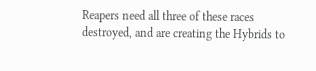Reapers need all three of these races destroyed, and are creating the Hybrids to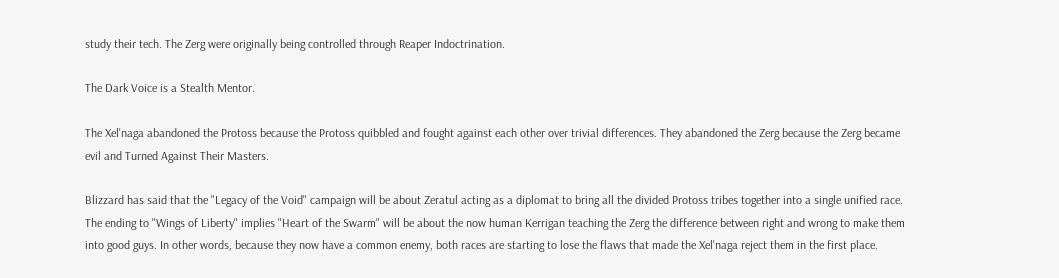study their tech. The Zerg were originally being controlled through Reaper Indoctrination.

The Dark Voice is a Stealth Mentor.

The Xel'naga abandoned the Protoss because the Protoss quibbled and fought against each other over trivial differences. They abandoned the Zerg because the Zerg became evil and Turned Against Their Masters.

Blizzard has said that the "Legacy of the Void" campaign will be about Zeratul acting as a diplomat to bring all the divided Protoss tribes together into a single unified race. The ending to "Wings of Liberty" implies "Heart of the Swarm" will be about the now human Kerrigan teaching the Zerg the difference between right and wrong to make them into good guys. In other words, because they now have a common enemy, both races are starting to lose the flaws that made the Xel'naga reject them in the first place.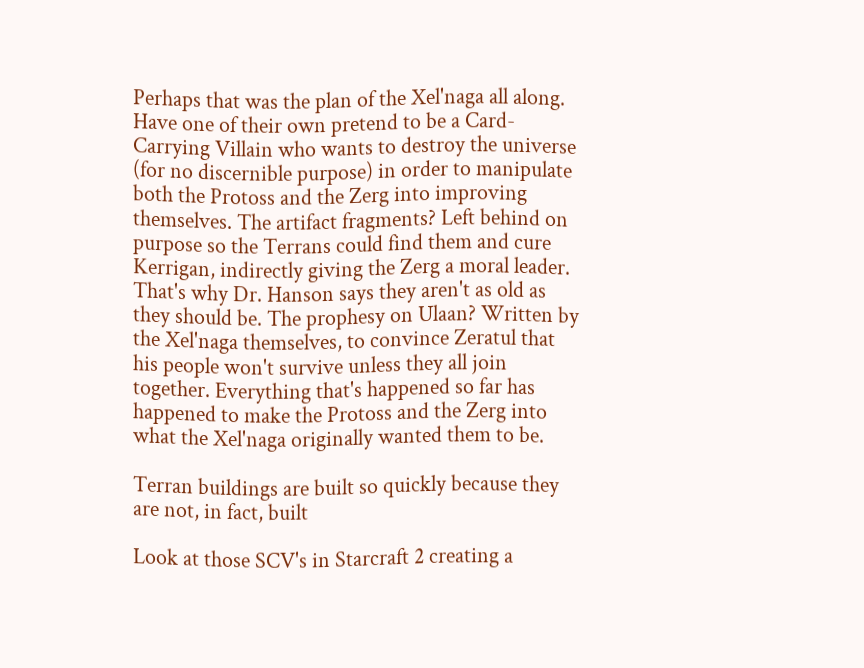Perhaps that was the plan of the Xel'naga all along. Have one of their own pretend to be a Card-Carrying Villain who wants to destroy the universe (for no discernible purpose) in order to manipulate both the Protoss and the Zerg into improving themselves. The artifact fragments? Left behind on purpose so the Terrans could find them and cure Kerrigan, indirectly giving the Zerg a moral leader. That's why Dr. Hanson says they aren't as old as they should be. The prophesy on Ulaan? Written by the Xel'naga themselves, to convince Zeratul that his people won't survive unless they all join together. Everything that's happened so far has happened to make the Protoss and the Zerg into what the Xel'naga originally wanted them to be.

Terran buildings are built so quickly because they are not, in fact, built

Look at those SCV's in Starcraft 2 creating a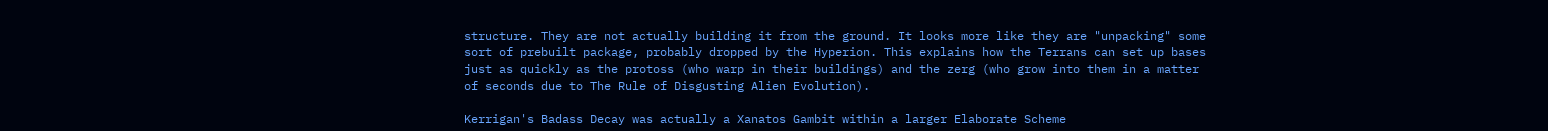structure. They are not actually building it from the ground. It looks more like they are "unpacking" some sort of prebuilt package, probably dropped by the Hyperion. This explains how the Terrans can set up bases just as quickly as the protoss (who warp in their buildings) and the zerg (who grow into them in a matter of seconds due to The Rule of Disgusting Alien Evolution).

Kerrigan's Badass Decay was actually a Xanatos Gambit within a larger Elaborate Scheme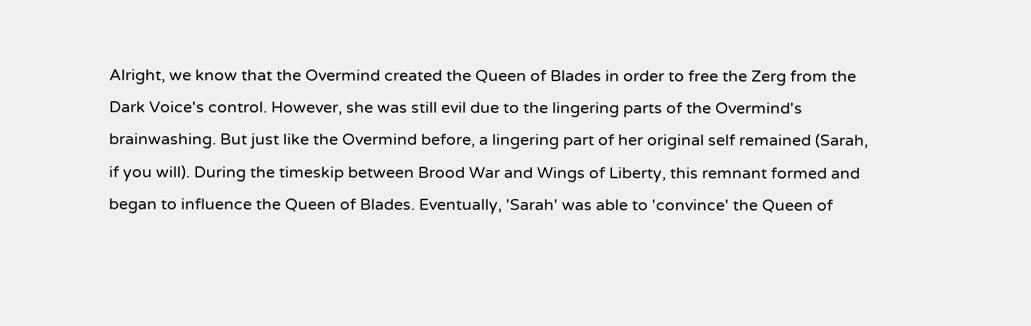Alright, we know that the Overmind created the Queen of Blades in order to free the Zerg from the Dark Voice's control. However, she was still evil due to the lingering parts of the Overmind's brainwashing. But just like the Overmind before, a lingering part of her original self remained (Sarah, if you will). During the timeskip between Brood War and Wings of Liberty, this remnant formed and began to influence the Queen of Blades. Eventually, 'Sarah' was able to 'convince' the Queen of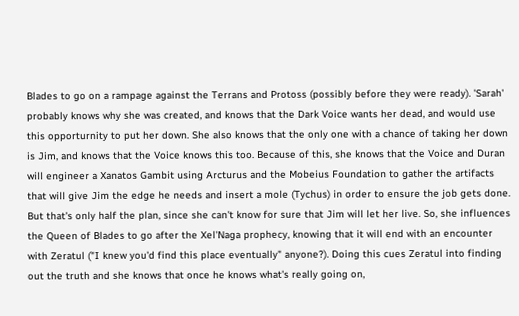Blades to go on a rampage against the Terrans and Protoss (possibly before they were ready). 'Sarah' probably knows why she was created, and knows that the Dark Voice wants her dead, and would use this opporturnity to put her down. She also knows that the only one with a chance of taking her down is Jim, and knows that the Voice knows this too. Because of this, she knows that the Voice and Duran will engineer a Xanatos Gambit using Arcturus and the Mobeius Foundation to gather the artifacts that will give Jim the edge he needs and insert a mole (Tychus) in order to ensure the job gets done. But that's only half the plan, since she can't know for sure that Jim will let her live. So, she influences the Queen of Blades to go after the Xel'Naga prophecy, knowing that it will end with an encounter with Zeratul ("I knew you'd find this place eventually" anyone?). Doing this cues Zeratul into finding out the truth and she knows that once he knows what's really going on,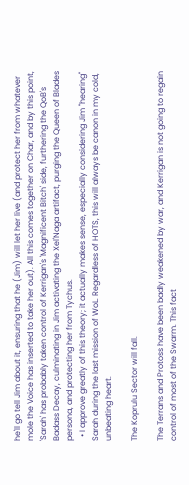he'll go tell Jim about it, ensuring that he (Jim) will let her live (and protect her from whatever mole the Voice has inserted to take her out). All this comes together on Char, and by this point, 'Sarah' has probably taken control of Kerrigan's 'Magnificent Bitch' side, furthering the QoB's Badass Decay, culminating in Jim activating the Xel'Naga artifact, purging the Queen of Blades persona, and protecting her from Tychus.
  • I approve greatly of this theory; it actually makes sense, especially considering Jim "hearing" Sarah during the last mission of WoL. Regardless of HOTS, this will always be canon in my cold, unbeating heart.

The Koprulu Sector will fall.

The Terrans and Protoss have been badly weakened by war, and Kerrigan is not going to regain control of most of the Swarm. This fact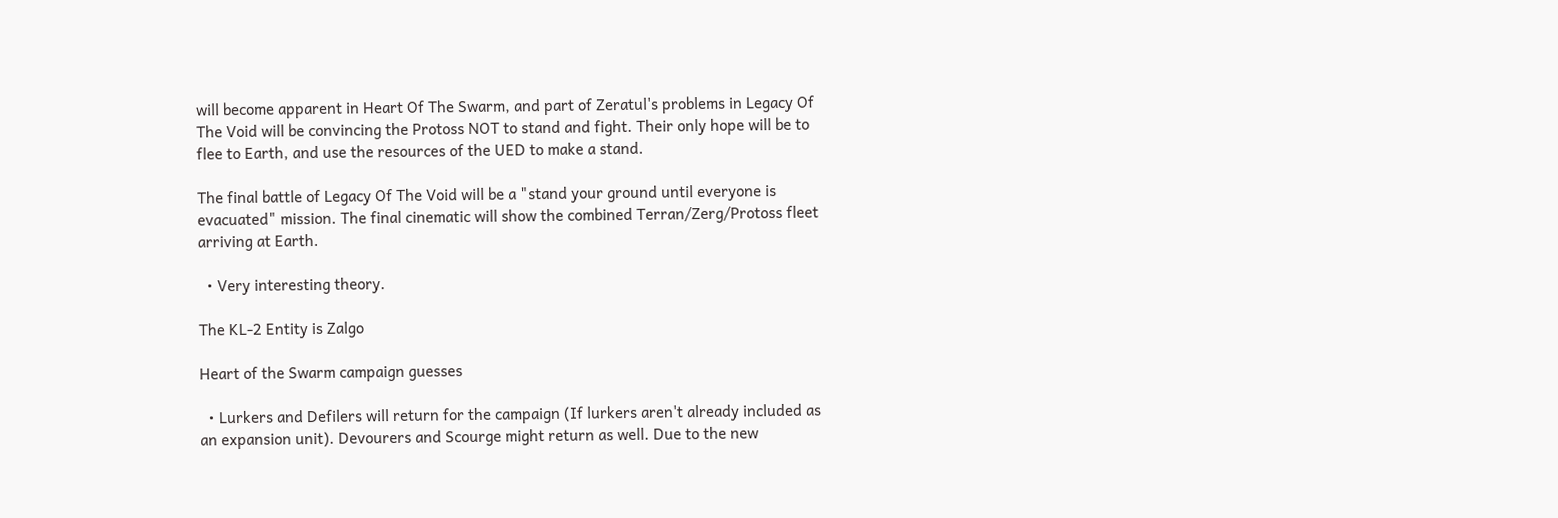will become apparent in Heart Of The Swarm, and part of Zeratul's problems in Legacy Of The Void will be convincing the Protoss NOT to stand and fight. Their only hope will be to flee to Earth, and use the resources of the UED to make a stand.

The final battle of Legacy Of The Void will be a "stand your ground until everyone is evacuated" mission. The final cinematic will show the combined Terran/Zerg/Protoss fleet arriving at Earth.

  • Very interesting theory.

The KL-2 Entity is Zalgo

Heart of the Swarm campaign guesses

  • Lurkers and Defilers will return for the campaign (If lurkers aren't already included as an expansion unit). Devourers and Scourge might return as well. Due to the new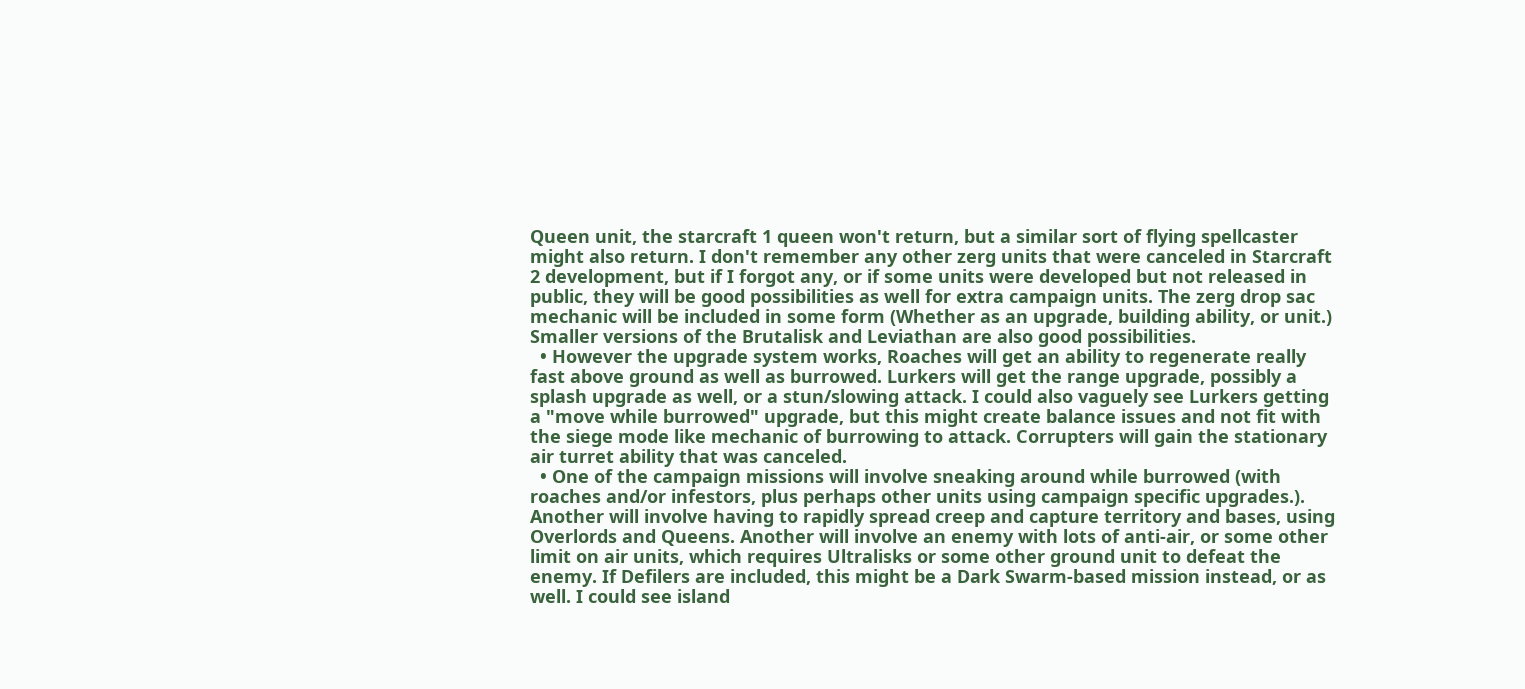Queen unit, the starcraft 1 queen won't return, but a similar sort of flying spellcaster might also return. I don't remember any other zerg units that were canceled in Starcraft 2 development, but if I forgot any, or if some units were developed but not released in public, they will be good possibilities as well for extra campaign units. The zerg drop sac mechanic will be included in some form (Whether as an upgrade, building ability, or unit.) Smaller versions of the Brutalisk and Leviathan are also good possibilities.
  • However the upgrade system works, Roaches will get an ability to regenerate really fast above ground as well as burrowed. Lurkers will get the range upgrade, possibly a splash upgrade as well, or a stun/slowing attack. I could also vaguely see Lurkers getting a "move while burrowed" upgrade, but this might create balance issues and not fit with the siege mode like mechanic of burrowing to attack. Corrupters will gain the stationary air turret ability that was canceled.
  • One of the campaign missions will involve sneaking around while burrowed (with roaches and/or infestors, plus perhaps other units using campaign specific upgrades.). Another will involve having to rapidly spread creep and capture territory and bases, using Overlords and Queens. Another will involve an enemy with lots of anti-air, or some other limit on air units, which requires Ultralisks or some other ground unit to defeat the enemy. If Defilers are included, this might be a Dark Swarm-based mission instead, or as well. I could see island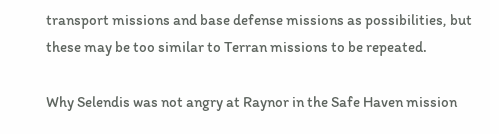transport missions and base defense missions as possibilities, but these may be too similar to Terran missions to be repeated.

Why Selendis was not angry at Raynor in the Safe Haven mission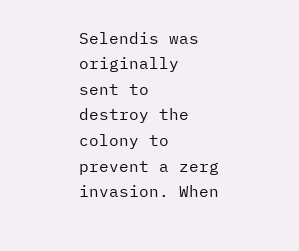Selendis was originally sent to destroy the colony to prevent a zerg invasion. When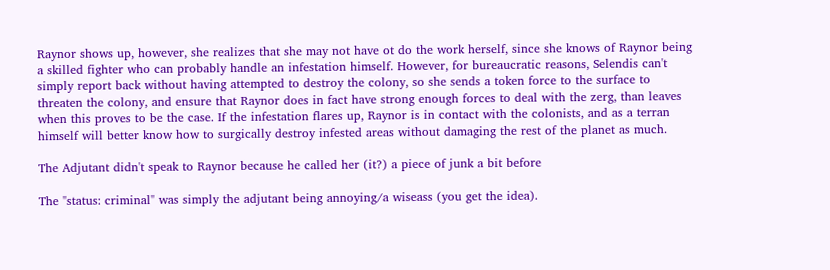Raynor shows up, however, she realizes that she may not have ot do the work herself, since she knows of Raynor being a skilled fighter who can probably handle an infestation himself. However, for bureaucratic reasons, Selendis can't simply report back without having attempted to destroy the colony, so she sends a token force to the surface to threaten the colony, and ensure that Raynor does in fact have strong enough forces to deal with the zerg, than leaves when this proves to be the case. If the infestation flares up, Raynor is in contact with the colonists, and as a terran himself will better know how to surgically destroy infested areas without damaging the rest of the planet as much.

The Adjutant didn't speak to Raynor because he called her (it?) a piece of junk a bit before

The "status: criminal" was simply the adjutant being annoying/a wiseass (you get the idea).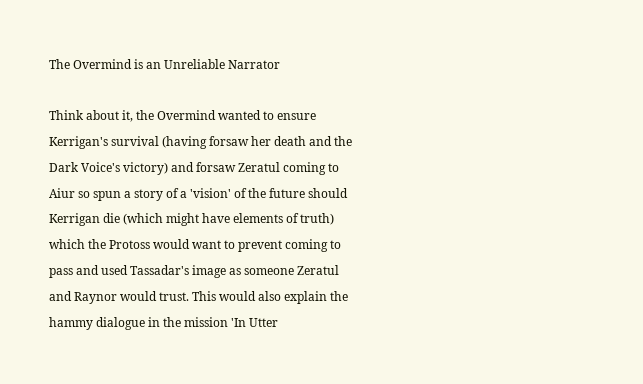The Overmind is an Unreliable Narrator

Think about it, the Overmind wanted to ensure Kerrigan's survival (having forsaw her death and the Dark Voice's victory) and forsaw Zeratul coming to Aiur so spun a story of a 'vision' of the future should Kerrigan die (which might have elements of truth) which the Protoss would want to prevent coming to pass and used Tassadar's image as someone Zeratul and Raynor would trust. This would also explain the hammy dialogue in the mission 'In Utter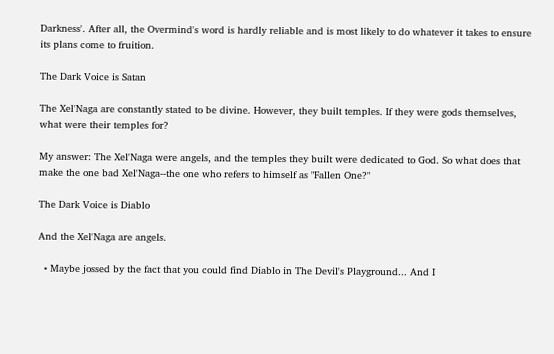Darkness'. After all, the Overmind's word is hardly reliable and is most likely to do whatever it takes to ensure its plans come to fruition.

The Dark Voice is Satan

The Xel'Naga are constantly stated to be divine. However, they built temples. If they were gods themselves, what were their temples for?

My answer: The Xel'Naga were angels, and the temples they built were dedicated to God. So what does that make the one bad Xel'Naga--the one who refers to himself as "Fallen One?"

The Dark Voice is Diablo

And the Xel'Naga are angels.

  • Maybe jossed by the fact that you could find Diablo in The Devil's Playground... And I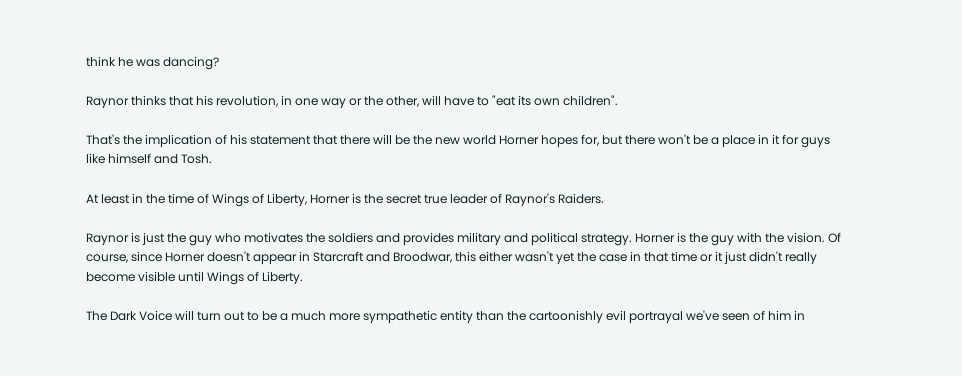think he was dancing?

Raynor thinks that his revolution, in one way or the other, will have to "eat its own children".

That's the implication of his statement that there will be the new world Horner hopes for, but there won't be a place in it for guys like himself and Tosh.

At least in the time of Wings of Liberty, Horner is the secret true leader of Raynor's Raiders.

Raynor is just the guy who motivates the soldiers and provides military and political strategy. Horner is the guy with the vision. Of course, since Horner doesn't appear in Starcraft and Broodwar, this either wasn't yet the case in that time or it just didn't really become visible until Wings of Liberty.

The Dark Voice will turn out to be a much more sympathetic entity than the cartoonishly evil portrayal we've seen of him in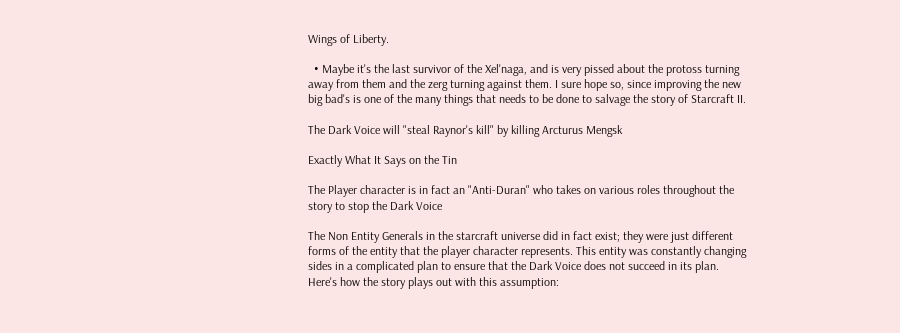Wings of Liberty.

  • Maybe it's the last survivor of the Xel'naga, and is very pissed about the protoss turning away from them and the zerg turning against them. I sure hope so, since improving the new big bad's is one of the many things that needs to be done to salvage the story of Starcraft II.

The Dark Voice will "steal Raynor's kill" by killing Arcturus Mengsk

Exactly What It Says on the Tin

The Player character is in fact an "Anti-Duran" who takes on various roles throughout the story to stop the Dark Voice

The Non Entity Generals in the starcraft universe did in fact exist; they were just different forms of the entity that the player character represents. This entity was constantly changing sides in a complicated plan to ensure that the Dark Voice does not succeed in its plan. Here's how the story plays out with this assumption: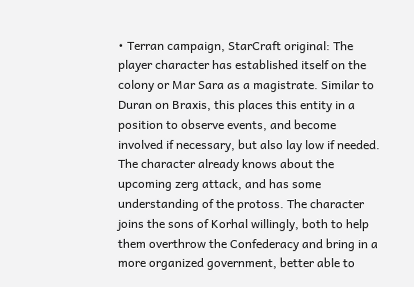• Terran campaign, StarCraft original: The player character has established itself on the colony or Mar Sara as a magistrate. Similar to Duran on Braxis, this places this entity in a position to observe events, and become involved if necessary, but also lay low if needed. The character already knows about the upcoming zerg attack, and has some understanding of the protoss. The character joins the sons of Korhal willingly, both to help them overthrow the Confederacy and bring in a more organized government, better able to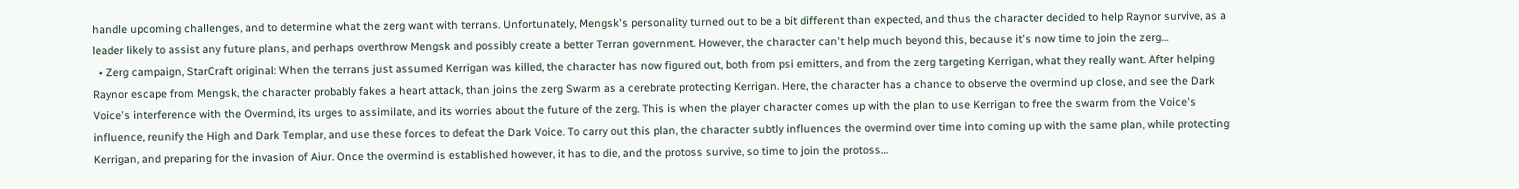handle upcoming challenges, and to determine what the zerg want with terrans. Unfortunately, Mengsk's personality turned out to be a bit different than expected, and thus the character decided to help Raynor survive, as a leader likely to assist any future plans, and perhaps overthrow Mengsk and possibly create a better Terran government. However, the character can't help much beyond this, because it's now time to join the zerg…
  • Zerg campaign, StarCraft original: When the terrans just assumed Kerrigan was killed, the character has now figured out, both from psi emitters, and from the zerg targeting Kerrigan, what they really want. After helping Raynor escape from Mengsk, the character probably fakes a heart attack, than joins the zerg Swarm as a cerebrate protecting Kerrigan. Here, the character has a chance to observe the overmind up close, and see the Dark Voice's interference with the Overmind, its urges to assimilate, and its worries about the future of the zerg. This is when the player character comes up with the plan to use Kerrigan to free the swarm from the Voice's influence, reunify the High and Dark Templar, and use these forces to defeat the Dark Voice. To carry out this plan, the character subtly influences the overmind over time into coming up with the same plan, while protecting Kerrigan, and preparing for the invasion of Aiur. Once the overmind is established however, it has to die, and the protoss survive, so time to join the protoss…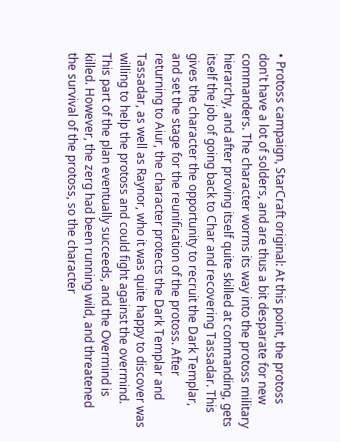• Protoss campaign, StarCraft original: At this point, the protoss don't have a lot of solders, and are thus a bit desparate for new commanders. The character worms its way into the protoss military hierarchy, and after proving itself quite skilled at commanding, gets itself the job of going back to Char and recovering Tassadar. This gives the character the opportunity to recruit the Dark Templar, and set the stage for the reunification of the protoss. After returning to Aiur, the character protects the Dark Templar and Tassadar, as well as Raynor, who it was quite happy to discover was willing to help the protoss and could fight against the overmind. This part of the plan eventually succeeds, and the Overmind is killed. However, the zerg had been running wild, and threatened the survival of the protoss, so the character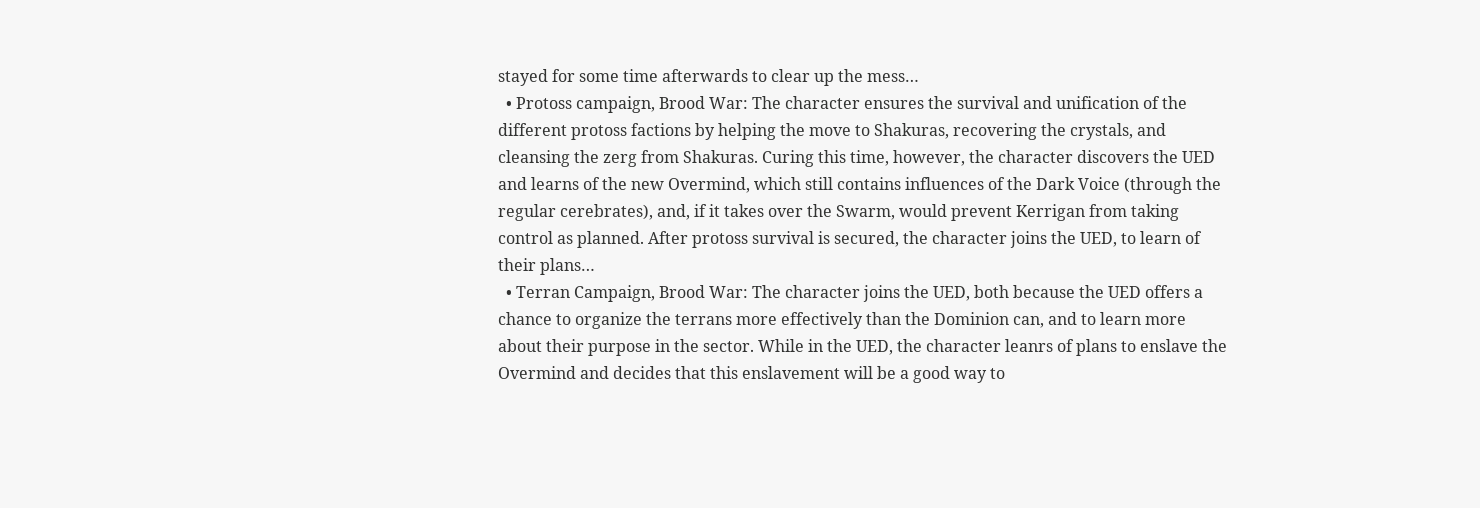stayed for some time afterwards to clear up the mess…
  • Protoss campaign, Brood War: The character ensures the survival and unification of the different protoss factions by helping the move to Shakuras, recovering the crystals, and cleansing the zerg from Shakuras. Curing this time, however, the character discovers the UED and learns of the new Overmind, which still contains influences of the Dark Voice (through the regular cerebrates), and, if it takes over the Swarm, would prevent Kerrigan from taking control as planned. After protoss survival is secured, the character joins the UED, to learn of their plans…
  • Terran Campaign, Brood War: The character joins the UED, both because the UED offers a chance to organize the terrans more effectively than the Dominion can, and to learn more about their purpose in the sector. While in the UED, the character leanrs of plans to enslave the Overmind and decides that this enslavement will be a good way to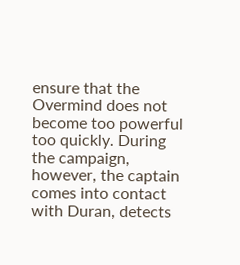ensure that the Overmind does not become too powerful too quickly. During the campaign, however, the captain comes into contact with Duran, detects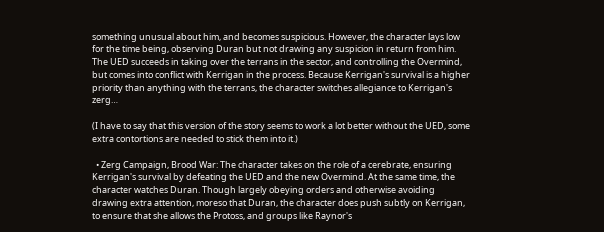something unusual about him, and becomes suspicious. However, the character lays low for the time being, observing Duran but not drawing any suspicion in return from him. The UED succeeds in taking over the terrans in the sector, and controlling the Overmind, but comes into conflict with Kerrigan in the process. Because Kerrigan's survival is a higher priority than anything with the terrans, the character switches allegiance to Kerrigan's zerg…

(I have to say that this version of the story seems to work a lot better without the UED, some extra contortions are needed to stick them into it.)

  • Zerg Campaign, Brood War: The character takes on the role of a cerebrate, ensuring Kerrigan's survival by defeating the UED and the new Overmind. At the same time, the character watches Duran. Though largely obeying orders and otherwise avoiding drawing extra attention, moreso that Duran, the character does push subtly on Kerrigan, to ensure that she allows the Protoss, and groups like Raynor's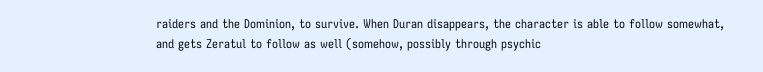raiders and the Dominion, to survive. When Duran disappears, the character is able to follow somewhat, and gets Zeratul to follow as well (somehow, possibly through psychic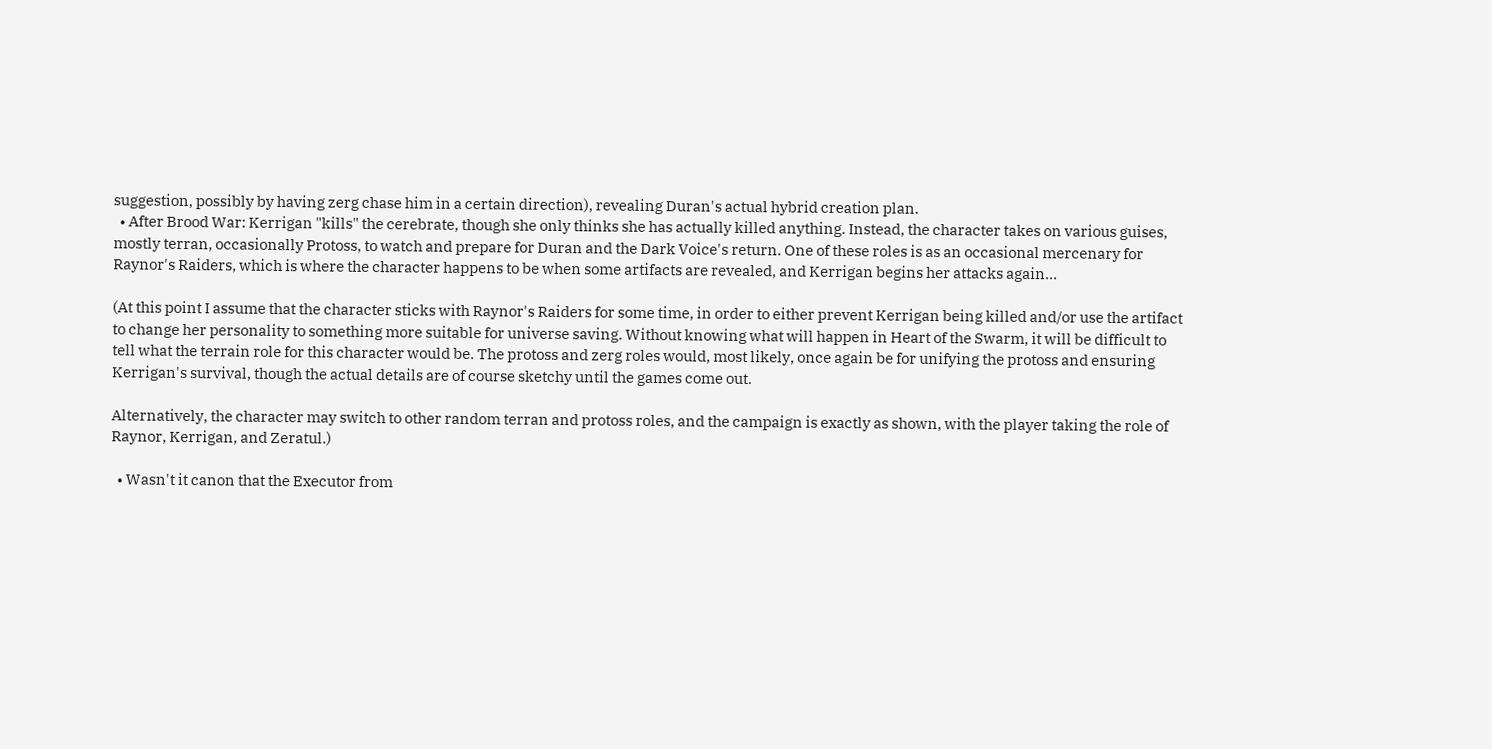suggestion, possibly by having zerg chase him in a certain direction), revealing Duran's actual hybrid creation plan.
  • After Brood War: Kerrigan "kills" the cerebrate, though she only thinks she has actually killed anything. Instead, the character takes on various guises, mostly terran, occasionally Protoss, to watch and prepare for Duran and the Dark Voice's return. One of these roles is as an occasional mercenary for Raynor's Raiders, which is where the character happens to be when some artifacts are revealed, and Kerrigan begins her attacks again…

(At this point I assume that the character sticks with Raynor's Raiders for some time, in order to either prevent Kerrigan being killed and/or use the artifact to change her personality to something more suitable for universe saving. Without knowing what will happen in Heart of the Swarm, it will be difficult to tell what the terrain role for this character would be. The protoss and zerg roles would, most likely, once again be for unifying the protoss and ensuring Kerrigan's survival, though the actual details are of course sketchy until the games come out.

Alternatively, the character may switch to other random terran and protoss roles, and the campaign is exactly as shown, with the player taking the role of Raynor, Kerrigan, and Zeratul.)

  • Wasn't it canon that the Executor from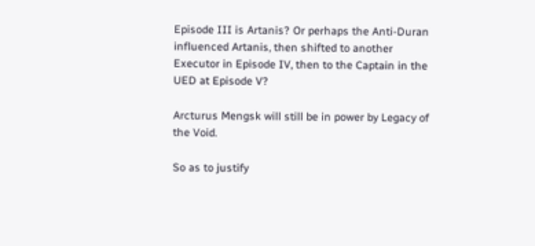Episode III is Artanis? Or perhaps the Anti-Duran influenced Artanis, then shifted to another Executor in Episode IV, then to the Captain in the UED at Episode V?

Arcturus Mengsk will still be in power by Legacy of the Void.

So as to justify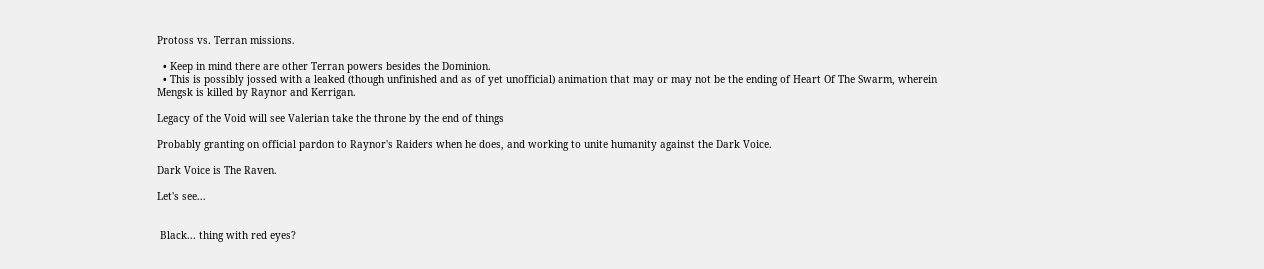Protoss vs. Terran missions.

  • Keep in mind there are other Terran powers besides the Dominion.
  • This is possibly jossed with a leaked (though unfinished and as of yet unofficial) animation that may or may not be the ending of Heart Of The Swarm, wherein Mengsk is killed by Raynor and Kerrigan.

Legacy of the Void will see Valerian take the throne by the end of things

Probably granting on official pardon to Raynor's Raiders when he does, and working to unite humanity against the Dark Voice.

Dark Voice is The Raven.

Let's see...


 Black... thing with red eyes?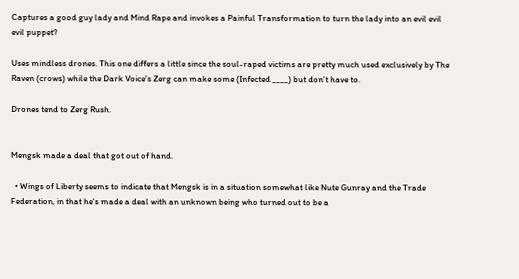Captures a good guy lady and Mind Rape and invokes a Painful Transformation to turn the lady into an evil evil evil puppet?

Uses mindless drones. This one differs a little since the soul-raped victims are pretty much used exclusively by The Raven (crows) while the Dark Voice's Zerg can make some (Infected ____) but don't have to.

Drones tend to Zerg Rush.


Mengsk made a deal that got out of hand.

  • Wings of Liberty seems to indicate that Mengsk is in a situation somewhat like Nute Gunray and the Trade Federation, in that he's made a deal with an unknown being who turned out to be a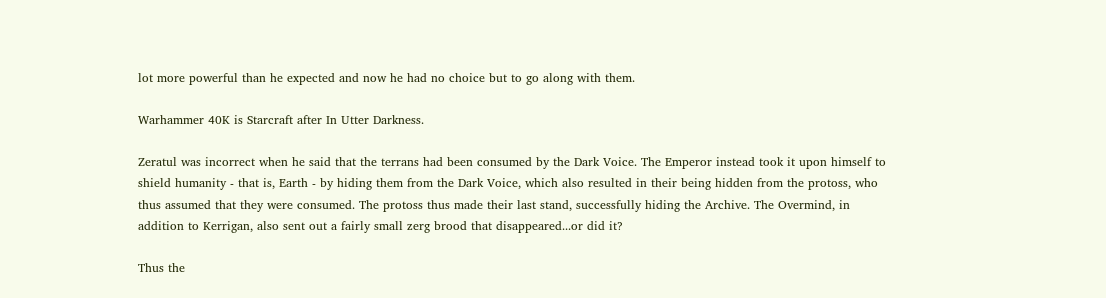lot more powerful than he expected and now he had no choice but to go along with them.

Warhammer 40K is Starcraft after In Utter Darkness.

Zeratul was incorrect when he said that the terrans had been consumed by the Dark Voice. The Emperor instead took it upon himself to shield humanity - that is, Earth - by hiding them from the Dark Voice, which also resulted in their being hidden from the protoss, who thus assumed that they were consumed. The protoss thus made their last stand, successfully hiding the Archive. The Overmind, in addition to Kerrigan, also sent out a fairly small zerg brood that disappeared...or did it?

Thus the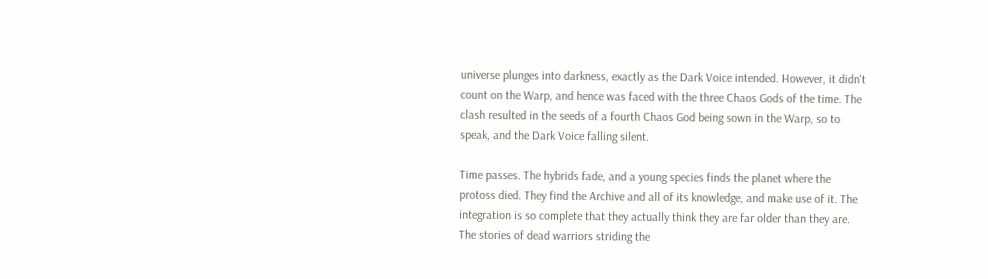universe plunges into darkness, exactly as the Dark Voice intended. However, it didn't count on the Warp, and hence was faced with the three Chaos Gods of the time. The clash resulted in the seeds of a fourth Chaos God being sown in the Warp, so to speak, and the Dark Voice falling silent.

Time passes. The hybrids fade, and a young species finds the planet where the protoss died. They find the Archive and all of its knowledge, and make use of it. The integration is so complete that they actually think they are far older than they are. The stories of dead warriors striding the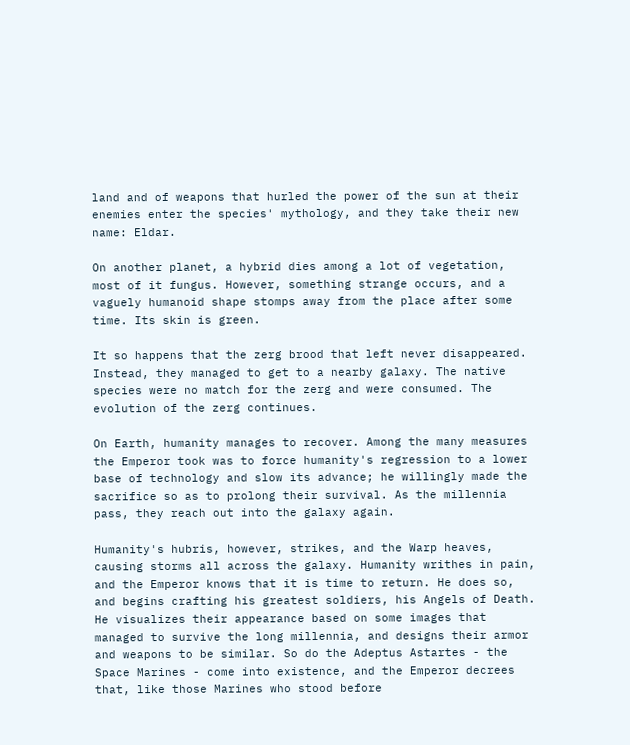land and of weapons that hurled the power of the sun at their enemies enter the species' mythology, and they take their new name: Eldar.

On another planet, a hybrid dies among a lot of vegetation, most of it fungus. However, something strange occurs, and a vaguely humanoid shape stomps away from the place after some time. Its skin is green.

It so happens that the zerg brood that left never disappeared. Instead, they managed to get to a nearby galaxy. The native species were no match for the zerg and were consumed. The evolution of the zerg continues.

On Earth, humanity manages to recover. Among the many measures the Emperor took was to force humanity's regression to a lower base of technology and slow its advance; he willingly made the sacrifice so as to prolong their survival. As the millennia pass, they reach out into the galaxy again.

Humanity's hubris, however, strikes, and the Warp heaves, causing storms all across the galaxy. Humanity writhes in pain, and the Emperor knows that it is time to return. He does so, and begins crafting his greatest soldiers, his Angels of Death. He visualizes their appearance based on some images that managed to survive the long millennia, and designs their armor and weapons to be similar. So do the Adeptus Astartes - the Space Marines - come into existence, and the Emperor decrees that, like those Marines who stood before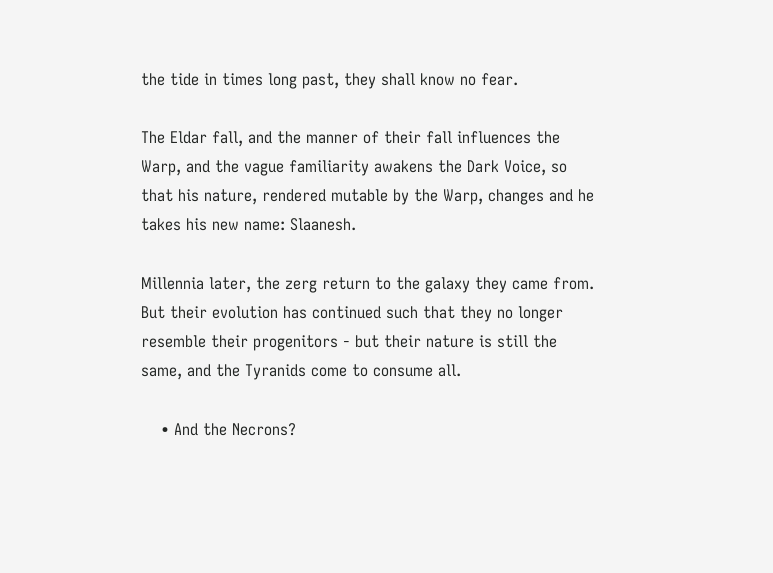the tide in times long past, they shall know no fear.

The Eldar fall, and the manner of their fall influences the Warp, and the vague familiarity awakens the Dark Voice, so that his nature, rendered mutable by the Warp, changes and he takes his new name: Slaanesh.

Millennia later, the zerg return to the galaxy they came from. But their evolution has continued such that they no longer resemble their progenitors - but their nature is still the same, and the Tyranids come to consume all.

    • And the Necrons?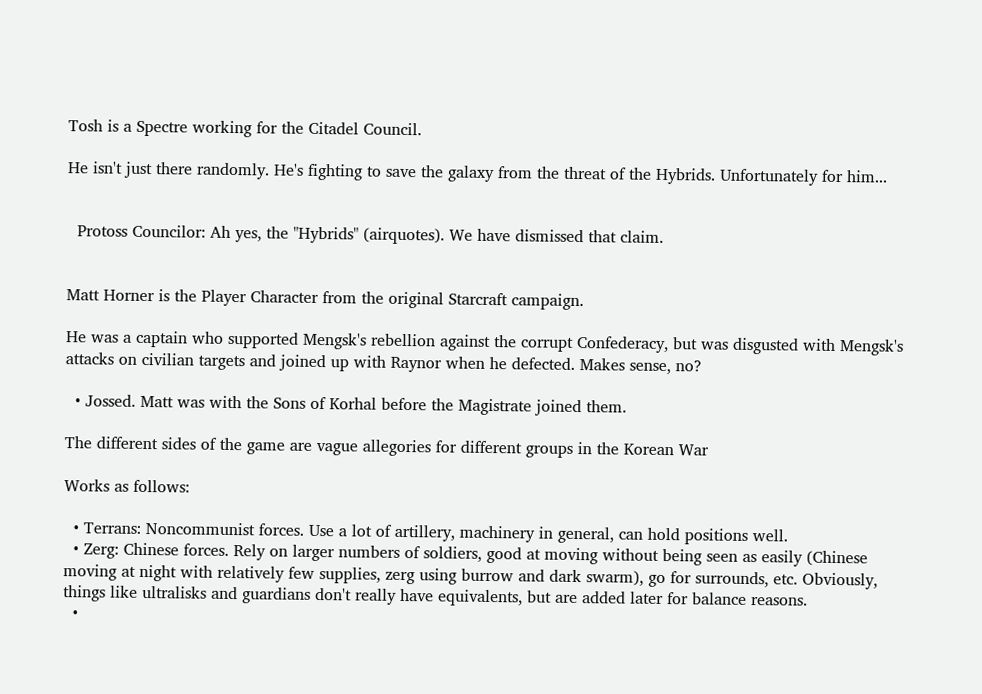Tosh is a Spectre working for the Citadel Council.

He isn't just there randomly. He's fighting to save the galaxy from the threat of the Hybrids. Unfortunately for him...


  Protoss Councilor: Ah yes, the "Hybrids" (airquotes). We have dismissed that claim.


Matt Horner is the Player Character from the original Starcraft campaign.

He was a captain who supported Mengsk's rebellion against the corrupt Confederacy, but was disgusted with Mengsk's attacks on civilian targets and joined up with Raynor when he defected. Makes sense, no?

  • Jossed. Matt was with the Sons of Korhal before the Magistrate joined them.

The different sides of the game are vague allegories for different groups in the Korean War

Works as follows:

  • Terrans: Noncommunist forces. Use a lot of artillery, machinery in general, can hold positions well.
  • Zerg: Chinese forces. Rely on larger numbers of soldiers, good at moving without being seen as easily (Chinese moving at night with relatively few supplies, zerg using burrow and dark swarm), go for surrounds, etc. Obviously, things like ultralisks and guardians don't really have equivalents, but are added later for balance reasons.
  •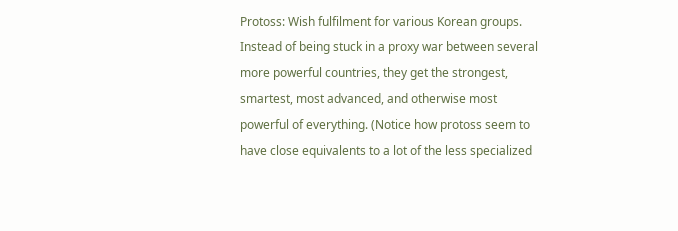Protoss: Wish fulfilment for various Korean groups. Instead of being stuck in a proxy war between several more powerful countries, they get the strongest, smartest, most advanced, and otherwise most powerful of everything. (Notice how protoss seem to have close equivalents to a lot of the less specialized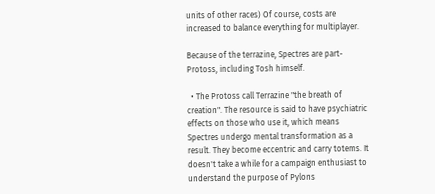units of other races) Of course, costs are increased to balance everything for multiplayer.

Because of the terrazine, Spectres are part-Protoss, including Tosh himself.

  • The Protoss call Terrazine "the breath of creation". The resource is said to have psychiatric effects on those who use it, which means Spectres undergo mental transformation as a result. They become eccentric and carry totems. It doesn't take a while for a campaign enthusiast to understand the purpose of Pylons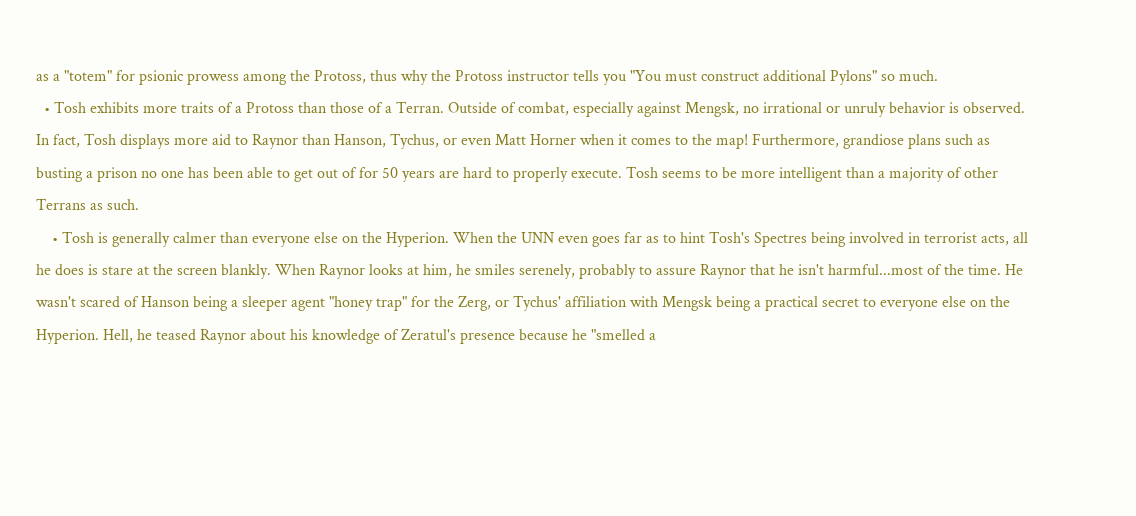as a "totem" for psionic prowess among the Protoss, thus why the Protoss instructor tells you "You must construct additional Pylons" so much.
  • Tosh exhibits more traits of a Protoss than those of a Terran. Outside of combat, especially against Mengsk, no irrational or unruly behavior is observed. In fact, Tosh displays more aid to Raynor than Hanson, Tychus, or even Matt Horner when it comes to the map! Furthermore, grandiose plans such as busting a prison no one has been able to get out of for 50 years are hard to properly execute. Tosh seems to be more intelligent than a majority of other Terrans as such.
    • Tosh is generally calmer than everyone else on the Hyperion. When the UNN even goes far as to hint Tosh's Spectres being involved in terrorist acts, all he does is stare at the screen blankly. When Raynor looks at him, he smiles serenely, probably to assure Raynor that he isn't harmful...most of the time. He wasn't scared of Hanson being a sleeper agent "honey trap" for the Zerg, or Tychus' affiliation with Mengsk being a practical secret to everyone else on the Hyperion. Hell, he teased Raynor about his knowledge of Zeratul's presence because he "smelled a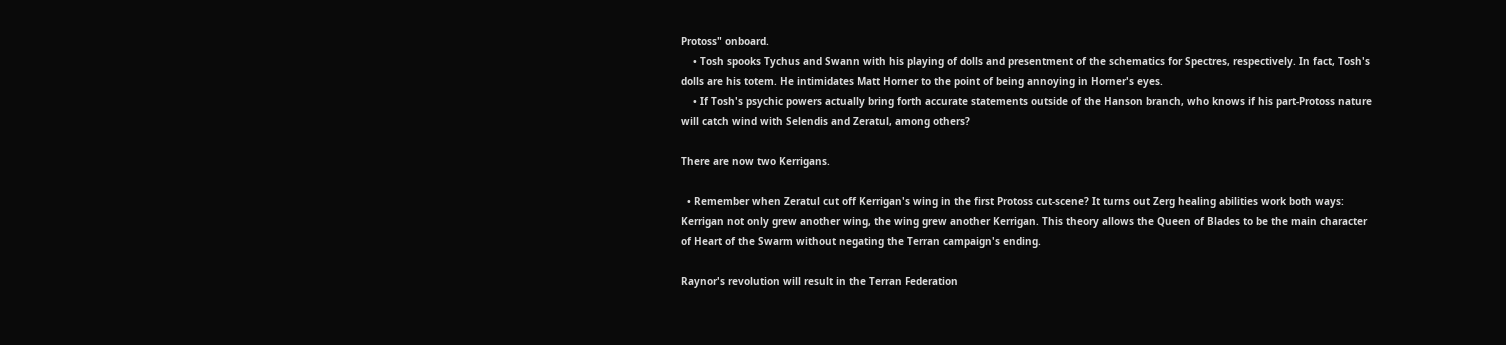Protoss" onboard.
    • Tosh spooks Tychus and Swann with his playing of dolls and presentment of the schematics for Spectres, respectively. In fact, Tosh's dolls are his totem. He intimidates Matt Horner to the point of being annoying in Horner's eyes.
    • If Tosh's psychic powers actually bring forth accurate statements outside of the Hanson branch, who knows if his part-Protoss nature will catch wind with Selendis and Zeratul, among others?

There are now two Kerrigans.

  • Remember when Zeratul cut off Kerrigan's wing in the first Protoss cut-scene? It turns out Zerg healing abilities work both ways: Kerrigan not only grew another wing, the wing grew another Kerrigan. This theory allows the Queen of Blades to be the main character of Heart of the Swarm without negating the Terran campaign's ending.

Raynor's revolution will result in the Terran Federation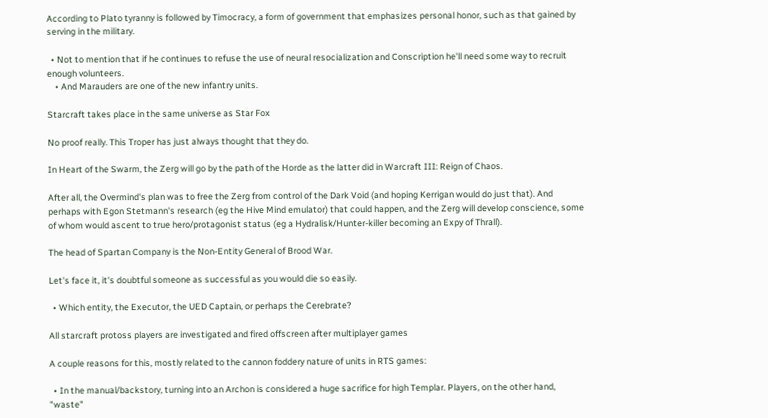According to Plato tyranny is followed by Timocracy, a form of government that emphasizes personal honor, such as that gained by serving in the military.

  • Not to mention that if he continues to refuse the use of neural resocialization and Conscription he'll need some way to recruit enough volunteers.
    • And Marauders are one of the new infantry units.

Starcraft takes place in the same universe as Star Fox

No proof really. This Troper has just always thought that they do.

In Heart of the Swarm, the Zerg will go by the path of the Horde as the latter did in Warcraft III: Reign of Chaos.

After all, the Overmind's plan was to free the Zerg from control of the Dark Void (and hoping Kerrigan would do just that). And perhaps with Egon Stetmann's research (eg the Hive Mind emulator) that could happen, and the Zerg will develop conscience, some of whom would ascent to true hero/protagonist status (eg a Hydralisk/Hunter-killer becoming an Expy of Thrall).

The head of Spartan Company is the Non-Entity General of Brood War.

Let's face it, it's doubtful someone as successful as you would die so easily.

  • Which entity, the Executor, the UED Captain, or perhaps the Cerebrate?

All starcraft protoss players are investigated and fired offscreen after multiplayer games

A couple reasons for this, mostly related to the cannon foddery nature of units in RTS games:

  • In the manual/backstory, turning into an Archon is considered a huge sacrifice for high Templar. Players, on the other hand, "waste"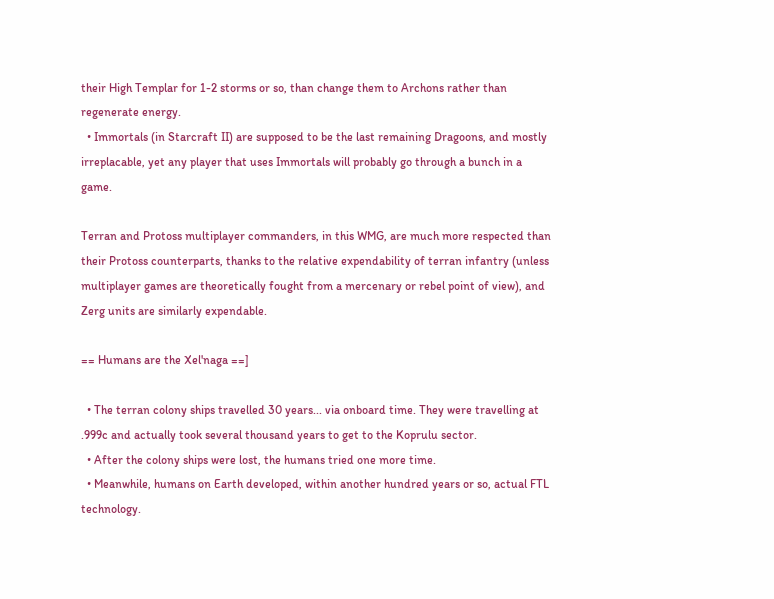their High Templar for 1-2 storms or so, than change them to Archons rather than regenerate energy.
  • Immortals (in Starcraft II) are supposed to be the last remaining Dragoons, and mostly irreplacable, yet any player that uses Immortals will probably go through a bunch in a game.

Terran and Protoss multiplayer commanders, in this WMG, are much more respected than their Protoss counterparts, thanks to the relative expendability of terran infantry (unless multiplayer games are theoretically fought from a mercenary or rebel point of view), and Zerg units are similarly expendable.

== Humans are the Xel'naga ==]

  • The terran colony ships travelled 30 years... via onboard time. They were travelling at .999c and actually took several thousand years to get to the Koprulu sector.
  • After the colony ships were lost, the humans tried one more time.
  • Meanwhile, humans on Earth developed, within another hundred years or so, actual FTL technology.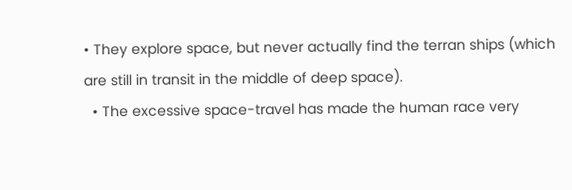• They explore space, but never actually find the terran ships (which are still in transit in the middle of deep space).
  • The excessive space-travel has made the human race very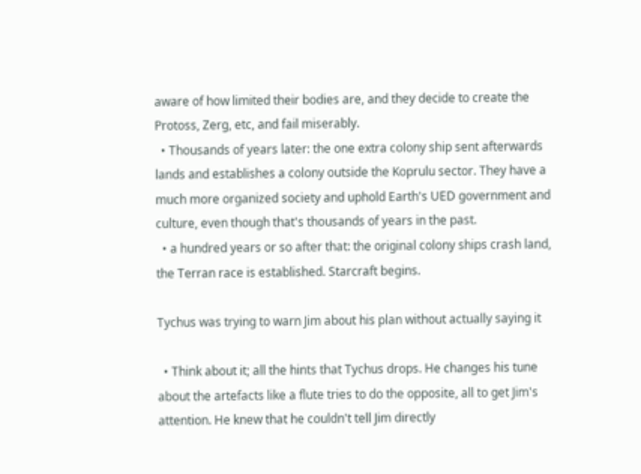aware of how limited their bodies are, and they decide to create the Protoss, Zerg, etc, and fail miserably.
  • Thousands of years later: the one extra colony ship sent afterwards lands and establishes a colony outside the Koprulu sector. They have a much more organized society and uphold Earth's UED government and culture, even though that's thousands of years in the past.
  • a hundred years or so after that: the original colony ships crash land, the Terran race is established. Starcraft begins.

Tychus was trying to warn Jim about his plan without actually saying it

  • Think about it; all the hints that Tychus drops. He changes his tune about the artefacts like a flute tries to do the opposite, all to get Jim's attention. He knew that he couldn't tell Jim directly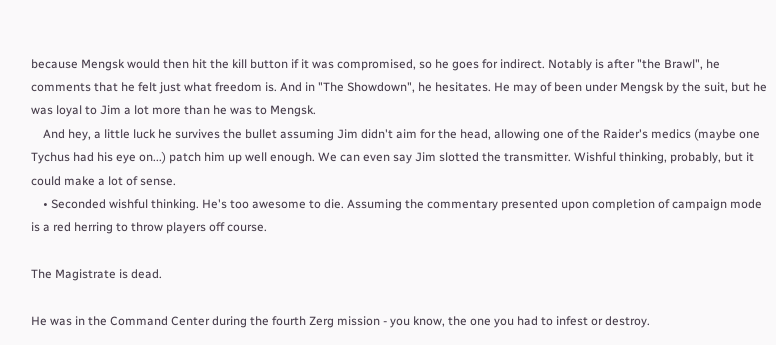because Mengsk would then hit the kill button if it was compromised, so he goes for indirect. Notably is after "the Brawl", he comments that he felt just what freedom is. And in "The Showdown", he hesitates. He may of been under Mengsk by the suit, but he was loyal to Jim a lot more than he was to Mengsk.
    And hey, a little luck he survives the bullet assuming Jim didn't aim for the head, allowing one of the Raider's medics (maybe one Tychus had his eye on...) patch him up well enough. We can even say Jim slotted the transmitter. Wishful thinking, probably, but it could make a lot of sense.
    • Seconded wishful thinking. He's too awesome to die. Assuming the commentary presented upon completion of campaign mode is a red herring to throw players off course.

The Magistrate is dead.

He was in the Command Center during the fourth Zerg mission - you know, the one you had to infest or destroy.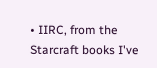• IIRC, from the Starcraft books I've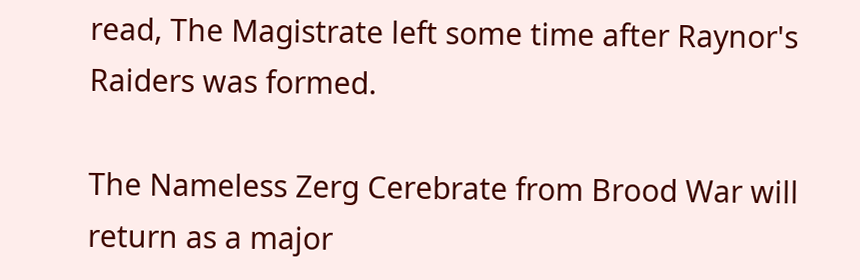read, The Magistrate left some time after Raynor's Raiders was formed.

The Nameless Zerg Cerebrate from Brood War will return as a major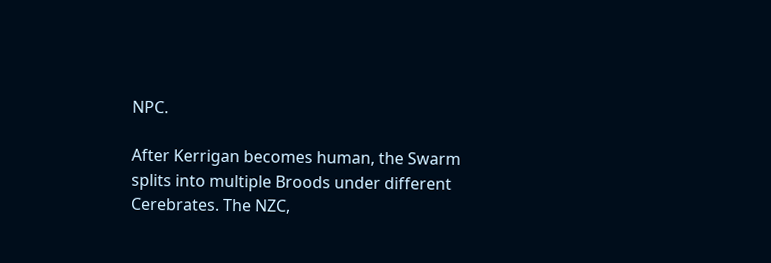NPC.

After Kerrigan becomes human, the Swarm splits into multiple Broods under different Cerebrates. The NZC,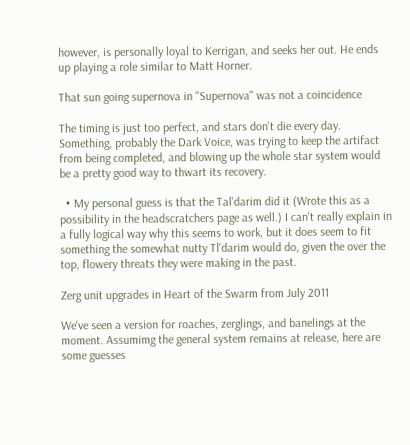however, is personally loyal to Kerrigan, and seeks her out. He ends up playing a role similar to Matt Horner.

That sun going supernova in "Supernova" was not a coincidence

The timing is just too perfect, and stars don't die every day. Something, probably the Dark Voice, was trying to keep the artifact from being completed, and blowing up the whole star system would be a pretty good way to thwart its recovery.

  • My personal guess is that the Tal'darim did it (Wrote this as a possibility in the headscratchers page as well.) I can't really explain in a fully logical way why this seems to work, but it does seem to fit something the somewhat nutty Tl'darim would do, given the over the top, flowery threats they were making in the past.

Zerg unit upgrades in Heart of the Swarm from July 2011

We've seen a version for roaches, zerglings, and banelings at the moment. Assumimg the general system remains at release, here are some guesses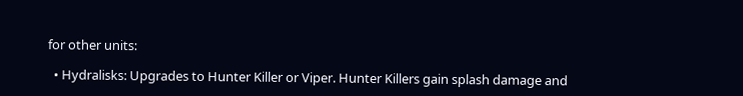for other units:

  • Hydralisks: Upgrades to Hunter Killer or Viper. Hunter Killers gain splash damage and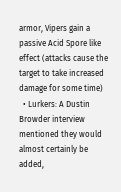armor, Vipers gain a passive Acid Spore like effect (attacks cause the target to take increased damage for some time)
  • Lurkers: A Dustin Browder interview mentioned they would almost certainly be added,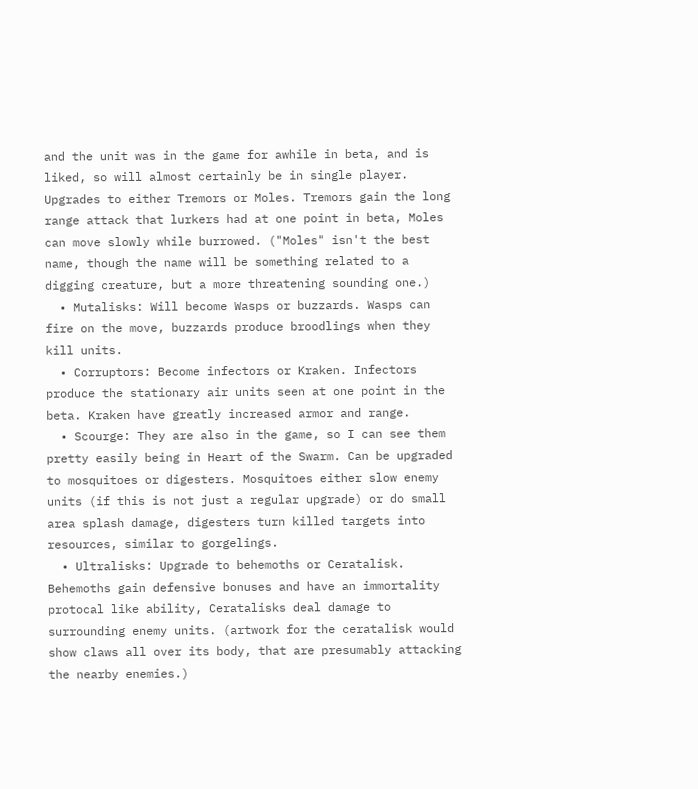and the unit was in the game for awhile in beta, and is liked, so will almost certainly be in single player. Upgrades to either Tremors or Moles. Tremors gain the long range attack that lurkers had at one point in beta, Moles can move slowly while burrowed. ("Moles" isn't the best name, though the name will be something related to a digging creature, but a more threatening sounding one.)
  • Mutalisks: Will become Wasps or buzzards. Wasps can fire on the move, buzzards produce broodlings when they kill units.
  • Corruptors: Become infectors or Kraken. Infectors produce the stationary air units seen at one point in the beta. Kraken have greatly increased armor and range.
  • Scourge: They are also in the game, so I can see them pretty easily being in Heart of the Swarm. Can be upgraded to mosquitoes or digesters. Mosquitoes either slow enemy units (if this is not just a regular upgrade) or do small area splash damage, digesters turn killed targets into resources, similar to gorgelings.
  • Ultralisks: Upgrade to behemoths or Ceratalisk. Behemoths gain defensive bonuses and have an immortality protocal like ability, Ceratalisks deal damage to surrounding enemy units. (artwork for the ceratalisk would show claws all over its body, that are presumably attacking the nearby enemies.)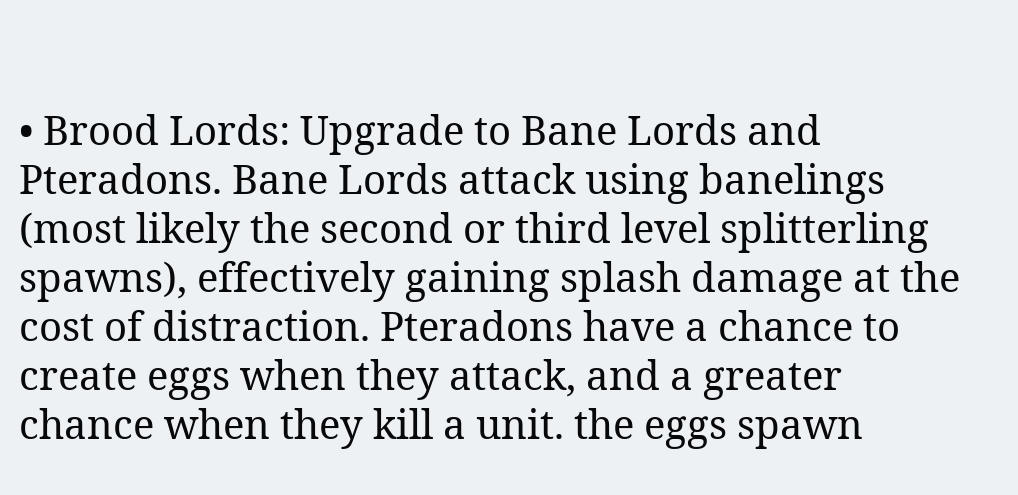• Brood Lords: Upgrade to Bane Lords and Pteradons. Bane Lords attack using banelings (most likely the second or third level splitterling spawns), effectively gaining splash damage at the cost of distraction. Pteradons have a chance to create eggs when they attack, and a greater chance when they kill a unit. the eggs spawn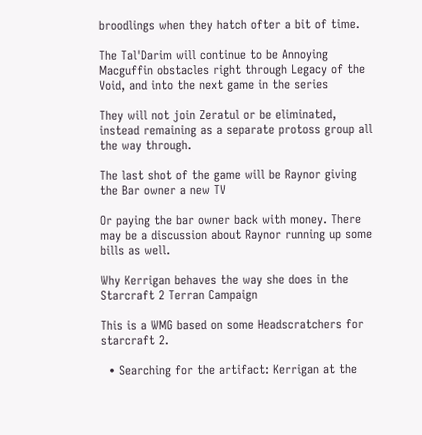broodlings when they hatch ofter a bit of time.

The Tal'Darim will continue to be Annoying Macguffin obstacles right through Legacy of the Void, and into the next game in the series

They will not join Zeratul or be eliminated, instead remaining as a separate protoss group all the way through.

The last shot of the game will be Raynor giving the Bar owner a new TV

Or paying the bar owner back with money. There may be a discussion about Raynor running up some bills as well.

Why Kerrigan behaves the way she does in the Starcraft 2 Terran Campaign

This is a WMG based on some Headscratchers for starcraft 2.

  • Searching for the artifact: Kerrigan at the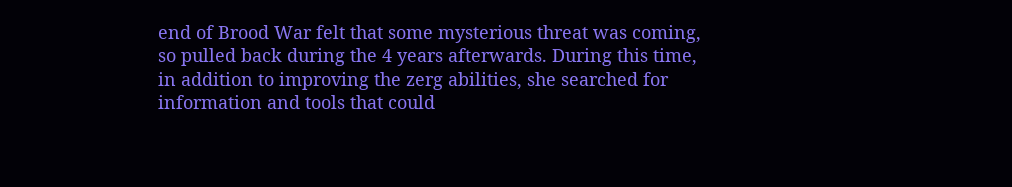end of Brood War felt that some mysterious threat was coming, so pulled back during the 4 years afterwards. During this time, in addition to improving the zerg abilities, she searched for information and tools that could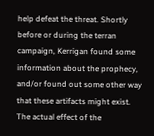help defeat the threat. Shortly before or during the terran campaign, Kerrigan found some information about the prophecy, and/or found out some other way that these artifacts might exist. The actual effect of the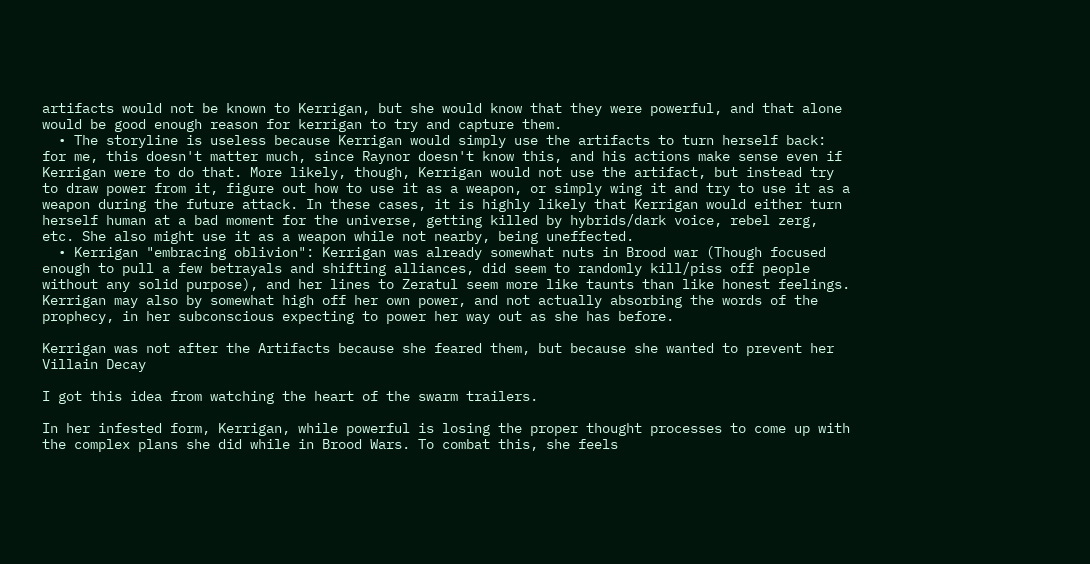artifacts would not be known to Kerrigan, but she would know that they were powerful, and that alone would be good enough reason for kerrigan to try and capture them.
  • The storyline is useless because Kerrigan would simply use the artifacts to turn herself back: for me, this doesn't matter much, since Raynor doesn't know this, and his actions make sense even if Kerrigan were to do that. More likely, though, Kerrigan would not use the artifact, but instead try to draw power from it, figure out how to use it as a weapon, or simply wing it and try to use it as a weapon during the future attack. In these cases, it is highly likely that Kerrigan would either turn herself human at a bad moment for the universe, getting killed by hybrids/dark voice, rebel zerg, etc. She also might use it as a weapon while not nearby, being uneffected.
  • Kerrigan "embracing oblivion": Kerrigan was already somewhat nuts in Brood war (Though focused enough to pull a few betrayals and shifting alliances, did seem to randomly kill/piss off people without any solid purpose), and her lines to Zeratul seem more like taunts than like honest feelings. Kerrigan may also by somewhat high off her own power, and not actually absorbing the words of the prophecy, in her subconscious expecting to power her way out as she has before.

Kerrigan was not after the Artifacts because she feared them, but because she wanted to prevent her Villain Decay

I got this idea from watching the heart of the swarm trailers.

In her infested form, Kerrigan, while powerful is losing the proper thought processes to come up with the complex plans she did while in Brood Wars. To combat this, she feels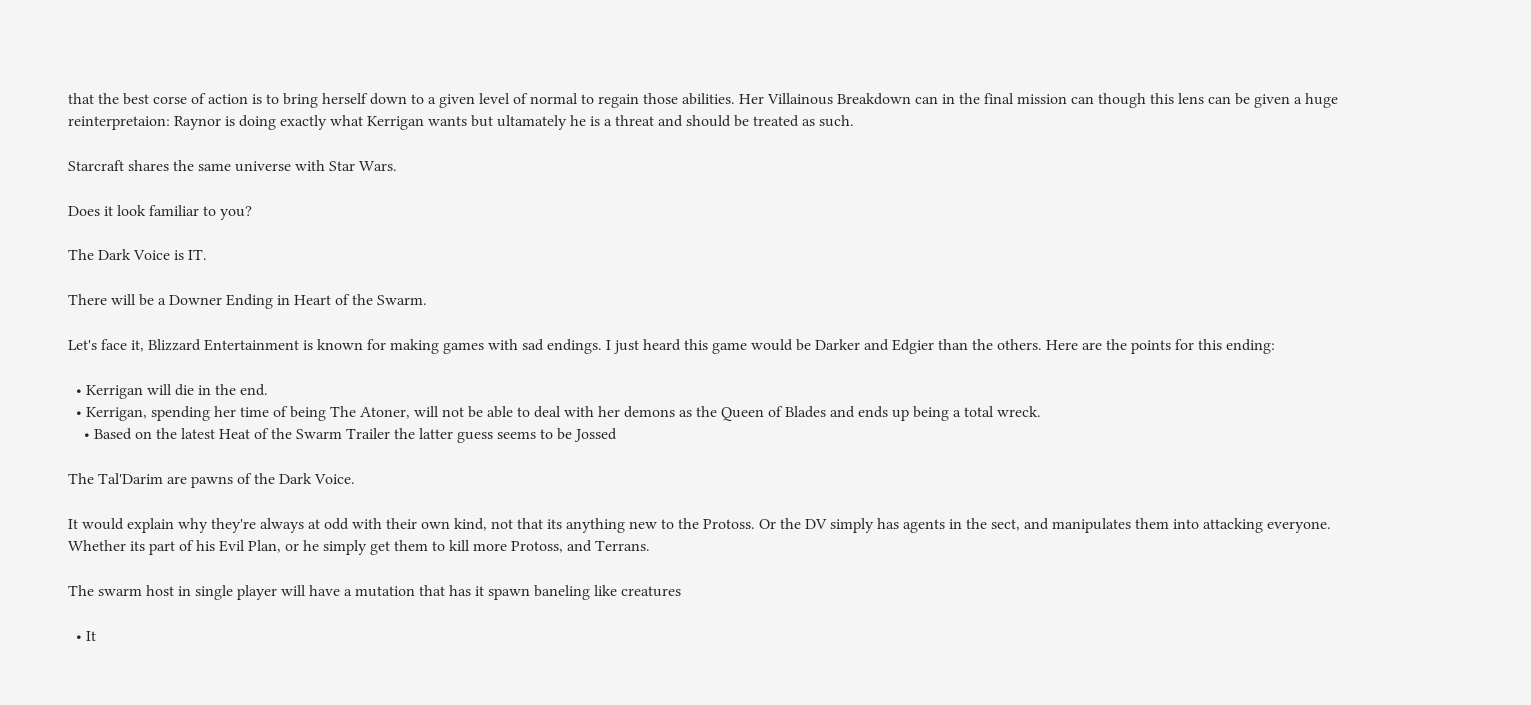that the best corse of action is to bring herself down to a given level of normal to regain those abilities. Her Villainous Breakdown can in the final mission can though this lens can be given a huge reinterpretaion: Raynor is doing exactly what Kerrigan wants but ultamately he is a threat and should be treated as such.

Starcraft shares the same universe with Star Wars.

Does it look familiar to you?

The Dark Voice is IT.

There will be a Downer Ending in Heart of the Swarm.

Let's face it, Blizzard Entertainment is known for making games with sad endings. I just heard this game would be Darker and Edgier than the others. Here are the points for this ending:

  • Kerrigan will die in the end.
  • Kerrigan, spending her time of being The Atoner, will not be able to deal with her demons as the Queen of Blades and ends up being a total wreck.
    • Based on the latest Heat of the Swarm Trailer the latter guess seems to be Jossed

The Tal'Darim are pawns of the Dark Voice.

It would explain why they're always at odd with their own kind, not that its anything new to the Protoss. Or the DV simply has agents in the sect, and manipulates them into attacking everyone. Whether its part of his Evil Plan, or he simply get them to kill more Protoss, and Terrans.

The swarm host in single player will have a mutation that has it spawn baneling like creatures

  • It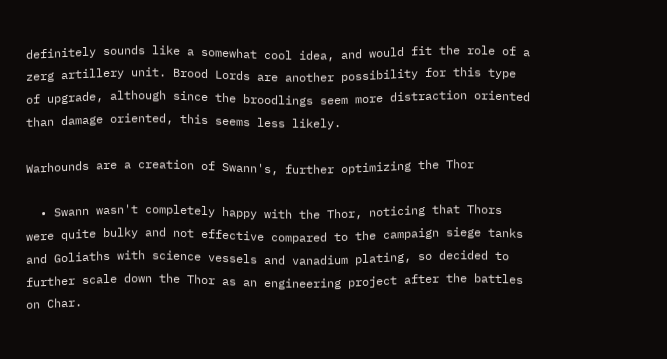definitely sounds like a somewhat cool idea, and would fit the role of a zerg artillery unit. Brood Lords are another possibility for this type of upgrade, although since the broodlings seem more distraction oriented than damage oriented, this seems less likely.

Warhounds are a creation of Swann's, further optimizing the Thor

  • Swann wasn't completely happy with the Thor, noticing that Thors were quite bulky and not effective compared to the campaign siege tanks and Goliaths with science vessels and vanadium plating, so decided to further scale down the Thor as an engineering project after the battles on Char.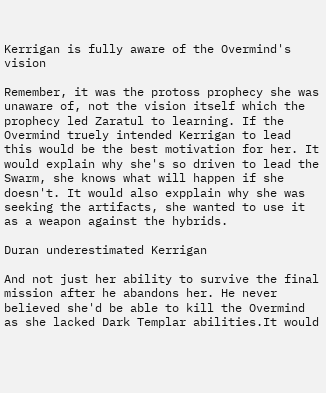Kerrigan is fully aware of the Overmind's vision

Remember, it was the protoss prophecy she was unaware of, not the vision itself which the prophecy led Zaratul to learning. If the Overmind truely intended Kerrigan to lead this would be the best motivation for her. It would explain why she's so driven to lead the Swarm, she knows what will happen if she doesn't. It would also expplain why she was seeking the artifacts, she wanted to use it as a weapon against the hybrids.

Duran underestimated Kerrigan

And not just her ability to survive the final mission after he abandons her. He never believed she'd be able to kill the Overmind as she lacked Dark Templar abilities.It would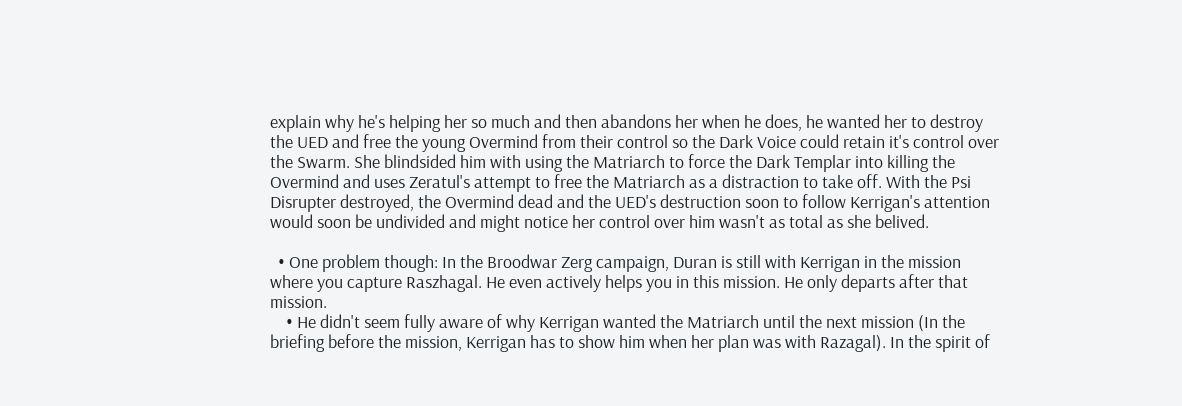explain why he's helping her so much and then abandons her when he does, he wanted her to destroy the UED and free the young Overmind from their control so the Dark Voice could retain it's control over the Swarm. She blindsided him with using the Matriarch to force the Dark Templar into killing the Overmind and uses Zeratul's attempt to free the Matriarch as a distraction to take off. With the Psi Disrupter destroyed, the Overmind dead and the UED's destruction soon to follow Kerrigan's attention would soon be undivided and might notice her control over him wasn't as total as she belived.

  • One problem though: In the Broodwar Zerg campaign, Duran is still with Kerrigan in the mission where you capture Raszhagal. He even actively helps you in this mission. He only departs after that mission.
    • He didn't seem fully aware of why Kerrigan wanted the Matriarch until the next mission (In the briefing before the mission, Kerrigan has to show him when her plan was with Razagal). In the spirit of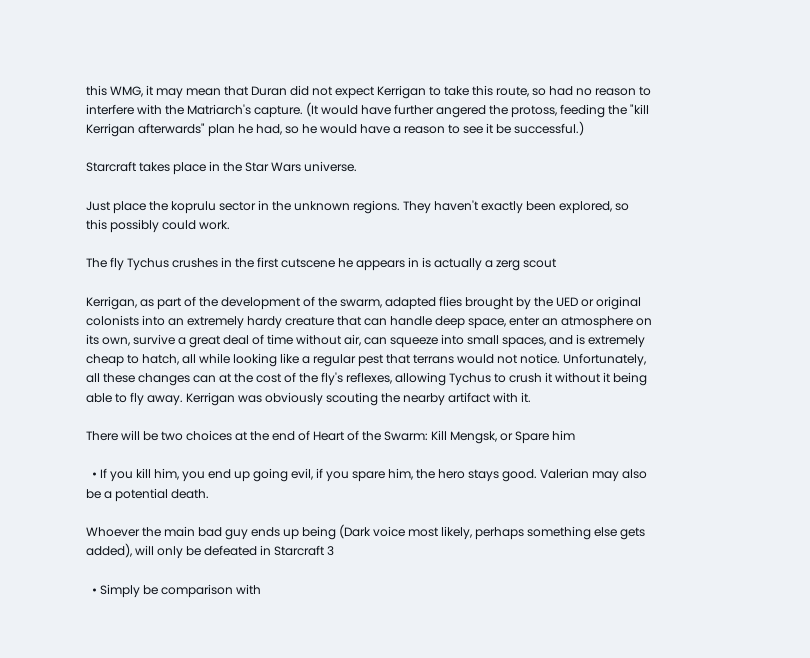this WMG, it may mean that Duran did not expect Kerrigan to take this route, so had no reason to interfere with the Matriarch's capture. (It would have further angered the protoss, feeding the "kill Kerrigan afterwards" plan he had, so he would have a reason to see it be successful.)

Starcraft takes place in the Star Wars universe.

Just place the koprulu sector in the unknown regions. They haven't exactly been explored, so this possibly could work.

The fly Tychus crushes in the first cutscene he appears in is actually a zerg scout

Kerrigan, as part of the development of the swarm, adapted flies brought by the UED or original colonists into an extremely hardy creature that can handle deep space, enter an atmosphere on its own, survive a great deal of time without air, can squeeze into small spaces, and is extremely cheap to hatch, all while looking like a regular pest that terrans would not notice. Unfortunately, all these changes can at the cost of the fly's reflexes, allowing Tychus to crush it without it being able to fly away. Kerrigan was obviously scouting the nearby artifact with it.

There will be two choices at the end of Heart of the Swarm: Kill Mengsk, or Spare him

  • If you kill him, you end up going evil, if you spare him, the hero stays good. Valerian may also be a potential death.

Whoever the main bad guy ends up being (Dark voice most likely, perhaps something else gets added), will only be defeated in Starcraft 3

  • Simply be comparison with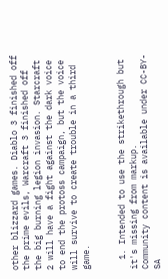other blizzard games. Diablo 3 finished off the prime evils, Warcraft 3 finished off the big burning legion invasion. Starcraft 2 will have a fight against the dark voice to end the protoss campaign, but the voice will survive to create trouble in a third game.


  1. Intended to use the strikethrough but it's missing from markup.
Community content is available under CC-BY-SA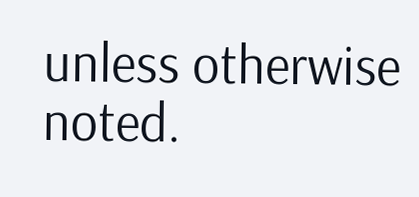unless otherwise noted.